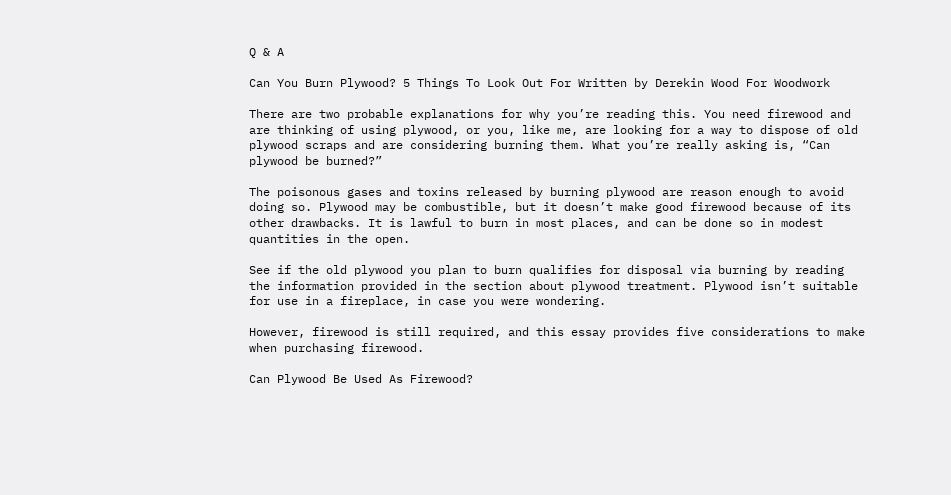Q & A

Can You Burn Plywood? 5 Things To Look Out For Written by Derekin Wood For Woodwork

There are two probable explanations for why you’re reading this. You need firewood and are thinking of using plywood, or you, like me, are looking for a way to dispose of old plywood scraps and are considering burning them. What you’re really asking is, “Can plywood be burned?”

The poisonous gases and toxins released by burning plywood are reason enough to avoid doing so. Plywood may be combustible, but it doesn’t make good firewood because of its other drawbacks. It is lawful to burn in most places, and can be done so in modest quantities in the open.

See if the old plywood you plan to burn qualifies for disposal via burning by reading the information provided in the section about plywood treatment. Plywood isn’t suitable for use in a fireplace, in case you were wondering.

However, firewood is still required, and this essay provides five considerations to make when purchasing firewood.

Can Plywood Be Used As Firewood?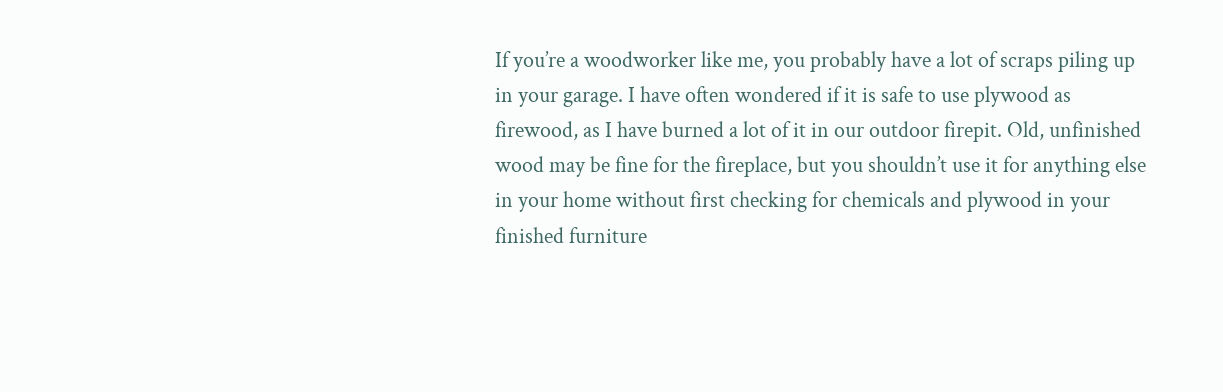If you’re a woodworker like me, you probably have a lot of scraps piling up in your garage. I have often wondered if it is safe to use plywood as firewood, as I have burned a lot of it in our outdoor firepit. Old, unfinished wood may be fine for the fireplace, but you shouldn’t use it for anything else in your home without first checking for chemicals and plywood in your finished furniture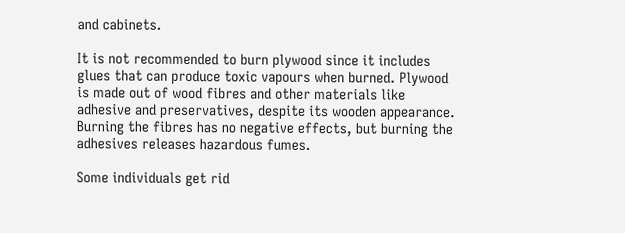and cabinets.

It is not recommended to burn plywood since it includes glues that can produce toxic vapours when burned. Plywood is made out of wood fibres and other materials like adhesive and preservatives, despite its wooden appearance. Burning the fibres has no negative effects, but burning the adhesives releases hazardous fumes.

Some individuals get rid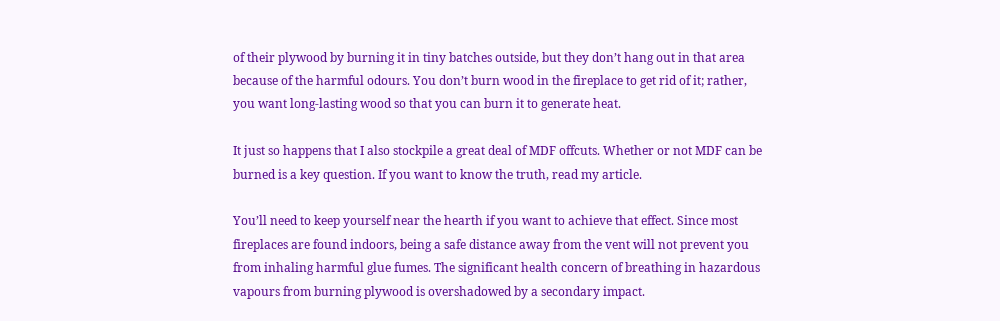of their plywood by burning it in tiny batches outside, but they don’t hang out in that area because of the harmful odours. You don’t burn wood in the fireplace to get rid of it; rather, you want long-lasting wood so that you can burn it to generate heat.

It just so happens that I also stockpile a great deal of MDF offcuts. Whether or not MDF can be burned is a key question. If you want to know the truth, read my article.

You’ll need to keep yourself near the hearth if you want to achieve that effect. Since most fireplaces are found indoors, being a safe distance away from the vent will not prevent you from inhaling harmful glue fumes. The significant health concern of breathing in hazardous vapours from burning plywood is overshadowed by a secondary impact.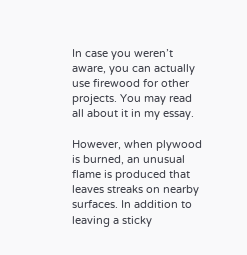In case you weren’t aware, you can actually use firewood for other projects. You may read all about it in my essay.

However, when plywood is burned, an unusual flame is produced that leaves streaks on nearby surfaces. In addition to leaving a sticky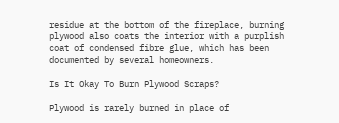residue at the bottom of the fireplace, burning plywood also coats the interior with a purplish coat of condensed fibre glue, which has been documented by several homeowners.

Is It Okay To Burn Plywood Scraps?

Plywood is rarely burned in place of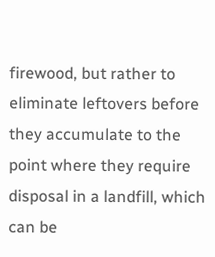firewood, but rather to eliminate leftovers before they accumulate to the point where they require disposal in a landfill, which can be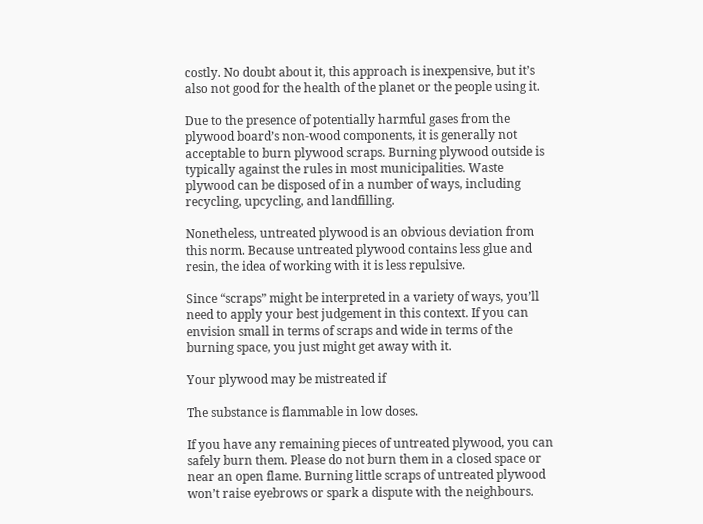costly. No doubt about it, this approach is inexpensive, but it’s also not good for the health of the planet or the people using it.

Due to the presence of potentially harmful gases from the plywood board’s non-wood components, it is generally not acceptable to burn plywood scraps. Burning plywood outside is typically against the rules in most municipalities. Waste plywood can be disposed of in a number of ways, including recycling, upcycling, and landfilling.

Nonetheless, untreated plywood is an obvious deviation from this norm. Because untreated plywood contains less glue and resin, the idea of working with it is less repulsive.

Since “scraps” might be interpreted in a variety of ways, you’ll need to apply your best judgement in this context. If you can envision small in terms of scraps and wide in terms of the burning space, you just might get away with it.

Your plywood may be mistreated if

The substance is flammable in low doses.

If you have any remaining pieces of untreated plywood, you can safely burn them. Please do not burn them in a closed space or near an open flame. Burning little scraps of untreated plywood won’t raise eyebrows or spark a dispute with the neighbours.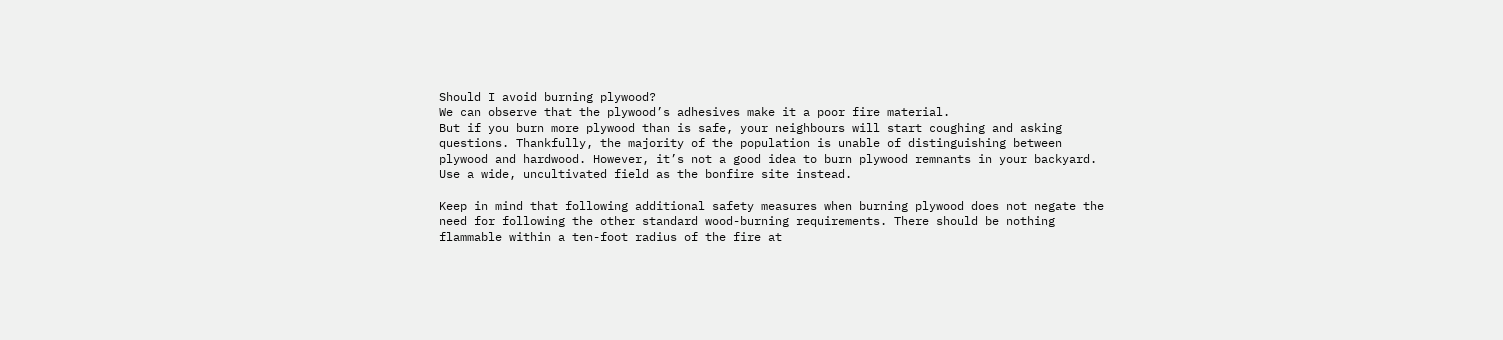Should I avoid burning plywood?
We can observe that the plywood’s adhesives make it a poor fire material.
But if you burn more plywood than is safe, your neighbours will start coughing and asking questions. Thankfully, the majority of the population is unable of distinguishing between plywood and hardwood. However, it’s not a good idea to burn plywood remnants in your backyard. Use a wide, uncultivated field as the bonfire site instead.

Keep in mind that following additional safety measures when burning plywood does not negate the need for following the other standard wood-burning requirements. There should be nothing flammable within a ten-foot radius of the fire at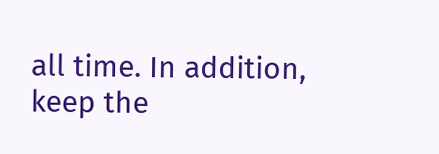all time. In addition, keep the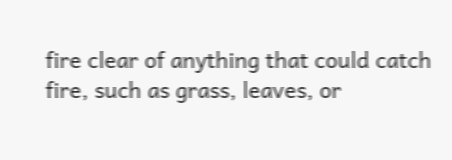fire clear of anything that could catch fire, such as grass, leaves, or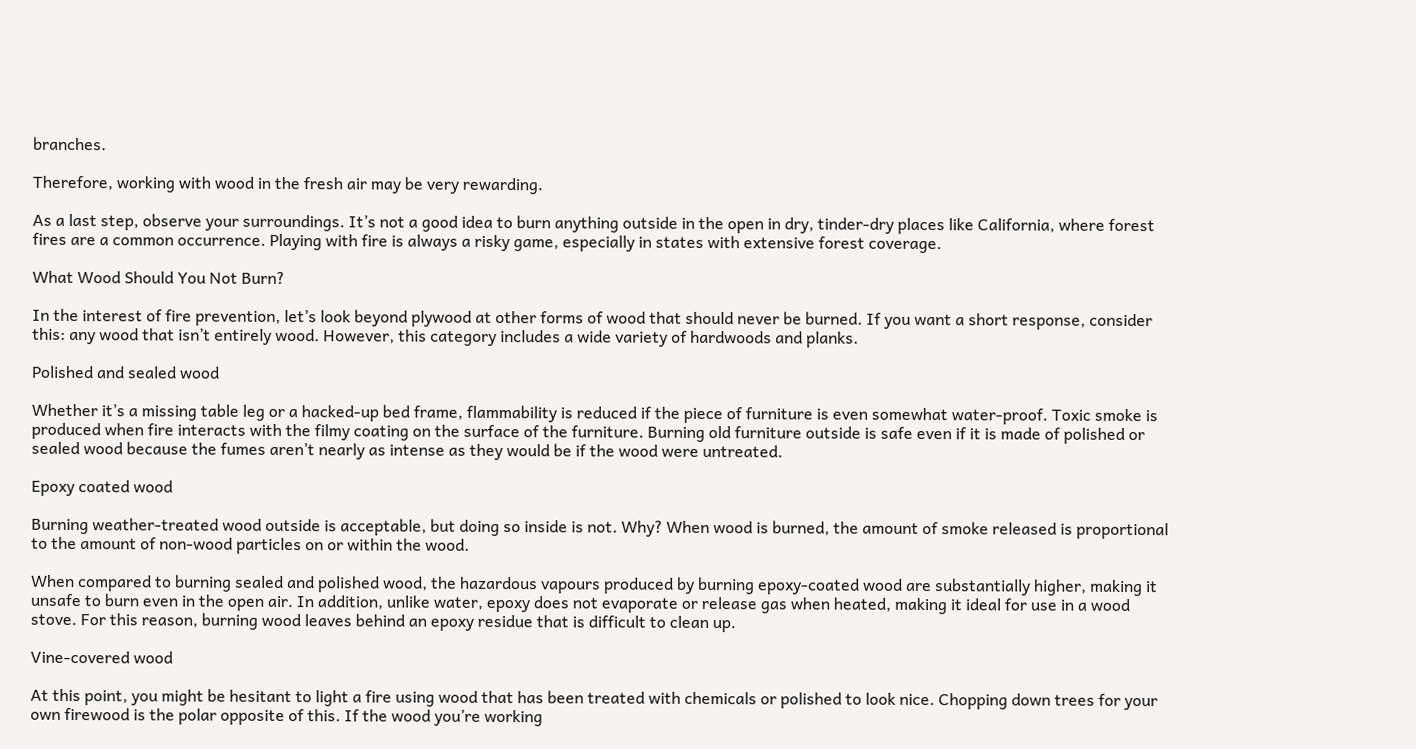branches.

Therefore, working with wood in the fresh air may be very rewarding.

As a last step, observe your surroundings. It’s not a good idea to burn anything outside in the open in dry, tinder-dry places like California, where forest fires are a common occurrence. Playing with fire is always a risky game, especially in states with extensive forest coverage.

What Wood Should You Not Burn?

In the interest of fire prevention, let’s look beyond plywood at other forms of wood that should never be burned. If you want a short response, consider this: any wood that isn’t entirely wood. However, this category includes a wide variety of hardwoods and planks.

Polished and sealed wood

Whether it’s a missing table leg or a hacked-up bed frame, flammability is reduced if the piece of furniture is even somewhat water-proof. Toxic smoke is produced when fire interacts with the filmy coating on the surface of the furniture. Burning old furniture outside is safe even if it is made of polished or sealed wood because the fumes aren’t nearly as intense as they would be if the wood were untreated.

Epoxy coated wood

Burning weather-treated wood outside is acceptable, but doing so inside is not. Why? When wood is burned, the amount of smoke released is proportional to the amount of non-wood particles on or within the wood.

When compared to burning sealed and polished wood, the hazardous vapours produced by burning epoxy-coated wood are substantially higher, making it unsafe to burn even in the open air. In addition, unlike water, epoxy does not evaporate or release gas when heated, making it ideal for use in a wood stove. For this reason, burning wood leaves behind an epoxy residue that is difficult to clean up.

Vine-covered wood

At this point, you might be hesitant to light a fire using wood that has been treated with chemicals or polished to look nice. Chopping down trees for your own firewood is the polar opposite of this. If the wood you’re working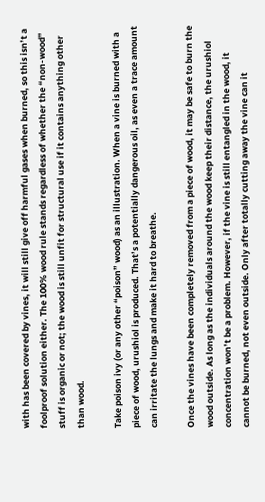with has been covered by vines, it will still give off harmful gases when burned, so this isn’t a foolproof solution either. The 100% wood rule stands regardless of whether the “non-wood” stuff is organic or not; the wood is still unfit for structural use if it contains anything other than wood.

Take poison ivy (or any other “poison” wood) as an illustration. When a vine is burned with a piece of wood, urushiol is produced. That’s a potentially dangerous oil, as even a trace amount can irritate the lungs and make it hard to breathe.

Once the vines have been completely removed from a piece of wood, it may be safe to burn the wood outside. As long as the individuals around the wood keep their distance, the urushiol concentration won’t be a problem. However, if the vine is still entangled in the wood, it cannot be burned, not even outside. Only after totally cutting away the vine can it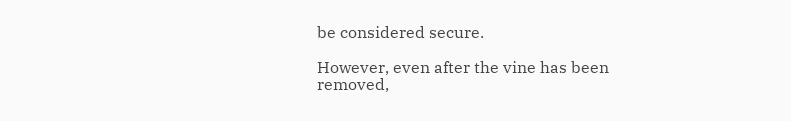be considered secure.

However, even after the vine has been removed,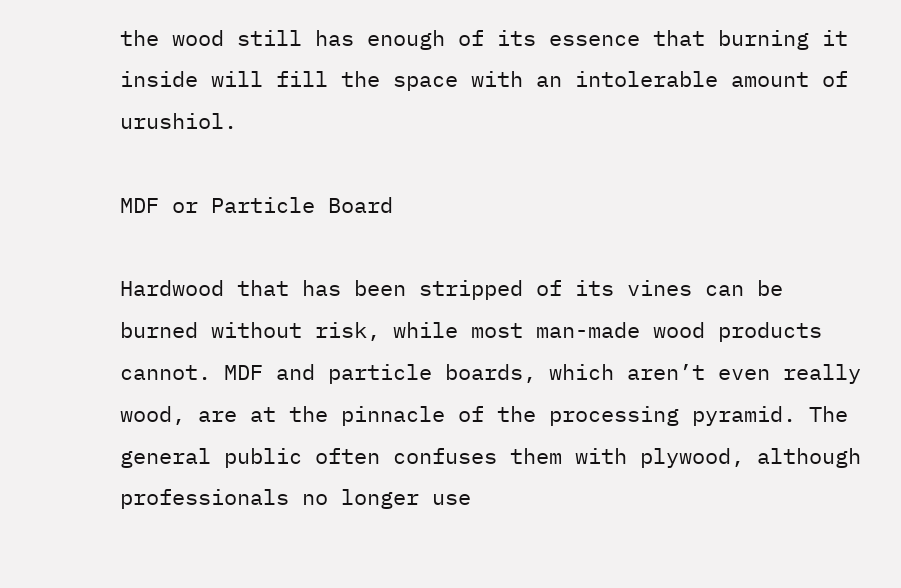the wood still has enough of its essence that burning it inside will fill the space with an intolerable amount of urushiol.

MDF or Particle Board

Hardwood that has been stripped of its vines can be burned without risk, while most man-made wood products cannot. MDF and particle boards, which aren’t even really wood, are at the pinnacle of the processing pyramid. The general public often confuses them with plywood, although professionals no longer use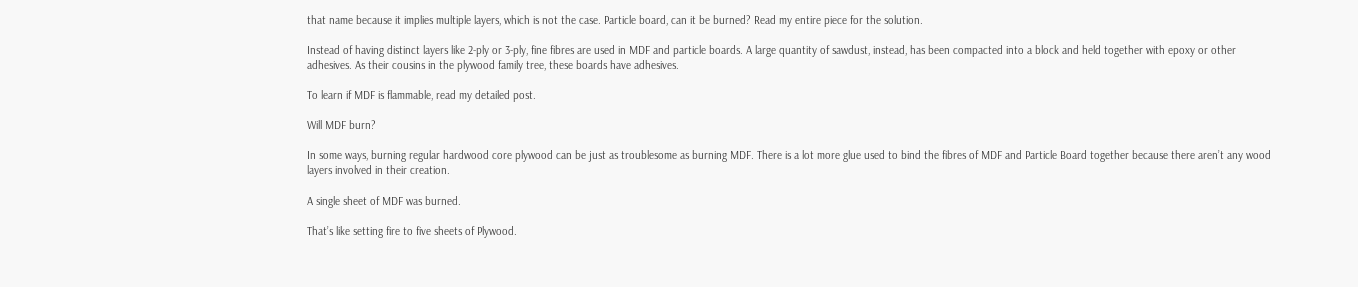that name because it implies multiple layers, which is not the case. Particle board, can it be burned? Read my entire piece for the solution.

Instead of having distinct layers like 2-ply or 3-ply, fine fibres are used in MDF and particle boards. A large quantity of sawdust, instead, has been compacted into a block and held together with epoxy or other adhesives. As their cousins in the plywood family tree, these boards have adhesives.

To learn if MDF is flammable, read my detailed post.

Will MDF burn?

In some ways, burning regular hardwood core plywood can be just as troublesome as burning MDF. There is a lot more glue used to bind the fibres of MDF and Particle Board together because there aren’t any wood layers involved in their creation.

A single sheet of MDF was burned.

That’s like setting fire to five sheets of Plywood.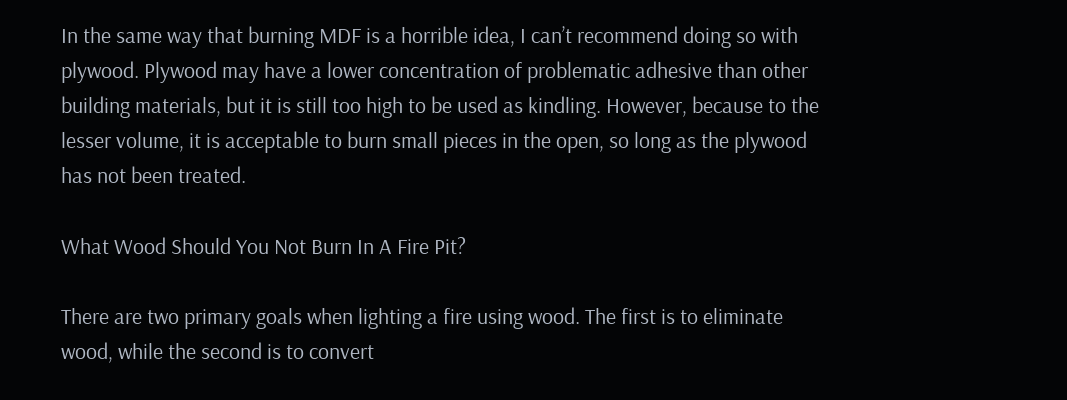In the same way that burning MDF is a horrible idea, I can’t recommend doing so with plywood. Plywood may have a lower concentration of problematic adhesive than other building materials, but it is still too high to be used as kindling. However, because to the lesser volume, it is acceptable to burn small pieces in the open, so long as the plywood has not been treated.

What Wood Should You Not Burn In A Fire Pit?

There are two primary goals when lighting a fire using wood. The first is to eliminate wood, while the second is to convert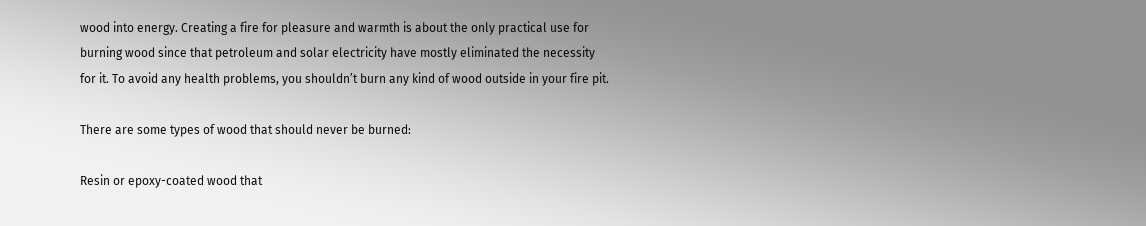wood into energy. Creating a fire for pleasure and warmth is about the only practical use for burning wood since that petroleum and solar electricity have mostly eliminated the necessity for it. To avoid any health problems, you shouldn’t burn any kind of wood outside in your fire pit.

There are some types of wood that should never be burned:

Resin or epoxy-coated wood that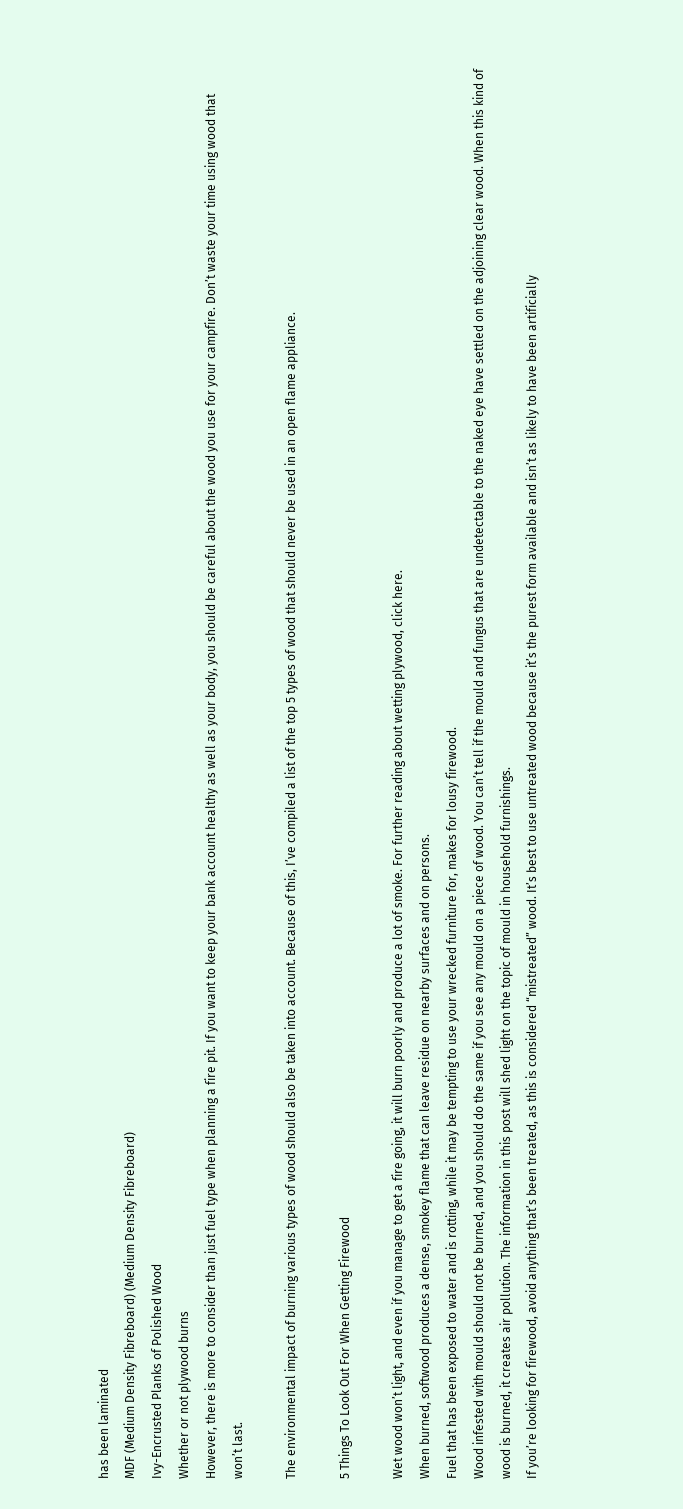has been laminated
MDF (Medium Density Fibreboard) (Medium Density Fibreboard)
Ivy-Encrusted Planks of Polished Wood
Whether or not plywood burns
However, there is more to consider than just fuel type when planning a fire pit. If you want to keep your bank account healthy as well as your body, you should be careful about the wood you use for your campfire. Don’t waste your time using wood that won’t last.

The environmental impact of burning various types of wood should also be taken into account. Because of this, I’ve compiled a list of the top 5 types of wood that should never be used in an open flame appliance.

5 Things To Look Out For When Getting Firewood

Wet wood won’t light, and even if you manage to get a fire going, it will burn poorly and produce a lot of smoke. For further reading about wetting plywood, click here.
When burned, softwood produces a dense, smokey flame that can leave residue on nearby surfaces and on persons.
Fuel that has been exposed to water and is rotting, while it may be tempting to use your wrecked furniture for, makes for lousy firewood.
Wood infested with mould should not be burned, and you should do the same if you see any mould on a piece of wood. You can’t tell if the mould and fungus that are undetectable to the naked eye have settled on the adjoining clear wood. When this kind of wood is burned, it creates air pollution. The information in this post will shed light on the topic of mould in household furnishings.
If you’re looking for firewood, avoid anything that’s been treated, as this is considered “mistreated” wood. It’s best to use untreated wood because it’s the purest form available and isn’t as likely to have been artificially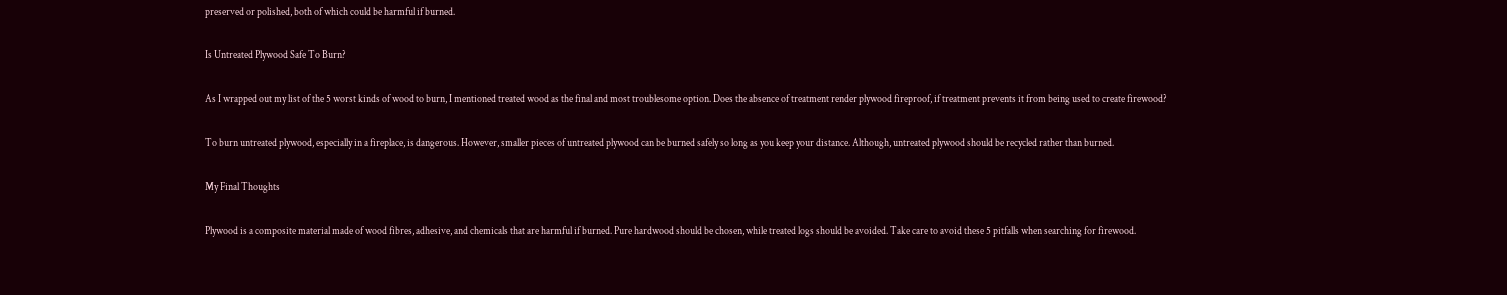preserved or polished, both of which could be harmful if burned.

Is Untreated Plywood Safe To Burn?

As I wrapped out my list of the 5 worst kinds of wood to burn, I mentioned treated wood as the final and most troublesome option. Does the absence of treatment render plywood fireproof, if treatment prevents it from being used to create firewood?

To burn untreated plywood, especially in a fireplace, is dangerous. However, smaller pieces of untreated plywood can be burned safely so long as you keep your distance. Although, untreated plywood should be recycled rather than burned.

My Final Thoughts

Plywood is a composite material made of wood fibres, adhesive, and chemicals that are harmful if burned. Pure hardwood should be chosen, while treated logs should be avoided. Take care to avoid these 5 pitfalls when searching for firewood.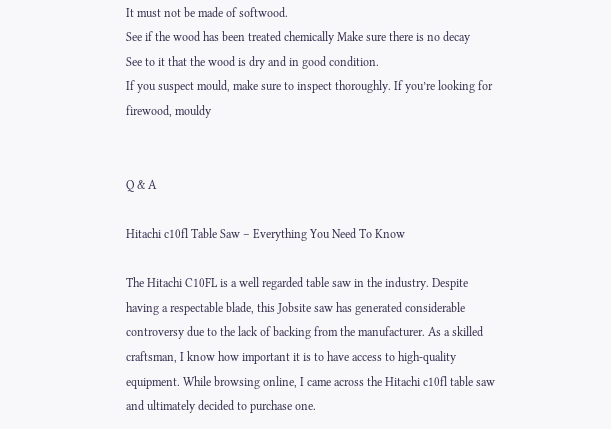It must not be made of softwood.
See if the wood has been treated chemically Make sure there is no decay
See to it that the wood is dry and in good condition.
If you suspect mould, make sure to inspect thoroughly. If you’re looking for firewood, mouldy


Q & A

Hitachi c10fl Table Saw – Everything You Need To Know

The Hitachi C10FL is a well regarded table saw in the industry. Despite having a respectable blade, this Jobsite saw has generated considerable controversy due to the lack of backing from the manufacturer. As a skilled craftsman, I know how important it is to have access to high-quality equipment. While browsing online, I came across the Hitachi c10fl table saw and ultimately decided to purchase one.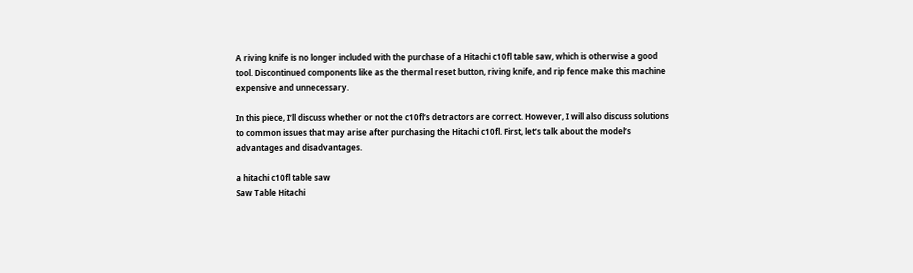A riving knife is no longer included with the purchase of a Hitachi c10fl table saw, which is otherwise a good tool. Discontinued components like as the thermal reset button, riving knife, and rip fence make this machine expensive and unnecessary.

In this piece, I’ll discuss whether or not the c10fl’s detractors are correct. However, I will also discuss solutions to common issues that may arise after purchasing the Hitachi c10fl. First, let’s talk about the model’s advantages and disadvantages.

a hitachi c10fl table saw
Saw Table Hitachi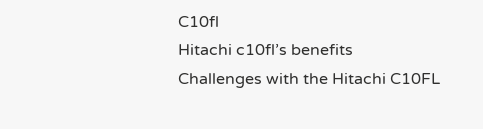C10fl
Hitachi c10fl’s benefits
Challenges with the Hitachi C10FL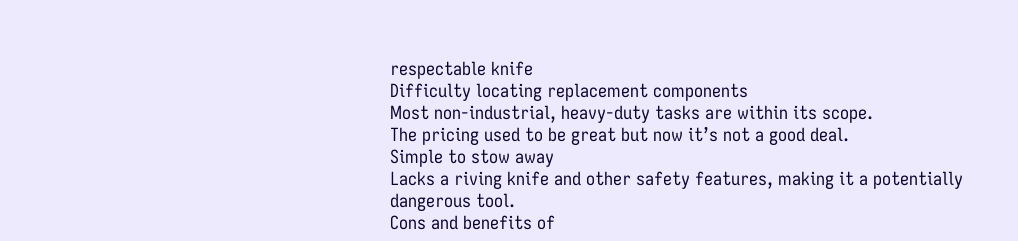respectable knife
Difficulty locating replacement components
Most non-industrial, heavy-duty tasks are within its scope.
The pricing used to be great but now it’s not a good deal.
Simple to stow away
Lacks a riving knife and other safety features, making it a potentially dangerous tool.
Cons and benefits of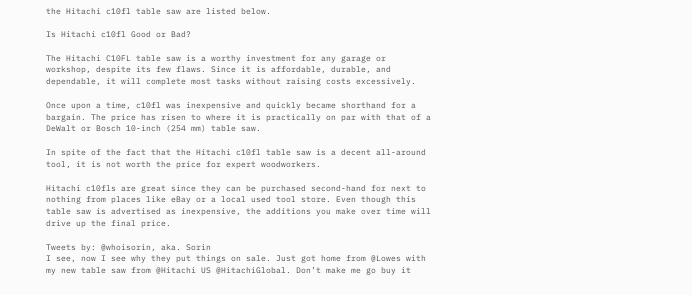the Hitachi c10fl table saw are listed below.

Is Hitachi c10fl Good or Bad?

The Hitachi C10FL table saw is a worthy investment for any garage or workshop, despite its few flaws. Since it is affordable, durable, and dependable, it will complete most tasks without raising costs excessively.

Once upon a time, c10fl was inexpensive and quickly became shorthand for a bargain. The price has risen to where it is practically on par with that of a DeWalt or Bosch 10-inch (254 mm) table saw.

In spite of the fact that the Hitachi c10fl table saw is a decent all-around tool, it is not worth the price for expert woodworkers.

Hitachi c10fls are great since they can be purchased second-hand for next to nothing from places like eBay or a local used tool store. Even though this table saw is advertised as inexpensive, the additions you make over time will drive up the final price.

Tweets by: @whoisorin, aka. Sorin
I see, now I see why they put things on sale. Just got home from @Lowes with my new table saw from @Hitachi US @HitachiGlobal. Don’t make me go buy it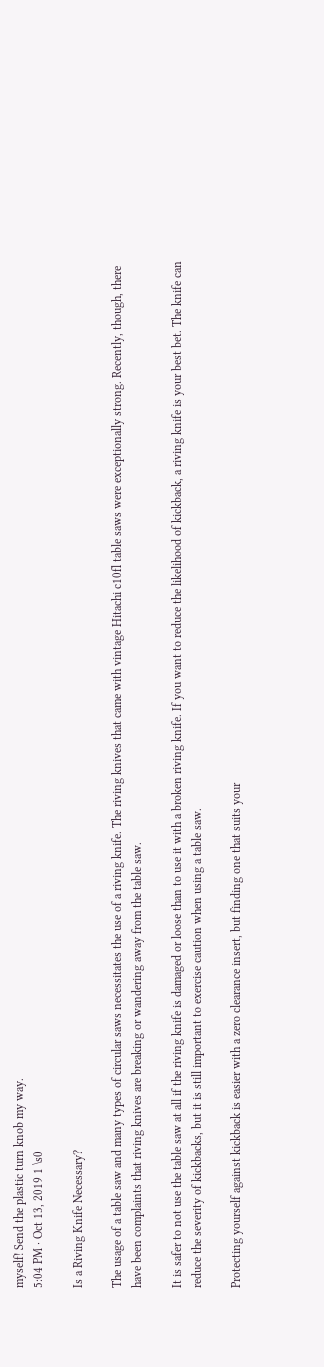myself! Send the plastic turn knob my way.
5:04 PM · Oct 13, 2019 1 \s0

Is a Riving Knife Necessary?

The usage of a table saw and many types of circular saws necessitates the use of a riving knife. The riving knives that came with vintage Hitachi c10fl table saws were exceptionally strong. Recently, though, there have been complaints that riving knives are breaking or wandering away from the table saw.

It is safer to not use the table saw at all if the riving knife is damaged or loose than to use it with a broken riving knife. If you want to reduce the likelihood of kickback, a riving knife is your best bet. The knife can reduce the severity of kickbacks, but it is still important to exercise caution when using a table saw.

Protecting yourself against kickback is easier with a zero clearance insert, but finding one that suits your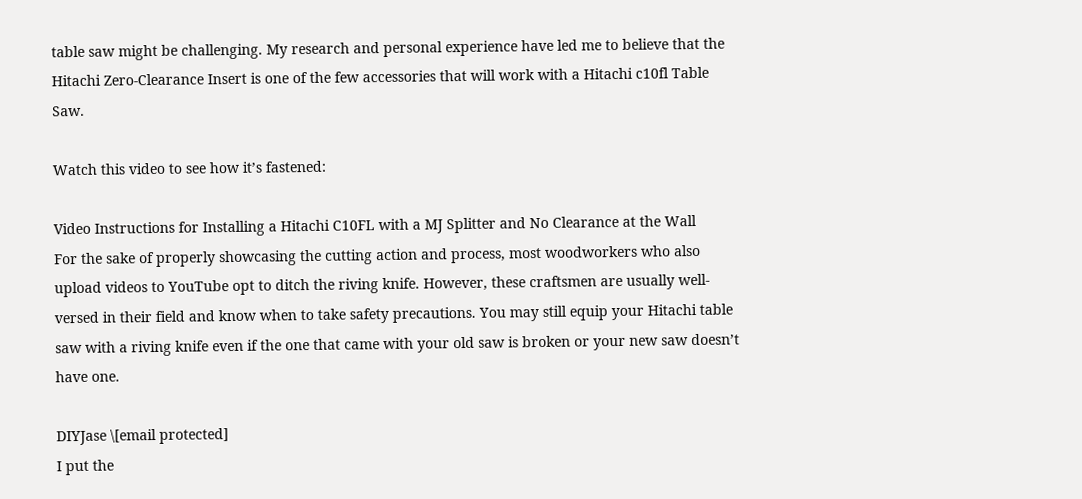table saw might be challenging. My research and personal experience have led me to believe that the Hitachi Zero-Clearance Insert is one of the few accessories that will work with a Hitachi c10fl Table Saw.

Watch this video to see how it’s fastened:

Video Instructions for Installing a Hitachi C10FL with a MJ Splitter and No Clearance at the Wall
For the sake of properly showcasing the cutting action and process, most woodworkers who also upload videos to YouTube opt to ditch the riving knife. However, these craftsmen are usually well-versed in their field and know when to take safety precautions. You may still equip your Hitachi table saw with a riving knife even if the one that came with your old saw is broken or your new saw doesn’t have one.

DIYJase \[email protected]
I put the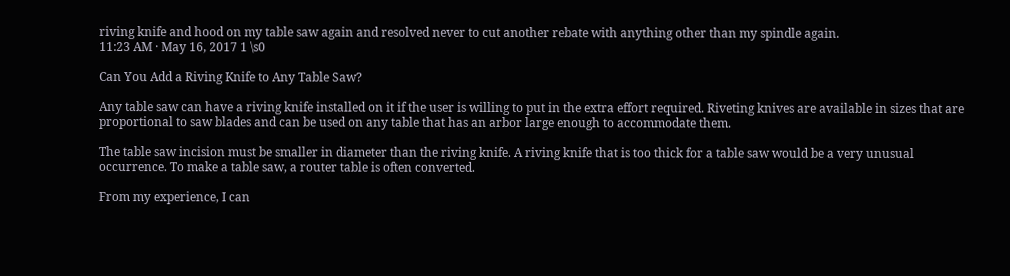riving knife and hood on my table saw again and resolved never to cut another rebate with anything other than my spindle again.
11:23 AM · May 16, 2017 1 \s0

Can You Add a Riving Knife to Any Table Saw?

Any table saw can have a riving knife installed on it if the user is willing to put in the extra effort required. Riveting knives are available in sizes that are proportional to saw blades and can be used on any table that has an arbor large enough to accommodate them.

The table saw incision must be smaller in diameter than the riving knife. A riving knife that is too thick for a table saw would be a very unusual occurrence. To make a table saw, a router table is often converted.

From my experience, I can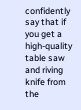confidently say that if you get a high-quality table saw and riving knife from the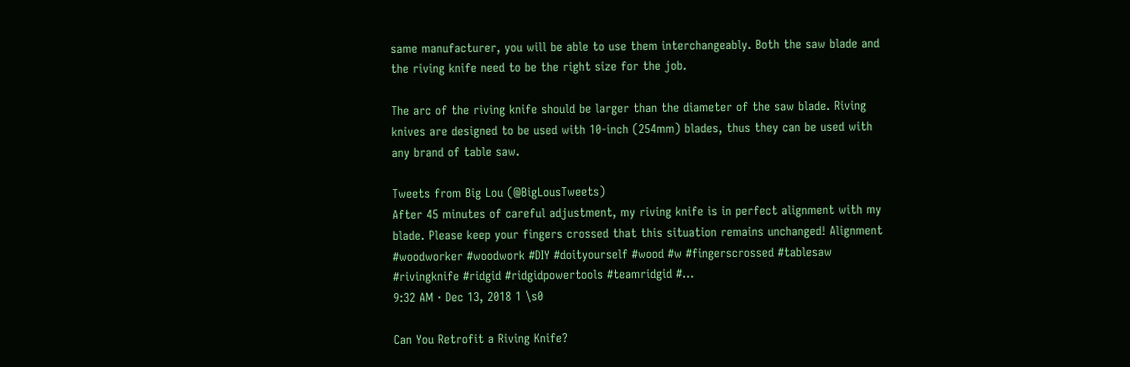same manufacturer, you will be able to use them interchangeably. Both the saw blade and the riving knife need to be the right size for the job.

The arc of the riving knife should be larger than the diameter of the saw blade. Riving knives are designed to be used with 10-inch (254mm) blades, thus they can be used with any brand of table saw.

Tweets from Big Lou (@BigLousTweets)
After 45 minutes of careful adjustment, my riving knife is in perfect alignment with my blade. Please keep your fingers crossed that this situation remains unchanged! Alignment #woodworker #woodwork #DIY #doityourself #wood #w #fingerscrossed #tablesaw #rivingknife #ridgid #ridgidpowertools #teamridgid #…
9:32 AM · Dec 13, 2018 1 \s0

Can You Retrofit a Riving Knife?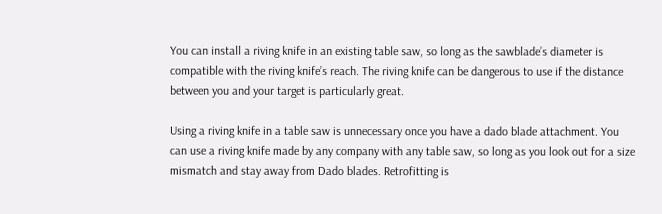You can install a riving knife in an existing table saw, so long as the sawblade’s diameter is compatible with the riving knife’s reach. The riving knife can be dangerous to use if the distance between you and your target is particularly great.

Using a riving knife in a table saw is unnecessary once you have a dado blade attachment. You can use a riving knife made by any company with any table saw, so long as you look out for a size mismatch and stay away from Dado blades. Retrofitting is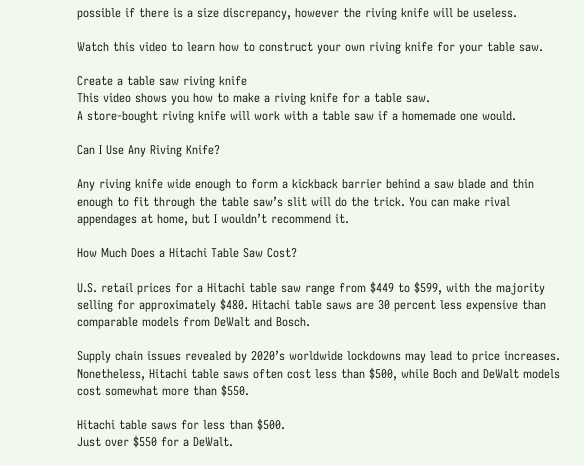possible if there is a size discrepancy, however the riving knife will be useless.

Watch this video to learn how to construct your own riving knife for your table saw.

Create a table saw riving knife
This video shows you how to make a riving knife for a table saw.
A store-bought riving knife will work with a table saw if a homemade one would.

Can I Use Any Riving Knife?

Any riving knife wide enough to form a kickback barrier behind a saw blade and thin enough to fit through the table saw’s slit will do the trick. You can make rival appendages at home, but I wouldn’t recommend it.

How Much Does a Hitachi Table Saw Cost?

U.S. retail prices for a Hitachi table saw range from $449 to $599, with the majority selling for approximately $480. Hitachi table saws are 30 percent less expensive than comparable models from DeWalt and Bosch.

Supply chain issues revealed by 2020’s worldwide lockdowns may lead to price increases. Nonetheless, Hitachi table saws often cost less than $500, while Boch and DeWalt models cost somewhat more than $550.

Hitachi table saws for less than $500.
Just over $550 for a DeWalt.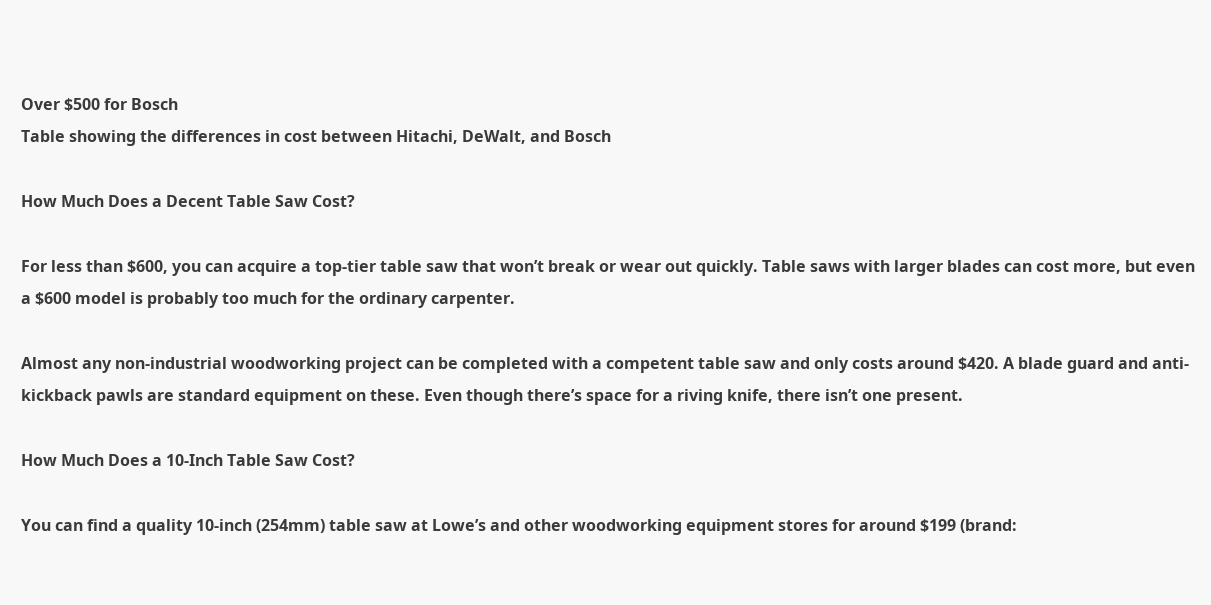Over $500 for Bosch
Table showing the differences in cost between Hitachi, DeWalt, and Bosch

How Much Does a Decent Table Saw Cost?

For less than $600, you can acquire a top-tier table saw that won’t break or wear out quickly. Table saws with larger blades can cost more, but even a $600 model is probably too much for the ordinary carpenter.

Almost any non-industrial woodworking project can be completed with a competent table saw and only costs around $420. A blade guard and anti-kickback pawls are standard equipment on these. Even though there’s space for a riving knife, there isn’t one present.

How Much Does a 10-Inch Table Saw Cost?

You can find a quality 10-inch (254mm) table saw at Lowe’s and other woodworking equipment stores for around $199 (brand: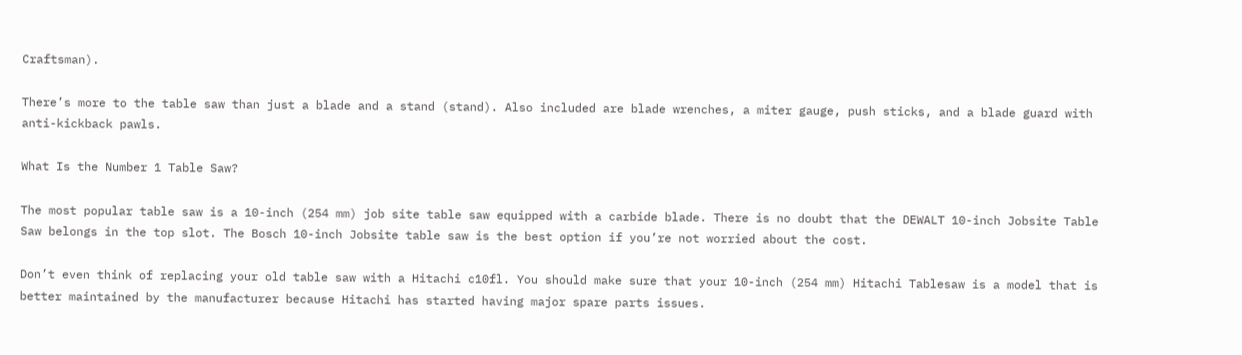Craftsman).

There’s more to the table saw than just a blade and a stand (stand). Also included are blade wrenches, a miter gauge, push sticks, and a blade guard with anti-kickback pawls.

What Is the Number 1 Table Saw?

The most popular table saw is a 10-inch (254 mm) job site table saw equipped with a carbide blade. There is no doubt that the DEWALT 10-inch Jobsite Table Saw belongs in the top slot. The Bosch 10-inch Jobsite table saw is the best option if you’re not worried about the cost.

Don’t even think of replacing your old table saw with a Hitachi c10fl. You should make sure that your 10-inch (254 mm) Hitachi Tablesaw is a model that is better maintained by the manufacturer because Hitachi has started having major spare parts issues.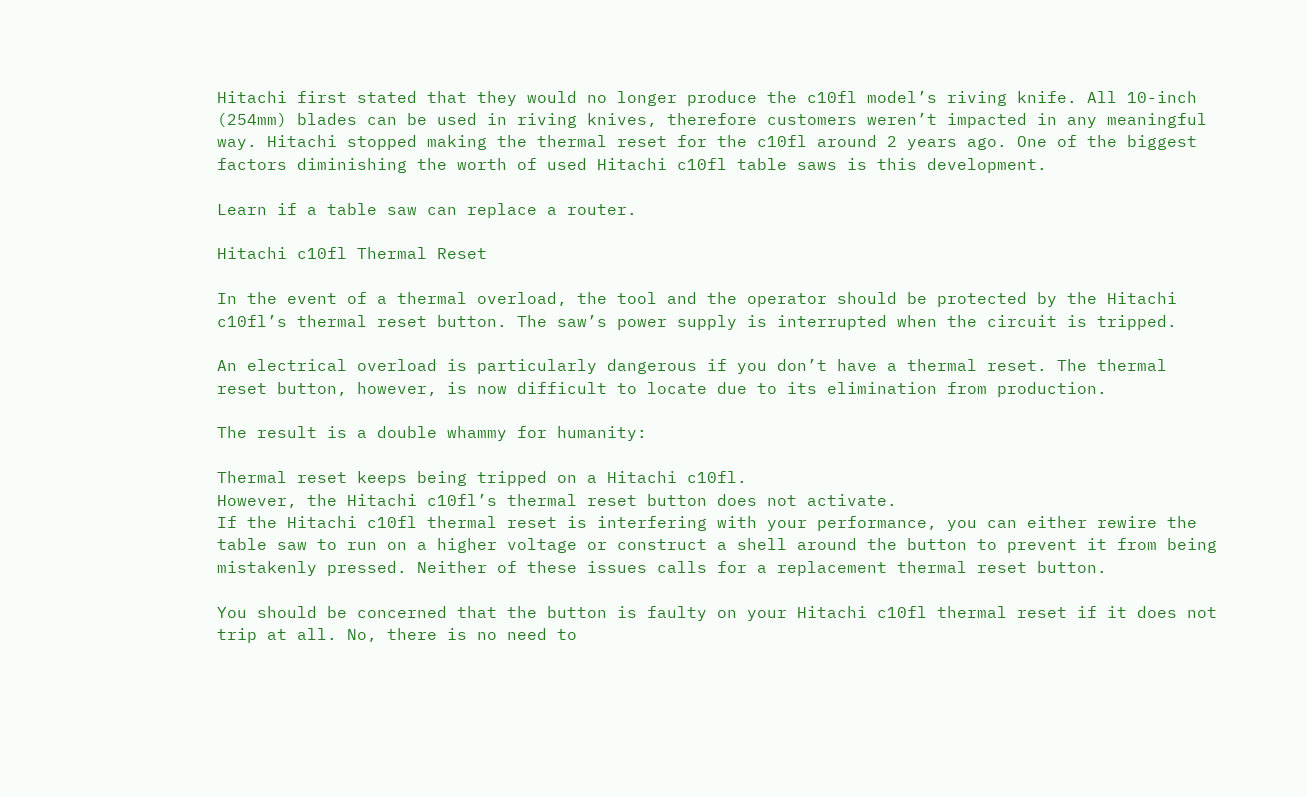Hitachi first stated that they would no longer produce the c10fl model’s riving knife. All 10-inch (254mm) blades can be used in riving knives, therefore customers weren’t impacted in any meaningful way. Hitachi stopped making the thermal reset for the c10fl around 2 years ago. One of the biggest factors diminishing the worth of used Hitachi c10fl table saws is this development.

Learn if a table saw can replace a router.

Hitachi c10fl Thermal Reset

In the event of a thermal overload, the tool and the operator should be protected by the Hitachi c10fl’s thermal reset button. The saw’s power supply is interrupted when the circuit is tripped.

An electrical overload is particularly dangerous if you don’t have a thermal reset. The thermal reset button, however, is now difficult to locate due to its elimination from production.

The result is a double whammy for humanity:

Thermal reset keeps being tripped on a Hitachi c10fl.
However, the Hitachi c10fl’s thermal reset button does not activate.
If the Hitachi c10fl thermal reset is interfering with your performance, you can either rewire the table saw to run on a higher voltage or construct a shell around the button to prevent it from being mistakenly pressed. Neither of these issues calls for a replacement thermal reset button.

You should be concerned that the button is faulty on your Hitachi c10fl thermal reset if it does not trip at all. No, there is no need to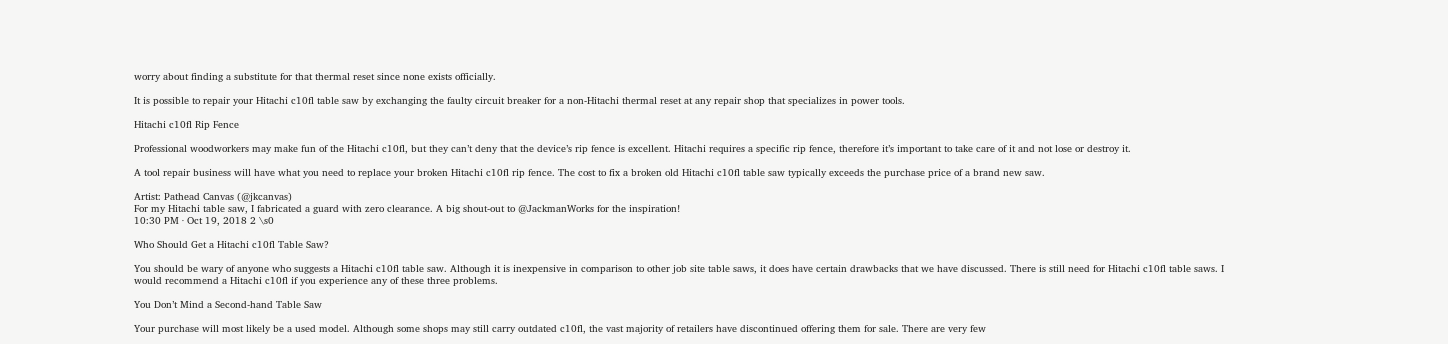worry about finding a substitute for that thermal reset since none exists officially.

It is possible to repair your Hitachi c10fl table saw by exchanging the faulty circuit breaker for a non-Hitachi thermal reset at any repair shop that specializes in power tools.

Hitachi c10fl Rip Fence

Professional woodworkers may make fun of the Hitachi c10fl, but they can’t deny that the device’s rip fence is excellent. Hitachi requires a specific rip fence, therefore it’s important to take care of it and not lose or destroy it.

A tool repair business will have what you need to replace your broken Hitachi c10fl rip fence. The cost to fix a broken old Hitachi c10fl table saw typically exceeds the purchase price of a brand new saw.

Artist: Pathead Canvas (@jkcanvas)
For my Hitachi table saw, I fabricated a guard with zero clearance. A big shout-out to @JackmanWorks for the inspiration!
10:30 PM · Oct 19, 2018 2 \s0

Who Should Get a Hitachi c10fl Table Saw?

You should be wary of anyone who suggests a Hitachi c10fl table saw. Although it is inexpensive in comparison to other job site table saws, it does have certain drawbacks that we have discussed. There is still need for Hitachi c10fl table saws. I would recommend a Hitachi c10fl if you experience any of these three problems.

You Don’t Mind a Second-hand Table Saw

Your purchase will most likely be a used model. Although some shops may still carry outdated c10fl, the vast majority of retailers have discontinued offering them for sale. There are very few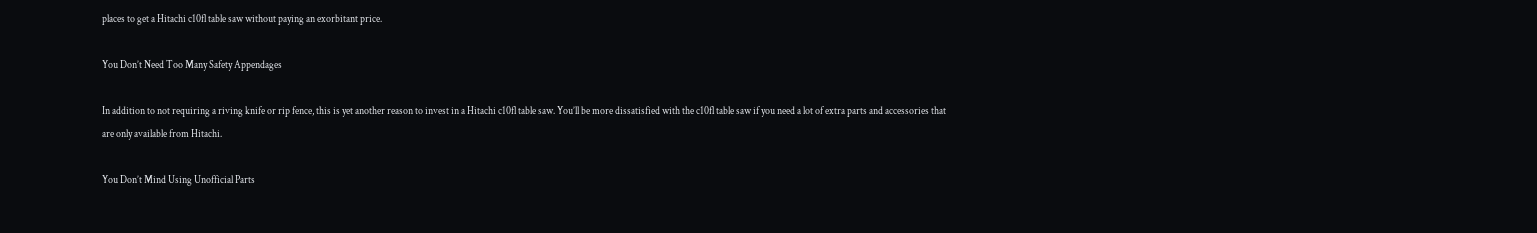places to get a Hitachi c10fl table saw without paying an exorbitant price.

You Don’t Need Too Many Safety Appendages

In addition to not requiring a riving knife or rip fence, this is yet another reason to invest in a Hitachi c10fl table saw. You’ll be more dissatisfied with the c10fl table saw if you need a lot of extra parts and accessories that are only available from Hitachi.

You Don’t Mind Using Unofficial Parts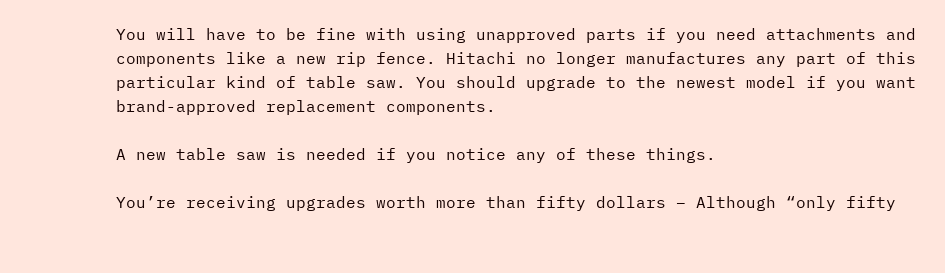You will have to be fine with using unapproved parts if you need attachments and components like a new rip fence. Hitachi no longer manufactures any part of this particular kind of table saw. You should upgrade to the newest model if you want brand-approved replacement components.

A new table saw is needed if you notice any of these things.

You’re receiving upgrades worth more than fifty dollars – Although “only fifty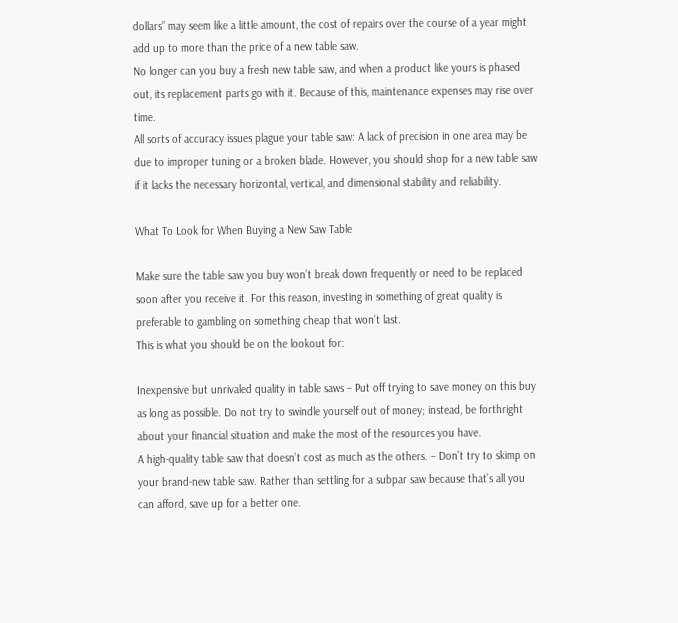dollars” may seem like a little amount, the cost of repairs over the course of a year might add up to more than the price of a new table saw.
No longer can you buy a fresh new table saw, and when a product like yours is phased out, its replacement parts go with it. Because of this, maintenance expenses may rise over time.
All sorts of accuracy issues plague your table saw: A lack of precision in one area may be due to improper tuning or a broken blade. However, you should shop for a new table saw if it lacks the necessary horizontal, vertical, and dimensional stability and reliability.

What To Look for When Buying a New Saw Table

Make sure the table saw you buy won’t break down frequently or need to be replaced soon after you receive it. For this reason, investing in something of great quality is preferable to gambling on something cheap that won’t last.
This is what you should be on the lookout for:

Inexpensive but unrivaled quality in table saws – Put off trying to save money on this buy as long as possible. Do not try to swindle yourself out of money; instead, be forthright about your financial situation and make the most of the resources you have.
A high-quality table saw that doesn’t cost as much as the others. – Don’t try to skimp on your brand-new table saw. Rather than settling for a subpar saw because that’s all you can afford, save up for a better one.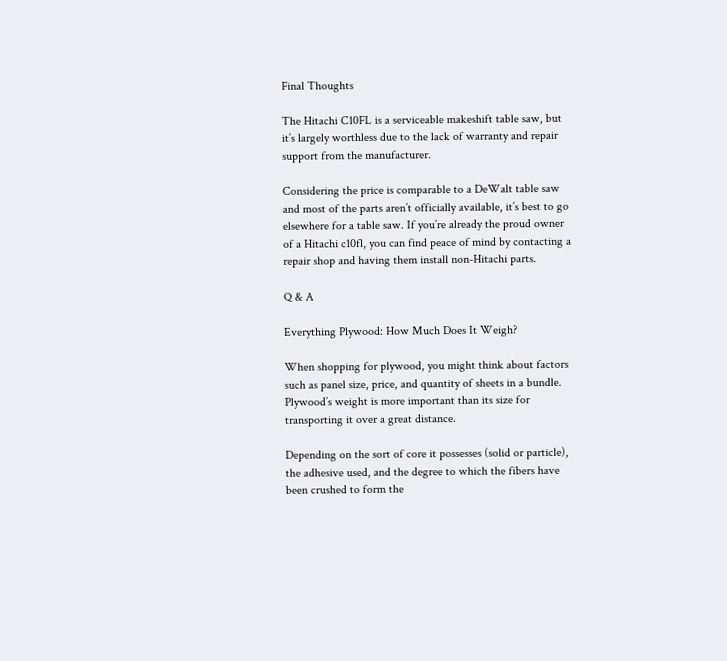Final Thoughts

The Hitachi C10FL is a serviceable makeshift table saw, but it’s largely worthless due to the lack of warranty and repair support from the manufacturer.

Considering the price is comparable to a DeWalt table saw and most of the parts aren’t officially available, it’s best to go elsewhere for a table saw. If you’re already the proud owner of a Hitachi c10fl, you can find peace of mind by contacting a repair shop and having them install non-Hitachi parts.

Q & A

Everything Plywood: How Much Does It Weigh?

When shopping for plywood, you might think about factors such as panel size, price, and quantity of sheets in a bundle. Plywood’s weight is more important than its size for transporting it over a great distance.

Depending on the sort of core it possesses (solid or particle), the adhesive used, and the degree to which the fibers have been crushed to form the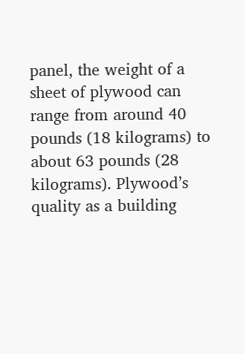panel, the weight of a sheet of plywood can range from around 40 pounds (18 kilograms) to about 63 pounds (28 kilograms). Plywood’s quality as a building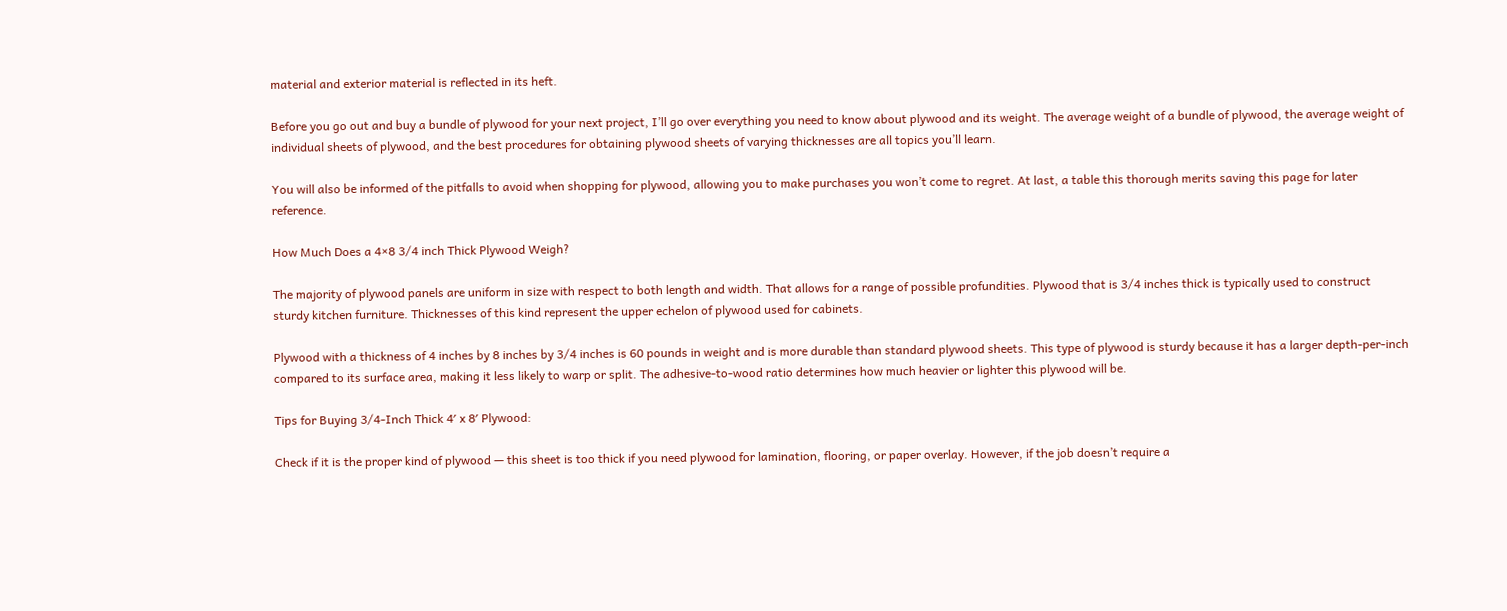material and exterior material is reflected in its heft.

Before you go out and buy a bundle of plywood for your next project, I’ll go over everything you need to know about plywood and its weight. The average weight of a bundle of plywood, the average weight of individual sheets of plywood, and the best procedures for obtaining plywood sheets of varying thicknesses are all topics you’ll learn.

You will also be informed of the pitfalls to avoid when shopping for plywood, allowing you to make purchases you won’t come to regret. At last, a table this thorough merits saving this page for later reference.

How Much Does a 4×8 3/4 inch Thick Plywood Weigh?

The majority of plywood panels are uniform in size with respect to both length and width. That allows for a range of possible profundities. Plywood that is 3/4 inches thick is typically used to construct sturdy kitchen furniture. Thicknesses of this kind represent the upper echelon of plywood used for cabinets.

Plywood with a thickness of 4 inches by 8 inches by 3/4 inches is 60 pounds in weight and is more durable than standard plywood sheets. This type of plywood is sturdy because it has a larger depth-per-inch compared to its surface area, making it less likely to warp or split. The adhesive-to-wood ratio determines how much heavier or lighter this plywood will be.

Tips for Buying 3/4-Inch Thick 4′ x 8′ Plywood:

Check if it is the proper kind of plywood — this sheet is too thick if you need plywood for lamination, flooring, or paper overlay. However, if the job doesn’t require a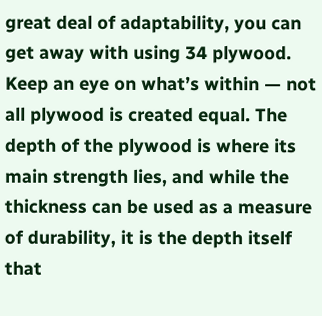great deal of adaptability, you can get away with using 34 plywood.
Keep an eye on what’s within — not all plywood is created equal. The depth of the plywood is where its main strength lies, and while the thickness can be used as a measure of durability, it is the depth itself that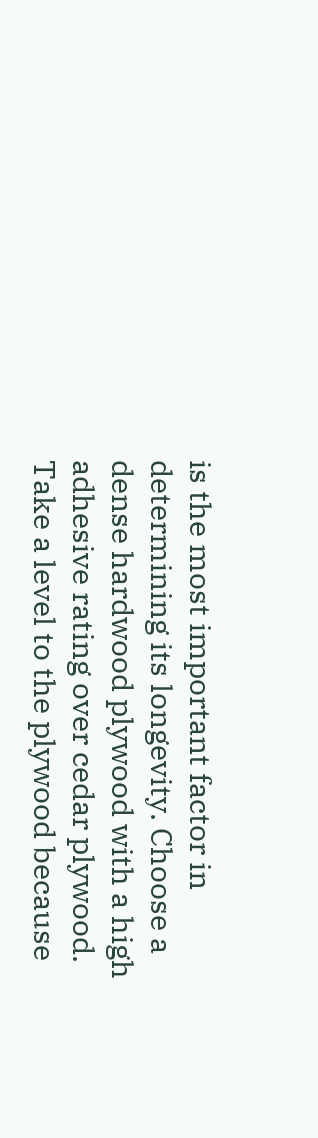is the most important factor in determining its longevity. Choose a dense hardwood plywood with a high adhesive rating over cedar plywood.
Take a level to the plywood because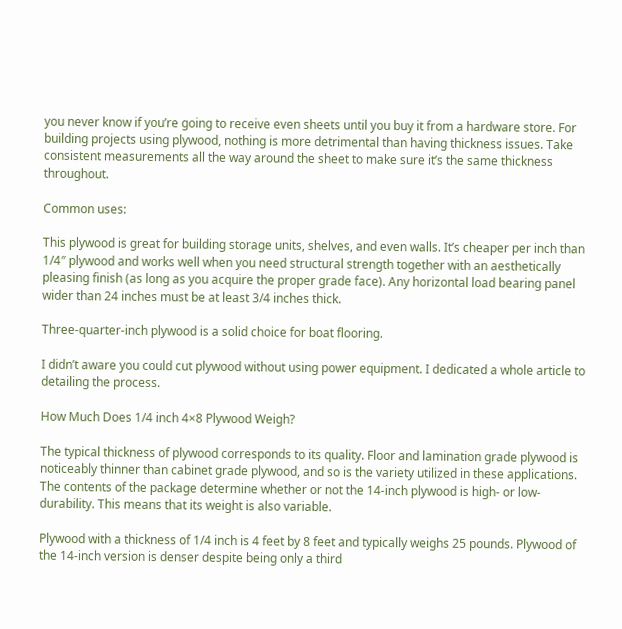you never know if you’re going to receive even sheets until you buy it from a hardware store. For building projects using plywood, nothing is more detrimental than having thickness issues. Take consistent measurements all the way around the sheet to make sure it’s the same thickness throughout.

Common uses:

This plywood is great for building storage units, shelves, and even walls. It’s cheaper per inch than 1/4″ plywood and works well when you need structural strength together with an aesthetically pleasing finish (as long as you acquire the proper grade face). Any horizontal load bearing panel wider than 24 inches must be at least 3/4 inches thick.

Three-quarter-inch plywood is a solid choice for boat flooring.

I didn’t aware you could cut plywood without using power equipment. I dedicated a whole article to detailing the process.

How Much Does 1/4 inch 4×8 Plywood Weigh?

The typical thickness of plywood corresponds to its quality. Floor and lamination grade plywood is noticeably thinner than cabinet grade plywood, and so is the variety utilized in these applications. The contents of the package determine whether or not the 14-inch plywood is high- or low-durability. This means that its weight is also variable.

Plywood with a thickness of 1/4 inch is 4 feet by 8 feet and typically weighs 25 pounds. Plywood of the 14-inch version is denser despite being only a third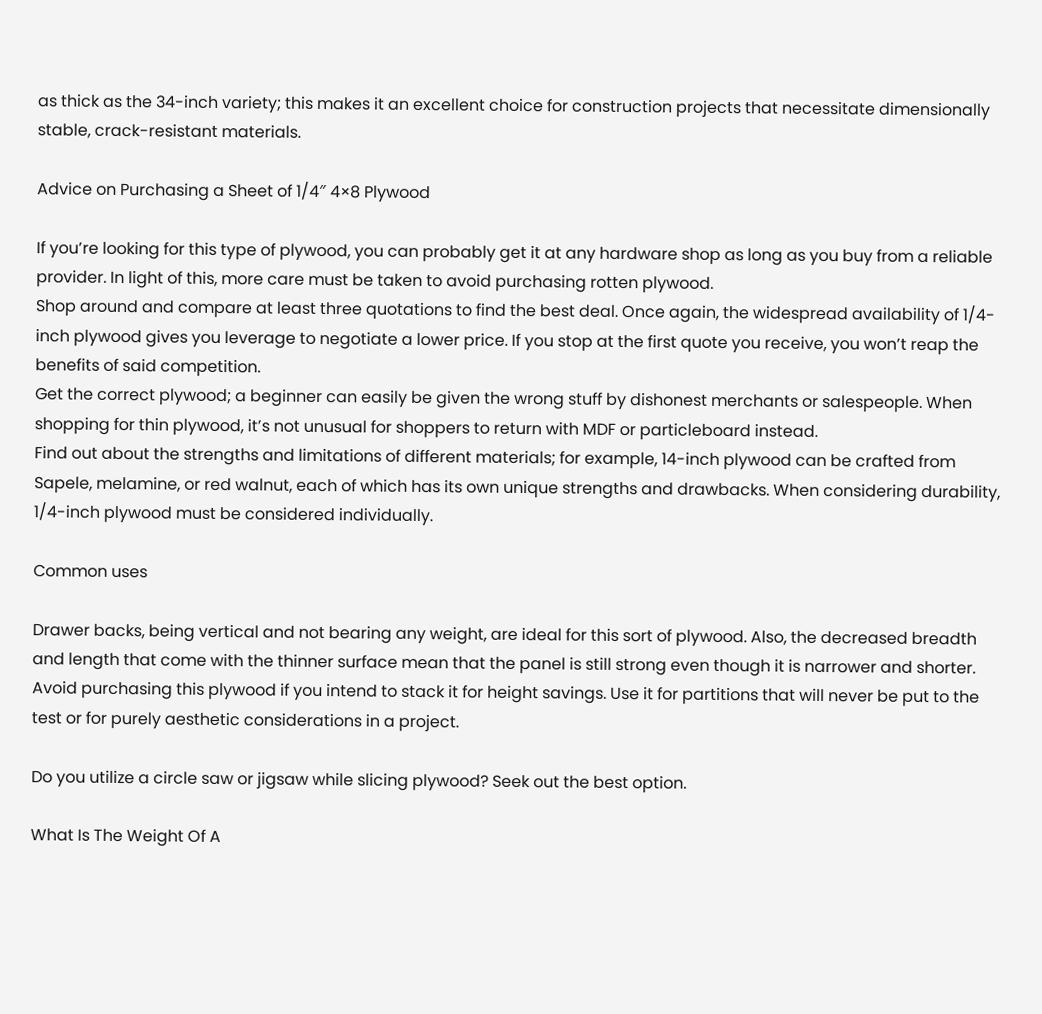as thick as the 34-inch variety; this makes it an excellent choice for construction projects that necessitate dimensionally stable, crack-resistant materials.

Advice on Purchasing a Sheet of 1/4″ 4×8 Plywood

If you’re looking for this type of plywood, you can probably get it at any hardware shop as long as you buy from a reliable provider. In light of this, more care must be taken to avoid purchasing rotten plywood.
Shop around and compare at least three quotations to find the best deal. Once again, the widespread availability of 1/4-inch plywood gives you leverage to negotiate a lower price. If you stop at the first quote you receive, you won’t reap the benefits of said competition.
Get the correct plywood; a beginner can easily be given the wrong stuff by dishonest merchants or salespeople. When shopping for thin plywood, it’s not unusual for shoppers to return with MDF or particleboard instead.
Find out about the strengths and limitations of different materials; for example, 14-inch plywood can be crafted from Sapele, melamine, or red walnut, each of which has its own unique strengths and drawbacks. When considering durability, 1/4-inch plywood must be considered individually.

Common uses

Drawer backs, being vertical and not bearing any weight, are ideal for this sort of plywood. Also, the decreased breadth and length that come with the thinner surface mean that the panel is still strong even though it is narrower and shorter. Avoid purchasing this plywood if you intend to stack it for height savings. Use it for partitions that will never be put to the test or for purely aesthetic considerations in a project.

Do you utilize a circle saw or jigsaw while slicing plywood? Seek out the best option.

What Is The Weight Of A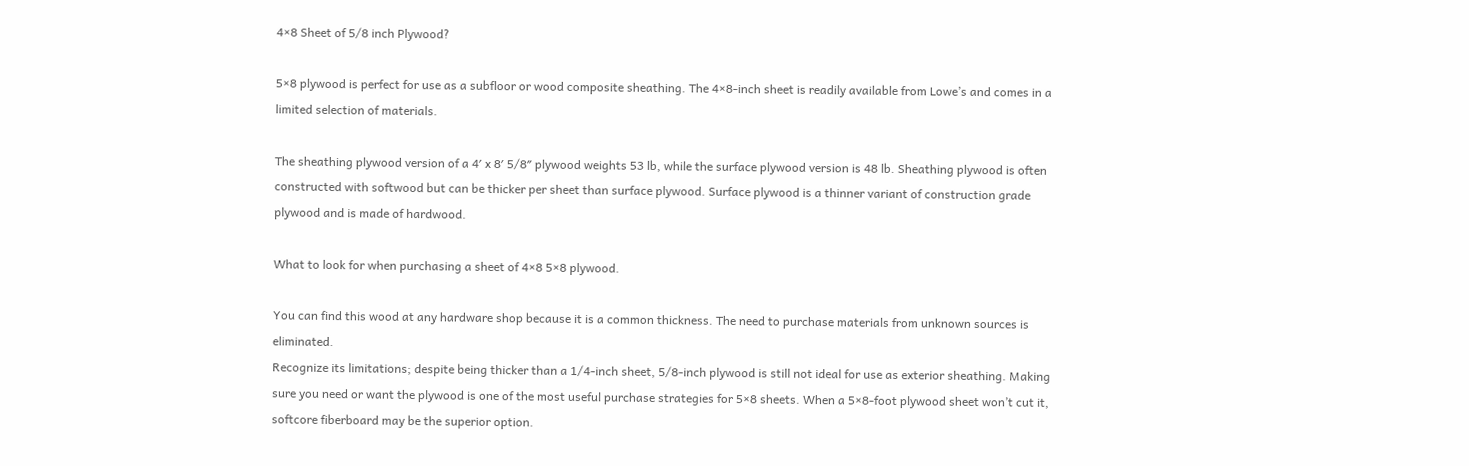4×8 Sheet of 5/8 inch Plywood?

5×8 plywood is perfect for use as a subfloor or wood composite sheathing. The 4×8-inch sheet is readily available from Lowe’s and comes in a limited selection of materials.

The sheathing plywood version of a 4′ x 8′ 5/8″ plywood weights 53 lb, while the surface plywood version is 48 lb. Sheathing plywood is often constructed with softwood but can be thicker per sheet than surface plywood. Surface plywood is a thinner variant of construction grade plywood and is made of hardwood.

What to look for when purchasing a sheet of 4×8 5×8 plywood.

You can find this wood at any hardware shop because it is a common thickness. The need to purchase materials from unknown sources is eliminated.
Recognize its limitations; despite being thicker than a 1/4-inch sheet, 5/8-inch plywood is still not ideal for use as exterior sheathing. Making sure you need or want the plywood is one of the most useful purchase strategies for 5×8 sheets. When a 5×8-foot plywood sheet won’t cut it, softcore fiberboard may be the superior option.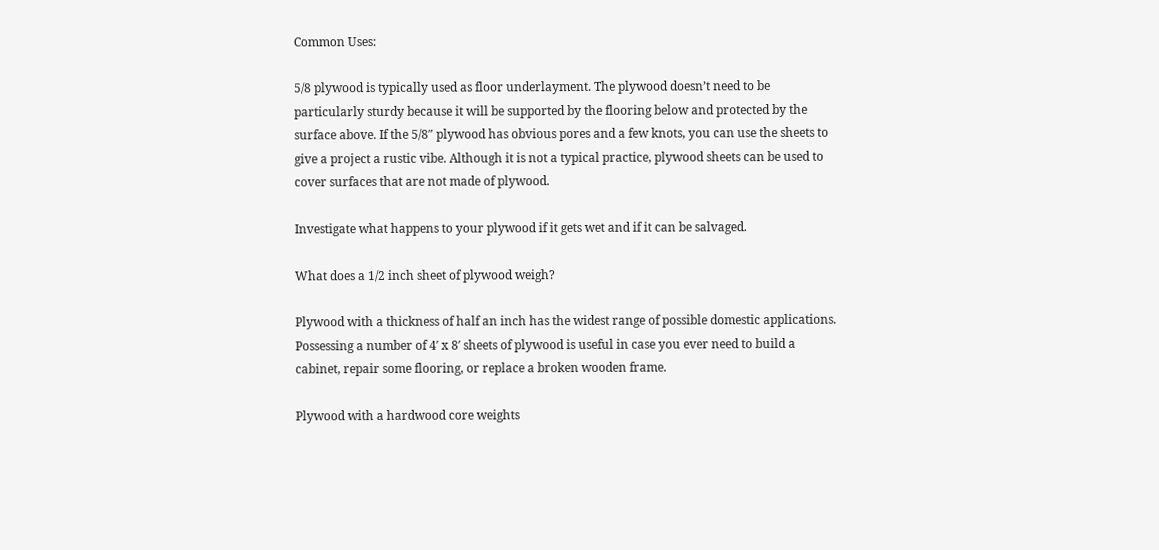Common Uses:

5/8 plywood is typically used as floor underlayment. The plywood doesn’t need to be particularly sturdy because it will be supported by the flooring below and protected by the surface above. If the 5/8″ plywood has obvious pores and a few knots, you can use the sheets to give a project a rustic vibe. Although it is not a typical practice, plywood sheets can be used to cover surfaces that are not made of plywood.

Investigate what happens to your plywood if it gets wet and if it can be salvaged.

What does a 1/2 inch sheet of plywood weigh?

Plywood with a thickness of half an inch has the widest range of possible domestic applications. Possessing a number of 4′ x 8′ sheets of plywood is useful in case you ever need to build a cabinet, repair some flooring, or replace a broken wooden frame.

Plywood with a hardwood core weights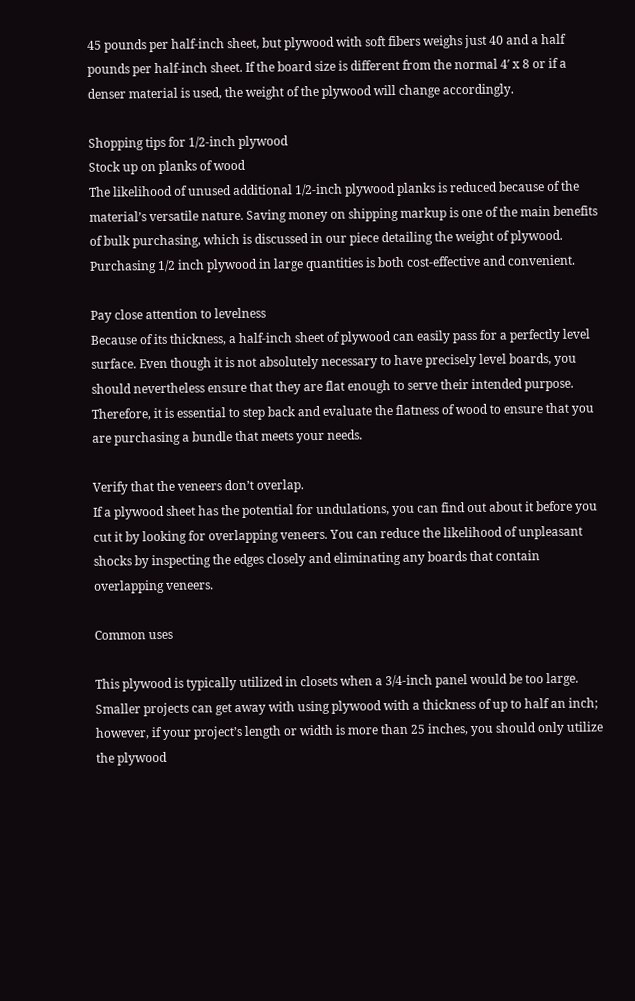45 pounds per half-inch sheet, but plywood with soft fibers weighs just 40 and a half pounds per half-inch sheet. If the board size is different from the normal 4′ x 8 or if a denser material is used, the weight of the plywood will change accordingly.

Shopping tips for 1/2-inch plywood
Stock up on planks of wood
The likelihood of unused additional 1/2-inch plywood planks is reduced because of the material’s versatile nature. Saving money on shipping markup is one of the main benefits of bulk purchasing, which is discussed in our piece detailing the weight of plywood. Purchasing 1/2 inch plywood in large quantities is both cost-effective and convenient.

Pay close attention to levelness
Because of its thickness, a half-inch sheet of plywood can easily pass for a perfectly level surface. Even though it is not absolutely necessary to have precisely level boards, you should nevertheless ensure that they are flat enough to serve their intended purpose. Therefore, it is essential to step back and evaluate the flatness of wood to ensure that you are purchasing a bundle that meets your needs.

Verify that the veneers don’t overlap.
If a plywood sheet has the potential for undulations, you can find out about it before you cut it by looking for overlapping veneers. You can reduce the likelihood of unpleasant shocks by inspecting the edges closely and eliminating any boards that contain overlapping veneers.

Common uses

This plywood is typically utilized in closets when a 3/4-inch panel would be too large. Smaller projects can get away with using plywood with a thickness of up to half an inch; however, if your project’s length or width is more than 25 inches, you should only utilize the plywood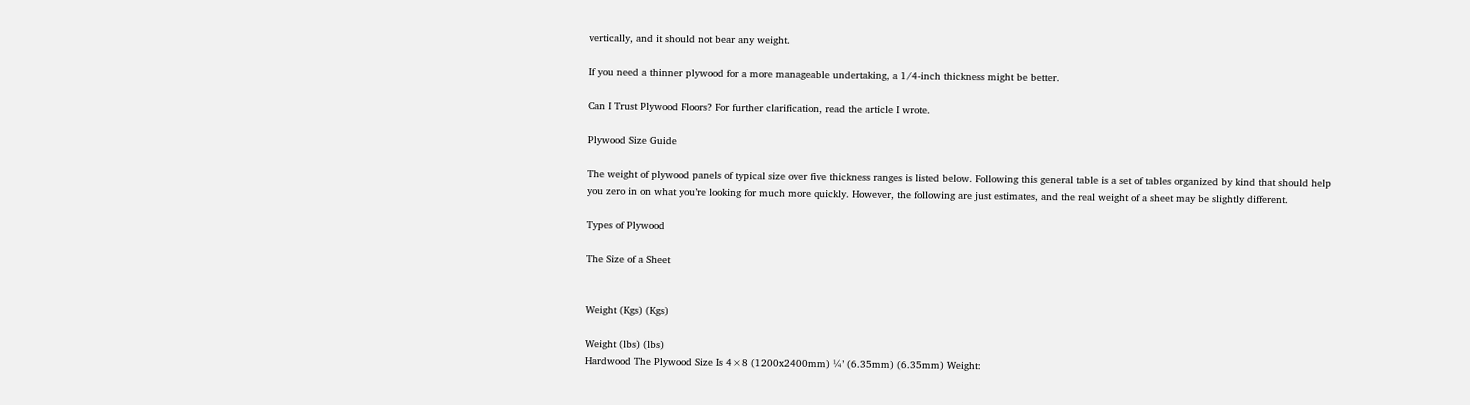vertically, and it should not bear any weight.

If you need a thinner plywood for a more manageable undertaking, a 1/4-inch thickness might be better.

Can I Trust Plywood Floors? For further clarification, read the article I wrote.

Plywood Size Guide

The weight of plywood panels of typical size over five thickness ranges is listed below. Following this general table is a set of tables organized by kind that should help you zero in on what you’re looking for much more quickly. However, the following are just estimates, and the real weight of a sheet may be slightly different.

Types of Plywood

The Size of a Sheet


Weight (Kgs) (Kgs)

Weight (lbs) (lbs)
Hardwood The Plywood Size Is 4×8 (1200x2400mm) ¼’ (6.35mm) (6.35mm) Weight: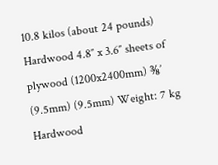10.8 kilos (about 24 pounds)
Hardwood 4.8″ x 3.6″ sheets of plywood (1200x2400mm) ⅜’ (9.5mm) (9.5mm) Weight: 7 kg
Hardwood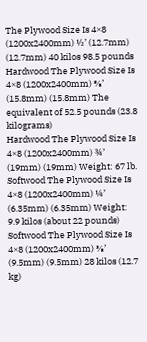The Plywood Size Is 4×8 (1200x2400mm) ½’ (12.7mm) (12.7mm) 40 kilos 98.5 pounds
Hardwood The Plywood Size Is 4×8 (1200x2400mm) ⅝’ (15.8mm) (15.8mm) The equivalent of 52.5 pounds (23.8 kilograms)
Hardwood The Plywood Size Is 4×8 (1200x2400mm) ¾’ (19mm) (19mm) Weight: 67 lb.
Softwood The Plywood Size Is 4×8 (1200x2400mm) ¼’ (6.35mm) (6.35mm) Weight: 9.9 kilos (about 22 pounds)
Softwood The Plywood Size Is 4×8 (1200x2400mm) ⅜’ (9.5mm) (9.5mm) 28 kilos (12.7 kg)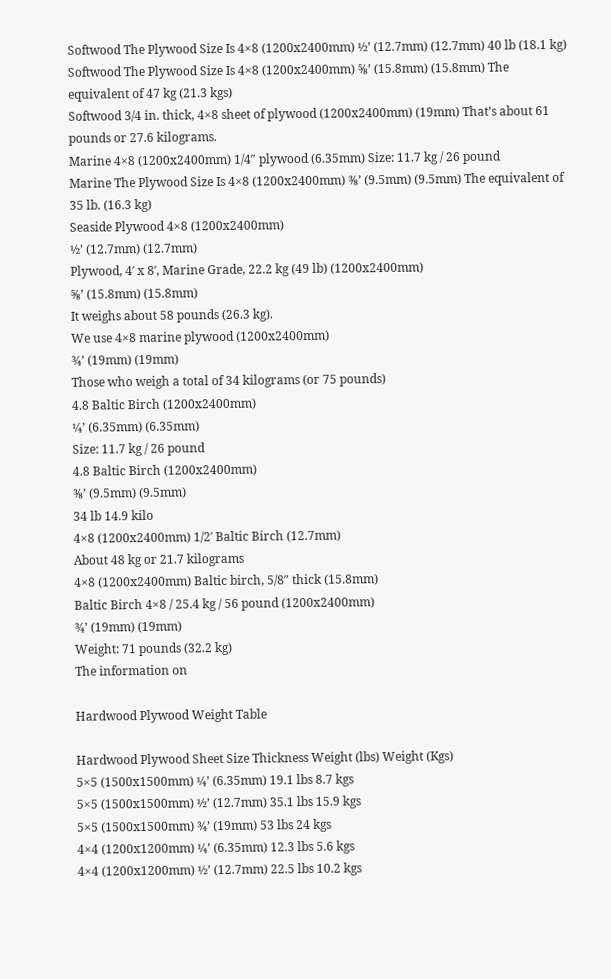Softwood The Plywood Size Is 4×8 (1200x2400mm) ½’ (12.7mm) (12.7mm) 40 lb (18.1 kg)
Softwood The Plywood Size Is 4×8 (1200x2400mm) ⅝’ (15.8mm) (15.8mm) The equivalent of 47 kg (21.3 kgs)
Softwood 3/4 in. thick, 4×8 sheet of plywood (1200x2400mm) (19mm) That’s about 61 pounds or 27.6 kilograms.
Marine 4×8 (1200x2400mm) 1/4″ plywood (6.35mm) Size: 11.7 kg / 26 pound
Marine The Plywood Size Is 4×8 (1200x2400mm) ⅜’ (9.5mm) (9.5mm) The equivalent of 35 lb. (16.3 kg)
Seaside Plywood 4×8 (1200x2400mm)
½’ (12.7mm) (12.7mm)
Plywood, 4′ x 8′, Marine Grade, 22.2 kg (49 lb) (1200x2400mm)
⅝’ (15.8mm) (15.8mm)
It weighs about 58 pounds (26.3 kg).
We use 4×8 marine plywood (1200x2400mm)
¾’ (19mm) (19mm)
Those who weigh a total of 34 kilograms (or 75 pounds)
4.8 Baltic Birch (1200x2400mm)
¼’ (6.35mm) (6.35mm)
Size: 11.7 kg / 26 pound
4.8 Baltic Birch (1200x2400mm)
⅜’ (9.5mm) (9.5mm)
34 lb 14.9 kilo
4×8 (1200x2400mm) 1/2′ Baltic Birch (12.7mm)
About 48 kg or 21.7 kilograms
4×8 (1200x2400mm) Baltic birch, 5/8″ thick (15.8mm)
Baltic Birch 4×8 / 25.4 kg / 56 pound (1200x2400mm)
¾’ (19mm) (19mm)
Weight: 71 pounds (32.2 kg)
The information on

Hardwood Plywood Weight Table

Hardwood Plywood Sheet Size Thickness Weight (lbs) Weight (Kgs)
5×5 (1500x1500mm) ¼’ (6.35mm) 19.1 lbs 8.7 kgs
5×5 (1500x1500mm) ½’ (12.7mm) 35.1 lbs 15.9 kgs
5×5 (1500x1500mm) ¾’ (19mm) 53 lbs 24 kgs
4×4 (1200x1200mm) ¼’ (6.35mm) 12.3 lbs 5.6 kgs
4×4 (1200x1200mm) ½’ (12.7mm) 22.5 lbs 10.2 kgs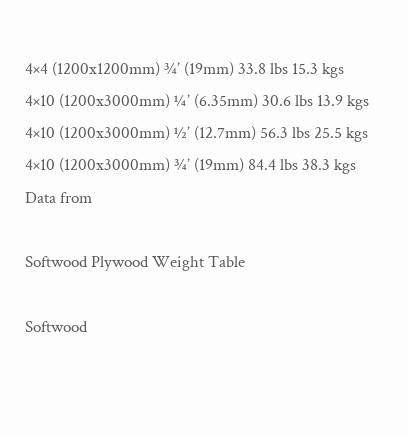4×4 (1200x1200mm) ¾’ (19mm) 33.8 lbs 15.3 kgs
4×10 (1200x3000mm) ¼’ (6.35mm) 30.6 lbs 13.9 kgs
4×10 (1200x3000mm) ½’ (12.7mm) 56.3 lbs 25.5 kgs
4×10 (1200x3000mm) ¾’ (19mm) 84.4 lbs 38.3 kgs
Data from

Softwood Plywood Weight Table

Softwood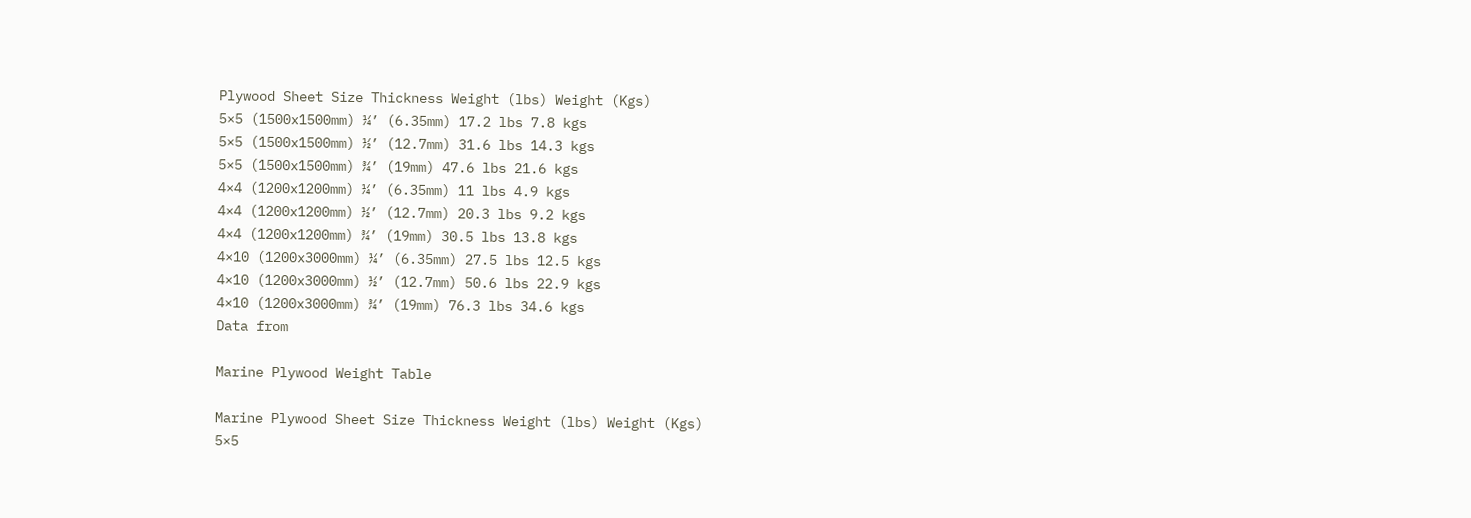Plywood Sheet Size Thickness Weight (lbs) Weight (Kgs)
5×5 (1500x1500mm) ¼’ (6.35mm) 17.2 lbs 7.8 kgs
5×5 (1500x1500mm) ½’ (12.7mm) 31.6 lbs 14.3 kgs
5×5 (1500x1500mm) ¾’ (19mm) 47.6 lbs 21.6 kgs
4×4 (1200x1200mm) ¼’ (6.35mm) 11 lbs 4.9 kgs
4×4 (1200x1200mm) ½’ (12.7mm) 20.3 lbs 9.2 kgs
4×4 (1200x1200mm) ¾’ (19mm) 30.5 lbs 13.8 kgs
4×10 (1200x3000mm) ¼’ (6.35mm) 27.5 lbs 12.5 kgs
4×10 (1200x3000mm) ½’ (12.7mm) 50.6 lbs 22.9 kgs
4×10 (1200x3000mm) ¾’ (19mm) 76.3 lbs 34.6 kgs
Data from

Marine Plywood Weight Table

Marine Plywood Sheet Size Thickness Weight (lbs) Weight (Kgs)
5×5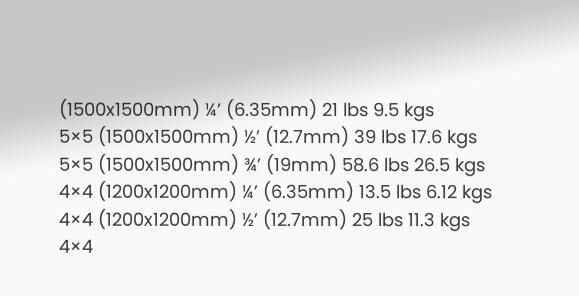(1500x1500mm) ¼’ (6.35mm) 21 lbs 9.5 kgs
5×5 (1500x1500mm) ½’ (12.7mm) 39 lbs 17.6 kgs
5×5 (1500x1500mm) ¾’ (19mm) 58.6 lbs 26.5 kgs
4×4 (1200x1200mm) ¼’ (6.35mm) 13.5 lbs 6.12 kgs
4×4 (1200x1200mm) ½’ (12.7mm) 25 lbs 11.3 kgs
4×4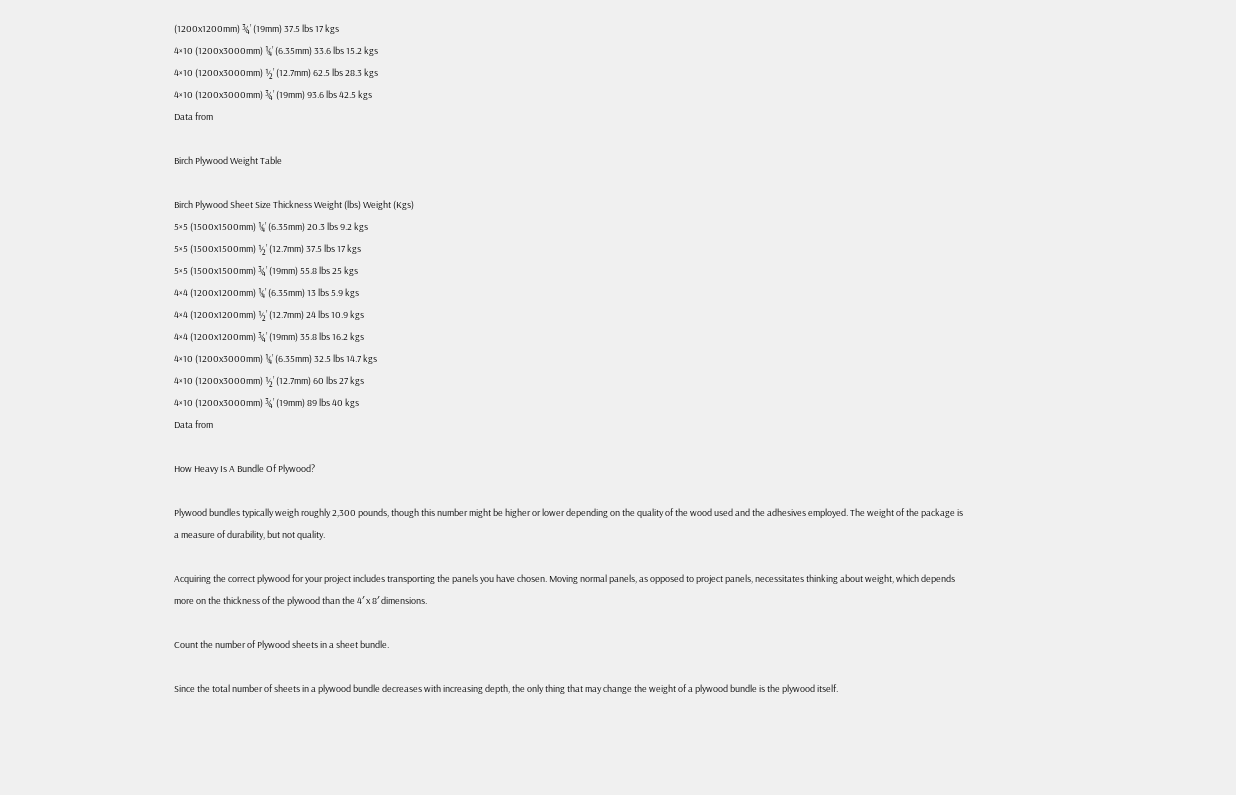(1200x1200mm) ¾’ (19mm) 37.5 lbs 17 kgs
4×10 (1200x3000mm) ¼’ (6.35mm) 33.6 lbs 15.2 kgs
4×10 (1200x3000mm) ½’ (12.7mm) 62.5 lbs 28.3 kgs
4×10 (1200x3000mm) ¾’ (19mm) 93.6 lbs 42.5 kgs
Data from

Birch Plywood Weight Table

Birch Plywood Sheet Size Thickness Weight (lbs) Weight (Kgs)
5×5 (1500x1500mm) ¼’ (6.35mm) 20.3 lbs 9.2 kgs
5×5 (1500x1500mm) ½’ (12.7mm) 37.5 lbs 17 kgs
5×5 (1500x1500mm) ¾’ (19mm) 55.8 lbs 25 kgs
4×4 (1200x1200mm) ¼’ (6.35mm) 13 lbs 5.9 kgs
4×4 (1200x1200mm) ½’ (12.7mm) 24 lbs 10.9 kgs
4×4 (1200x1200mm) ¾’ (19mm) 35.8 lbs 16.2 kgs
4×10 (1200x3000mm) ¼’ (6.35mm) 32.5 lbs 14.7 kgs
4×10 (1200x3000mm) ½’ (12.7mm) 60 lbs 27 kgs
4×10 (1200x3000mm) ¾’ (19mm) 89 lbs 40 kgs
Data from

How Heavy Is A Bundle Of Plywood?

Plywood bundles typically weigh roughly 2,300 pounds, though this number might be higher or lower depending on the quality of the wood used and the adhesives employed. The weight of the package is a measure of durability, but not quality.

Acquiring the correct plywood for your project includes transporting the panels you have chosen. Moving normal panels, as opposed to project panels, necessitates thinking about weight, which depends more on the thickness of the plywood than the 4′ x 8′ dimensions.

Count the number of Plywood sheets in a sheet bundle.

Since the total number of sheets in a plywood bundle decreases with increasing depth, the only thing that may change the weight of a plywood bundle is the plywood itself.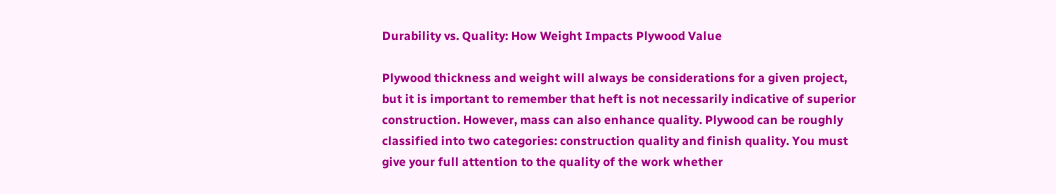Durability vs. Quality: How Weight Impacts Plywood Value

Plywood thickness and weight will always be considerations for a given project, but it is important to remember that heft is not necessarily indicative of superior construction. However, mass can also enhance quality. Plywood can be roughly classified into two categories: construction quality and finish quality. You must give your full attention to the quality of the work whether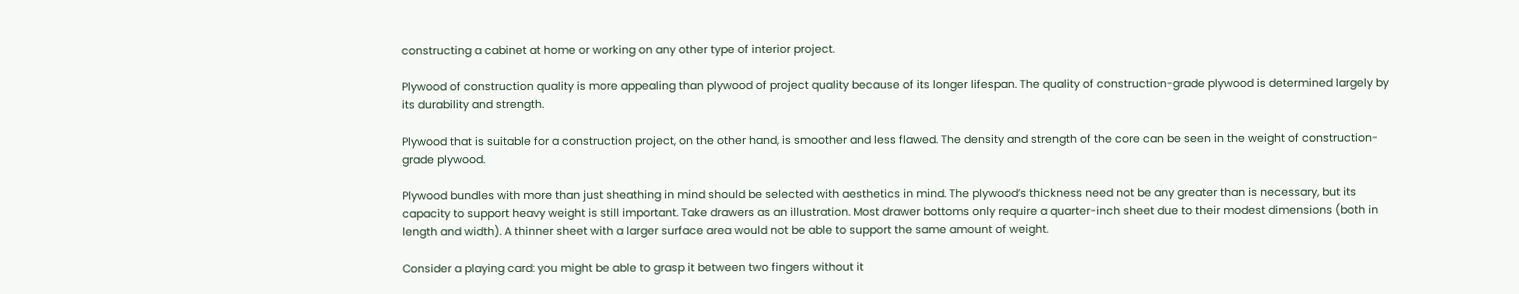constructing a cabinet at home or working on any other type of interior project.

Plywood of construction quality is more appealing than plywood of project quality because of its longer lifespan. The quality of construction-grade plywood is determined largely by its durability and strength.

Plywood that is suitable for a construction project, on the other hand, is smoother and less flawed. The density and strength of the core can be seen in the weight of construction-grade plywood.

Plywood bundles with more than just sheathing in mind should be selected with aesthetics in mind. The plywood’s thickness need not be any greater than is necessary, but its capacity to support heavy weight is still important. Take drawers as an illustration. Most drawer bottoms only require a quarter-inch sheet due to their modest dimensions (both in length and width). A thinner sheet with a larger surface area would not be able to support the same amount of weight.

Consider a playing card: you might be able to grasp it between two fingers without it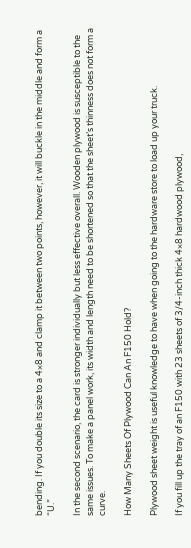bending. If you double its size to a 4×8 and clamp it between two points, however, it will buckle in the middle and form a “U.”

In the second scenario, the card is stronger individually but less effective overall. Wooden plywood is susceptible to the same issues. To make a panel work, its width and length need to be shortened so that the sheet’s thinness does not form a curve.

How Many Sheets Of Plywood Can An F150 Hold?

Plywood sheet weight is useful knowledge to have when going to the hardware store to load up your truck.

If you fill up the tray of an F150 with 23 sheets of 3/4-inch thick 4×8 hardwood plywood,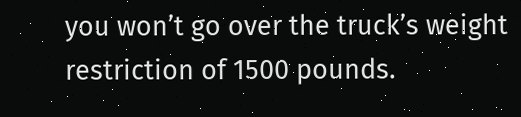you won’t go over the truck’s weight restriction of 1500 pounds.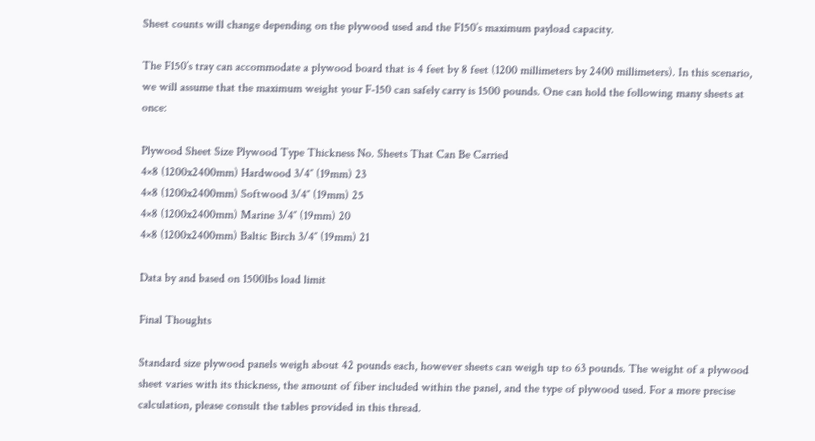Sheet counts will change depending on the plywood used and the F150’s maximum payload capacity.

The F150’s tray can accommodate a plywood board that is 4 feet by 8 feet (1200 millimeters by 2400 millimeters). In this scenario, we will assume that the maximum weight your F-150 can safely carry is 1500 pounds. One can hold the following many sheets at once:

Plywood Sheet Size Plywood Type Thickness No. Sheets That Can Be Carried
4×8 (1200x2400mm) Hardwood 3/4″ (19mm) 23
4×8 (1200x2400mm) Softwood 3/4″ (19mm) 25
4×8 (1200x2400mm) Marine 3/4″ (19mm) 20
4×8 (1200x2400mm) Baltic Birch 3/4″ (19mm) 21

Data by and based on 1500lbs load limit

Final Thoughts

Standard size plywood panels weigh about 42 pounds each, however sheets can weigh up to 63 pounds. The weight of a plywood sheet varies with its thickness, the amount of fiber included within the panel, and the type of plywood used. For a more precise calculation, please consult the tables provided in this thread.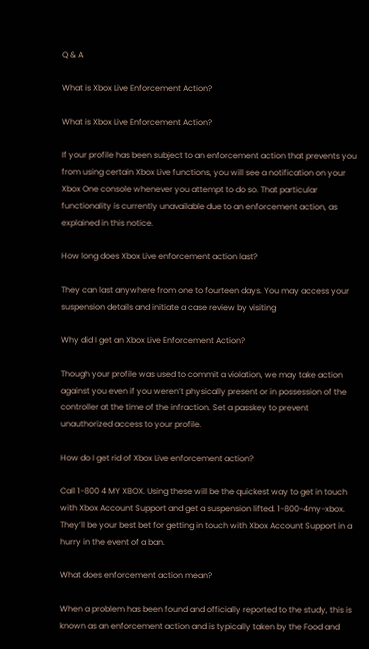Q & A

What is Xbox Live Enforcement Action?

What is Xbox Live Enforcement Action?

If your profile has been subject to an enforcement action that prevents you from using certain Xbox Live functions, you will see a notification on your Xbox One console whenever you attempt to do so. That particular functionality is currently unavailable due to an enforcement action, as explained in this notice.

How long does Xbox Live enforcement action last?

They can last anywhere from one to fourteen days. You may access your suspension details and initiate a case review by visiting

Why did I get an Xbox Live Enforcement Action?

Though your profile was used to commit a violation, we may take action against you even if you weren’t physically present or in possession of the controller at the time of the infraction. Set a passkey to prevent unauthorized access to your profile.

How do I get rid of Xbox Live enforcement action?

Call 1-800 4 MY XBOX. Using these will be the quickest way to get in touch with Xbox Account Support and get a suspension lifted. 1-800-4my-xbox. They’ll be your best bet for getting in touch with Xbox Account Support in a hurry in the event of a ban.

What does enforcement action mean?

When a problem has been found and officially reported to the study, this is known as an enforcement action and is typically taken by the Food and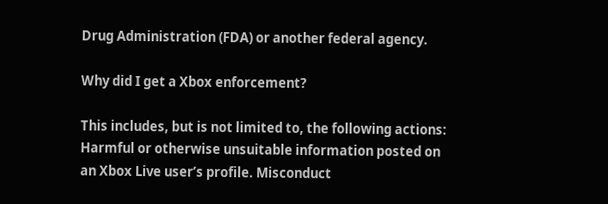Drug Administration (FDA) or another federal agency.

Why did I get a Xbox enforcement?

This includes, but is not limited to, the following actions: Harmful or otherwise unsuitable information posted on an Xbox Live user’s profile. Misconduct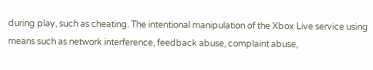during play, such as cheating. The intentional manipulation of the Xbox Live service using means such as network interference, feedback abuse, complaint abuse,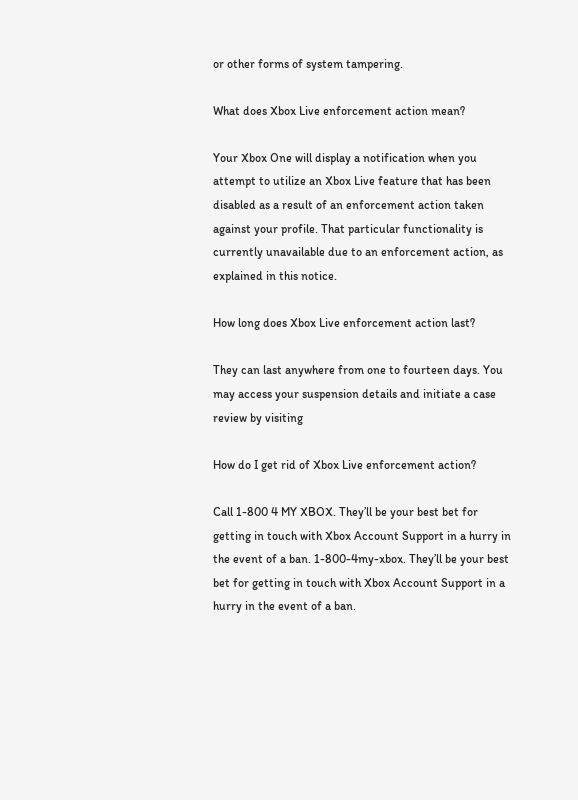or other forms of system tampering.

What does Xbox Live enforcement action mean?

Your Xbox One will display a notification when you attempt to utilize an Xbox Live feature that has been disabled as a result of an enforcement action taken against your profile. That particular functionality is currently unavailable due to an enforcement action, as explained in this notice.

How long does Xbox Live enforcement action last?

They can last anywhere from one to fourteen days. You may access your suspension details and initiate a case review by visiting

How do I get rid of Xbox Live enforcement action?

Call 1-800 4 MY XBOX. They’ll be your best bet for getting in touch with Xbox Account Support in a hurry in the event of a ban. 1-800-4my-xbox. They’ll be your best bet for getting in touch with Xbox Account Support in a hurry in the event of a ban.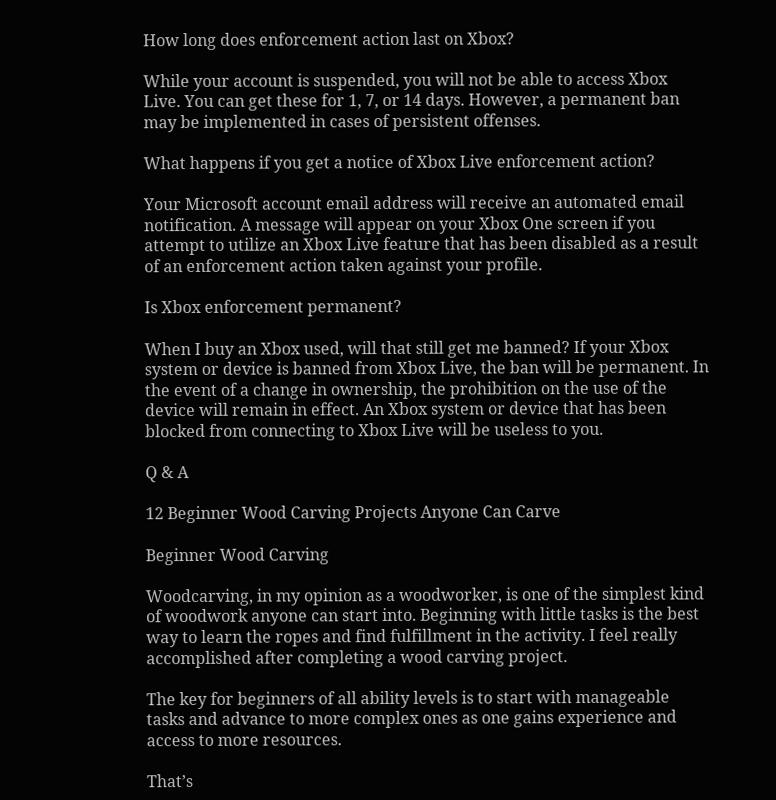How long does enforcement action last on Xbox?

While your account is suspended, you will not be able to access Xbox Live. You can get these for 1, 7, or 14 days. However, a permanent ban may be implemented in cases of persistent offenses.

What happens if you get a notice of Xbox Live enforcement action?

Your Microsoft account email address will receive an automated email notification. A message will appear on your Xbox One screen if you attempt to utilize an Xbox Live feature that has been disabled as a result of an enforcement action taken against your profile.

Is Xbox enforcement permanent?

When I buy an Xbox used, will that still get me banned? If your Xbox system or device is banned from Xbox Live, the ban will be permanent. In the event of a change in ownership, the prohibition on the use of the device will remain in effect. An Xbox system or device that has been blocked from connecting to Xbox Live will be useless to you.

Q & A

12 Beginner Wood Carving Projects Anyone Can Carve

Beginner Wood Carving

Woodcarving, in my opinion as a woodworker, is one of the simplest kind of woodwork anyone can start into. Beginning with little tasks is the best way to learn the ropes and find fulfillment in the activity. I feel really accomplished after completing a wood carving project.

The key for beginners of all ability levels is to start with manageable tasks and advance to more complex ones as one gains experience and access to more resources.

That’s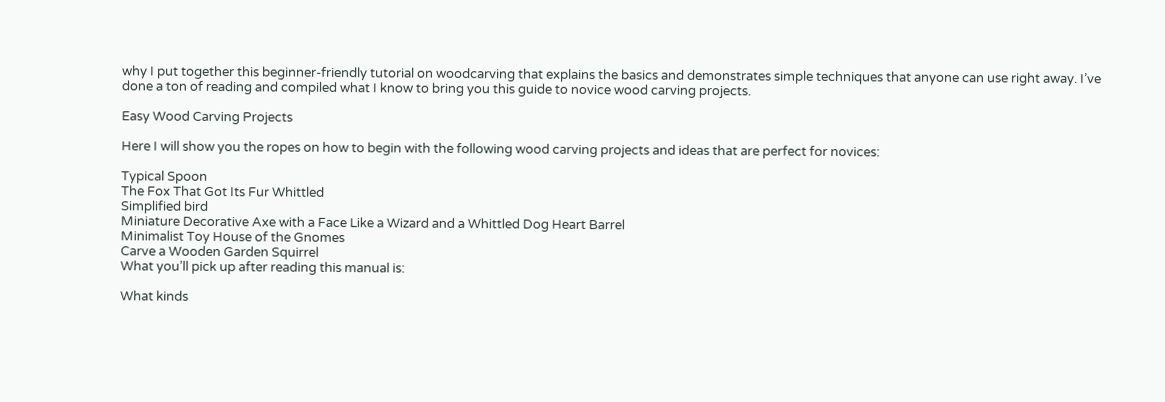why I put together this beginner-friendly tutorial on woodcarving that explains the basics and demonstrates simple techniques that anyone can use right away. I’ve done a ton of reading and compiled what I know to bring you this guide to novice wood carving projects.

Easy Wood Carving Projects

Here I will show you the ropes on how to begin with the following wood carving projects and ideas that are perfect for novices:

Typical Spoon
The Fox That Got Its Fur Whittled
Simplified bird
Miniature Decorative Axe with a Face Like a Wizard and a Whittled Dog Heart Barrel
Minimalist Toy House of the Gnomes
Carve a Wooden Garden Squirrel
What you’ll pick up after reading this manual is:

What kinds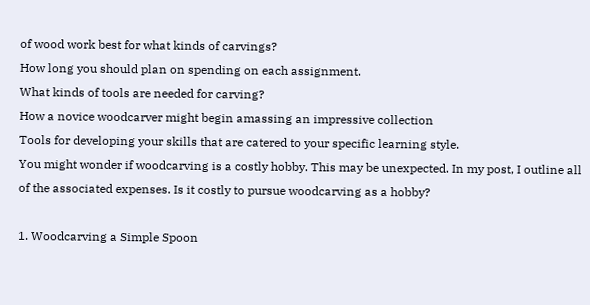of wood work best for what kinds of carvings?
How long you should plan on spending on each assignment.
What kinds of tools are needed for carving?
How a novice woodcarver might begin amassing an impressive collection
Tools for developing your skills that are catered to your specific learning style.
You might wonder if woodcarving is a costly hobby. This may be unexpected. In my post, I outline all of the associated expenses. Is it costly to pursue woodcarving as a hobby?

1. Woodcarving a Simple Spoon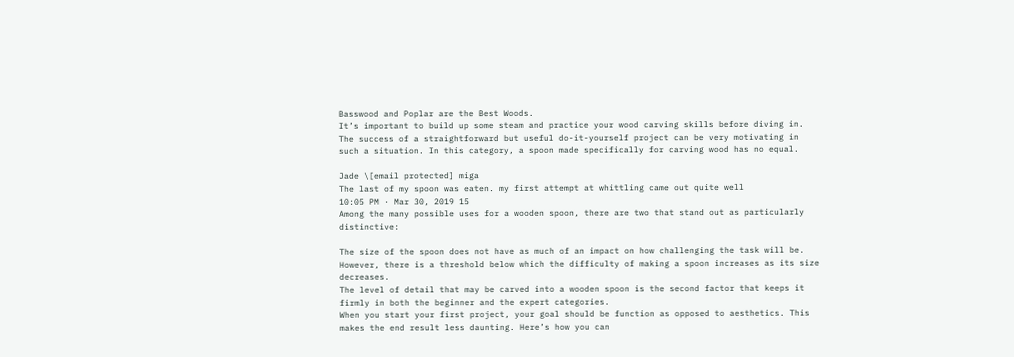Basswood and Poplar are the Best Woods.
It’s important to build up some steam and practice your wood carving skills before diving in. The success of a straightforward but useful do-it-yourself project can be very motivating in such a situation. In this category, a spoon made specifically for carving wood has no equal.

Jade \[email protected] miga
The last of my spoon was eaten. my first attempt at whittling came out quite well
10:05 PM · Mar 30, 2019 15
Among the many possible uses for a wooden spoon, there are two that stand out as particularly distinctive:

The size of the spoon does not have as much of an impact on how challenging the task will be. However, there is a threshold below which the difficulty of making a spoon increases as its size decreases.
The level of detail that may be carved into a wooden spoon is the second factor that keeps it firmly in both the beginner and the expert categories.
When you start your first project, your goal should be function as opposed to aesthetics. This makes the end result less daunting. Here’s how you can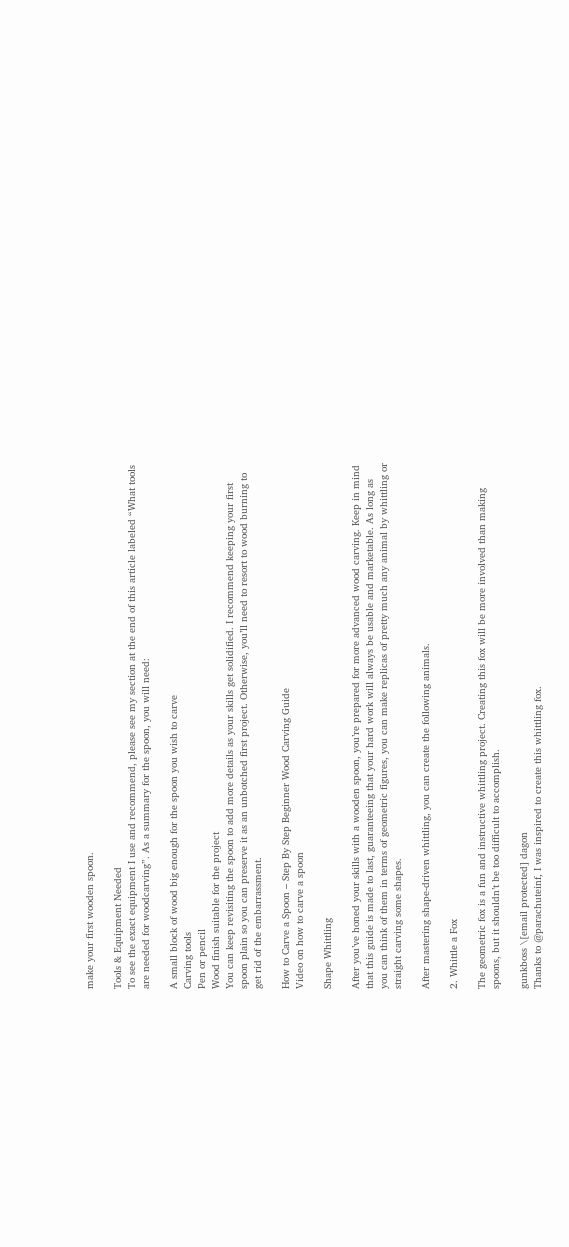make your first wooden spoon.

Tools & Equipment Needed
To see the exact equipment I use and recommend, please see my section at the end of this article labeled “What tools are needed for woodcarving”. As a summary for the spoon, you will need:

A small block of wood big enough for the spoon you wish to carve
Carving tools
Pen or pencil
Wood finish suitable for the project
You can keep revisiting the spoon to add more details as your skills get solidified. I recommend keeping your first spoon plain so you can preserve it as an unbotched first project. Otherwise, you’ll need to resort to wood burning to get rid of the embarrassment.

How to Carve a Spoon – Step By Step Beginner Wood Carving Guide
Video on how to carve a spoon

Shape Whittling

After you’ve honed your skills with a wooden spoon, you’re prepared for more advanced wood carving. Keep in mind that this guide is made to last, guaranteeing that your hard work will always be usable and marketable. As long as you can think of them in terms of geometric figures, you can make replicas of pretty much any animal by whittling or straight carving some shapes.

After mastering shape-driven whittling, you can create the following animals.

2. Whittle a Fox

The geometric fox is a fun and instructive whittling project. Creating this fox will be more involved than making spoons, but it shouldn’t be too difficult to accomplish.

gunkboss \[email protected] dagon
Thanks to @parachuteinf, I was inspired to create this whittling fox.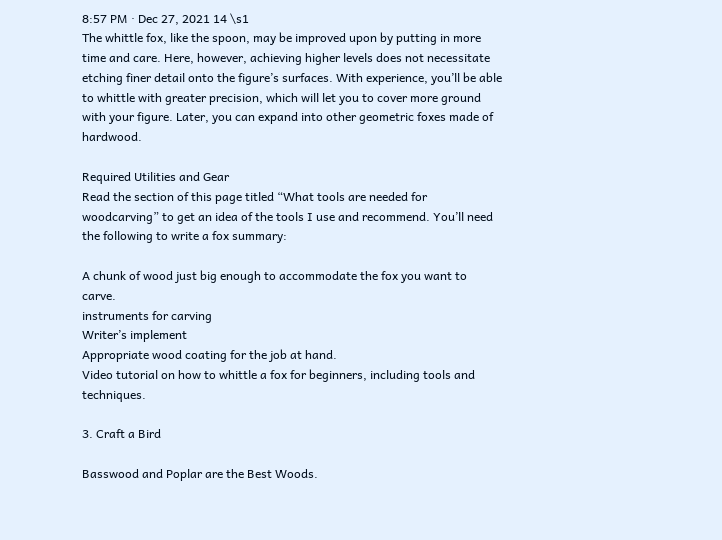8:57 PM · Dec 27, 2021 14 \s1
The whittle fox, like the spoon, may be improved upon by putting in more time and care. Here, however, achieving higher levels does not necessitate etching finer detail onto the figure’s surfaces. With experience, you’ll be able to whittle with greater precision, which will let you to cover more ground with your figure. Later, you can expand into other geometric foxes made of hardwood.

Required Utilities and Gear
Read the section of this page titled “What tools are needed for woodcarving” to get an idea of the tools I use and recommend. You’ll need the following to write a fox summary:

A chunk of wood just big enough to accommodate the fox you want to carve.
instruments for carving
Writer’s implement
Appropriate wood coating for the job at hand.
Video tutorial on how to whittle a fox for beginners, including tools and techniques.

3. Craft a Bird

Basswood and Poplar are the Best Woods.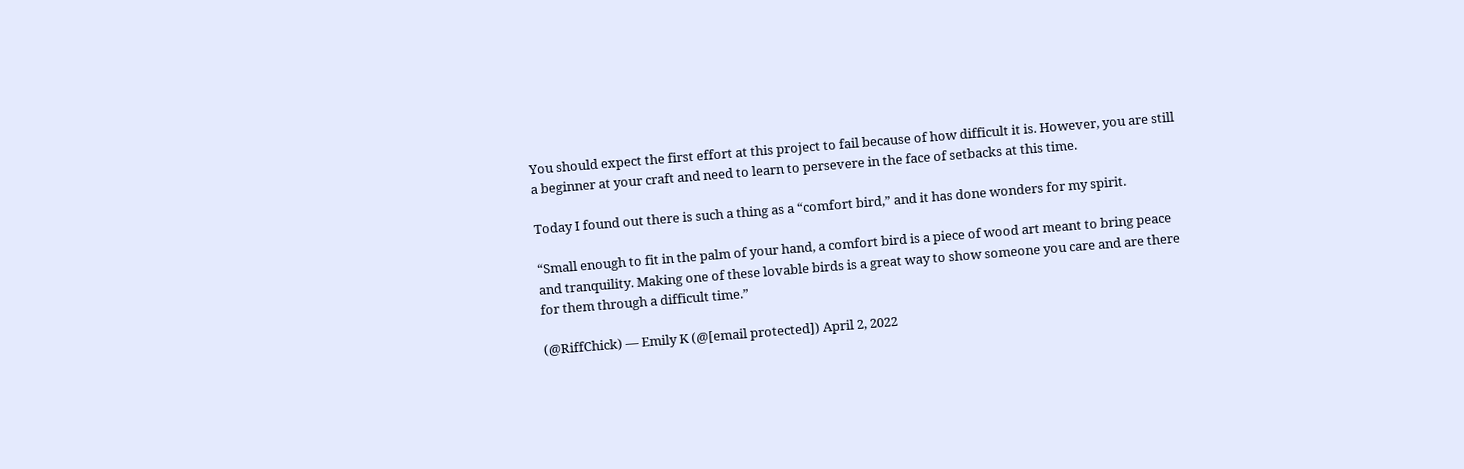You should expect the first effort at this project to fail because of how difficult it is. However, you are still a beginner at your craft and need to learn to persevere in the face of setbacks at this time.

Today I found out there is such a thing as a “comfort bird,” and it has done wonders for my spirit.

“Small enough to fit in the palm of your hand, a comfort bird is a piece of wood art meant to bring peace and tranquility. Making one of these lovable birds is a great way to show someone you care and are there for them through a difficult time.”

(@RiffChick) — Emily K (@[email protected]) April 2, 2022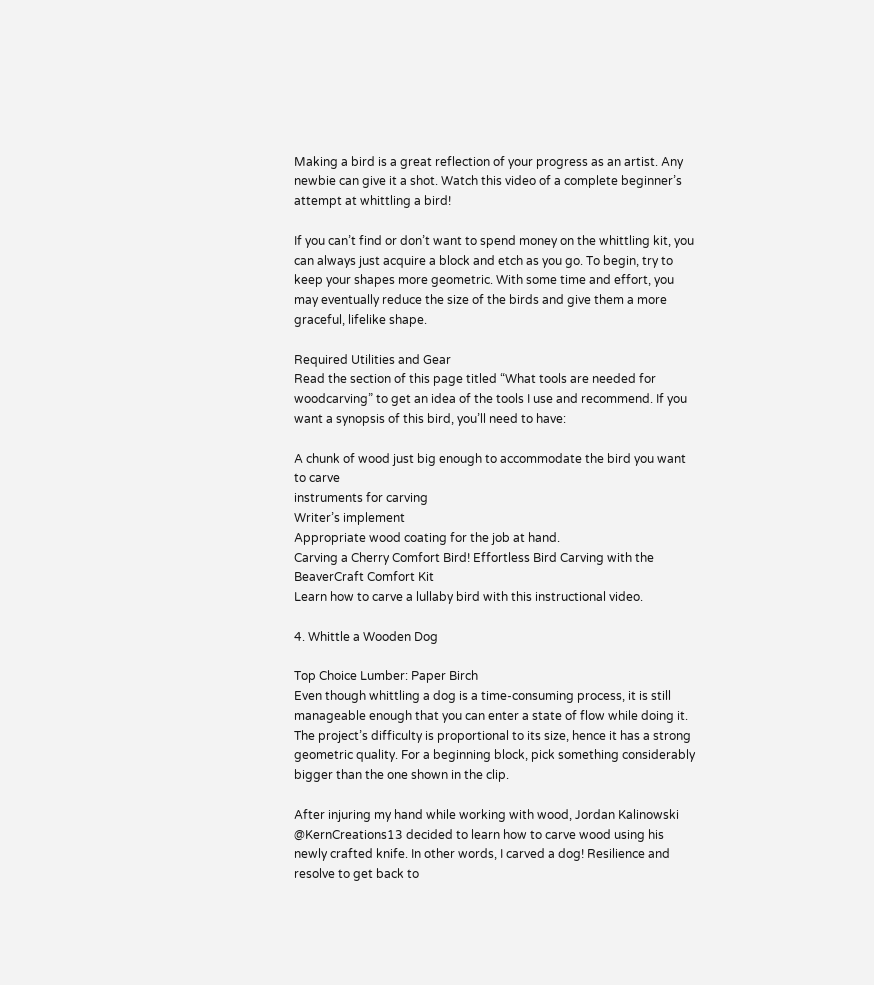Making a bird is a great reflection of your progress as an artist. Any newbie can give it a shot. Watch this video of a complete beginner’s attempt at whittling a bird!

If you can’t find or don’t want to spend money on the whittling kit, you can always just acquire a block and etch as you go. To begin, try to keep your shapes more geometric. With some time and effort, you may eventually reduce the size of the birds and give them a more graceful, lifelike shape.

Required Utilities and Gear
Read the section of this page titled “What tools are needed for woodcarving” to get an idea of the tools I use and recommend. If you want a synopsis of this bird, you’ll need to have:

A chunk of wood just big enough to accommodate the bird you want to carve
instruments for carving
Writer’s implement
Appropriate wood coating for the job at hand.
Carving a Cherry Comfort Bird! Effortless Bird Carving with the BeaverCraft Comfort Kit
Learn how to carve a lullaby bird with this instructional video.

4. Whittle a Wooden Dog

Top Choice Lumber: Paper Birch
Even though whittling a dog is a time-consuming process, it is still manageable enough that you can enter a state of flow while doing it. The project’s difficulty is proportional to its size, hence it has a strong geometric quality. For a beginning block, pick something considerably bigger than the one shown in the clip.

After injuring my hand while working with wood, Jordan Kalinowski @KernCreations13 decided to learn how to carve wood using his newly crafted knife. In other words, I carved a dog! Resilience and resolve to get back to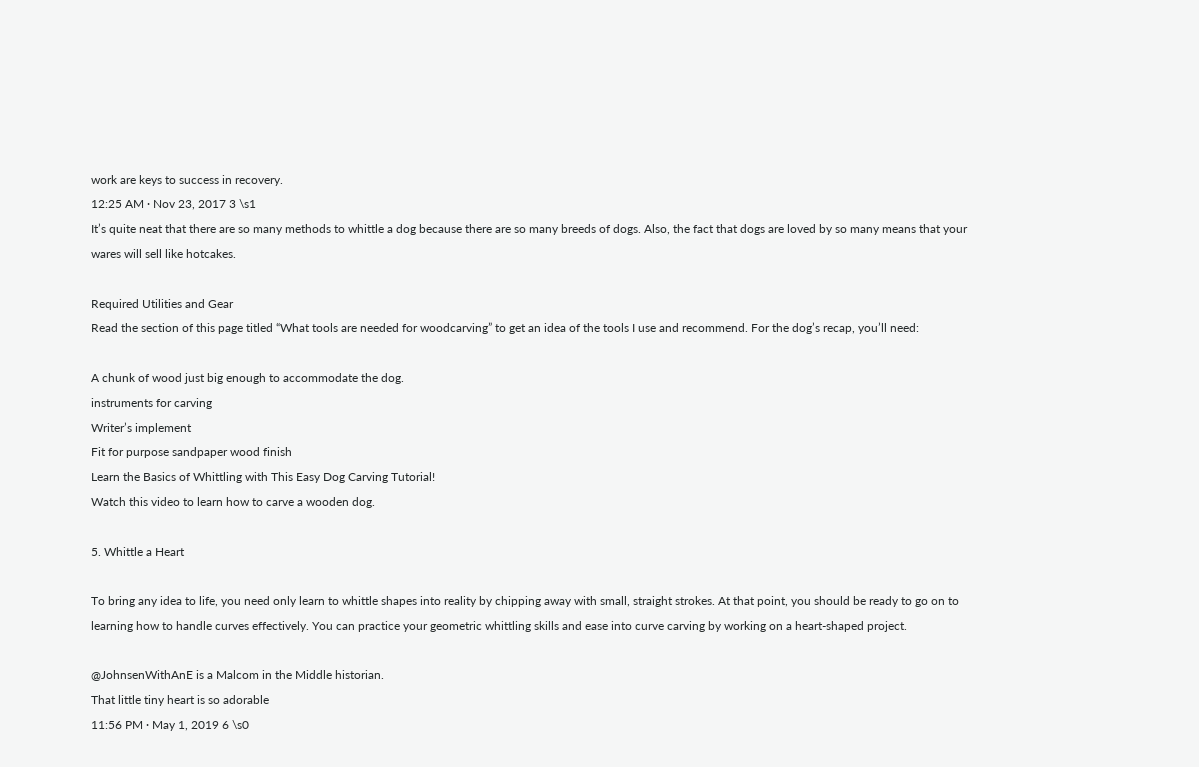work are keys to success in recovery.
12:25 AM · Nov 23, 2017 3 \s1
It’s quite neat that there are so many methods to whittle a dog because there are so many breeds of dogs. Also, the fact that dogs are loved by so many means that your wares will sell like hotcakes.

Required Utilities and Gear
Read the section of this page titled “What tools are needed for woodcarving” to get an idea of the tools I use and recommend. For the dog’s recap, you’ll need:

A chunk of wood just big enough to accommodate the dog.
instruments for carving
Writer’s implement
Fit for purpose sandpaper wood finish
Learn the Basics of Whittling with This Easy Dog Carving Tutorial!
Watch this video to learn how to carve a wooden dog.

5. Whittle a Heart

To bring any idea to life, you need only learn to whittle shapes into reality by chipping away with small, straight strokes. At that point, you should be ready to go on to learning how to handle curves effectively. You can practice your geometric whittling skills and ease into curve carving by working on a heart-shaped project.

@JohnsenWithAnE is a Malcom in the Middle historian.
That little tiny heart is so adorable
11:56 PM · May 1, 2019 6 \s0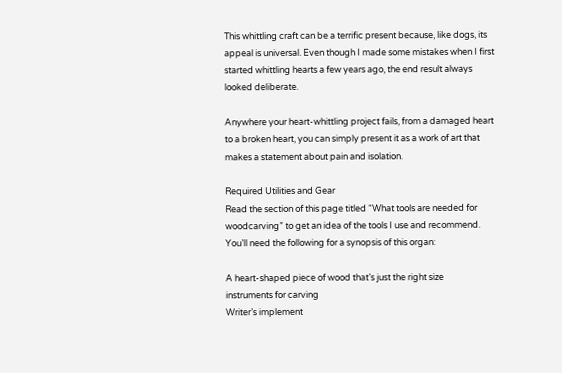This whittling craft can be a terrific present because, like dogs, its appeal is universal. Even though I made some mistakes when I first started whittling hearts a few years ago, the end result always looked deliberate.

Anywhere your heart-whittling project fails, from a damaged heart to a broken heart, you can simply present it as a work of art that makes a statement about pain and isolation.

Required Utilities and Gear
Read the section of this page titled “What tools are needed for woodcarving” to get an idea of the tools I use and recommend. You’ll need the following for a synopsis of this organ:

A heart-shaped piece of wood that’s just the right size
instruments for carving
Writer’s implement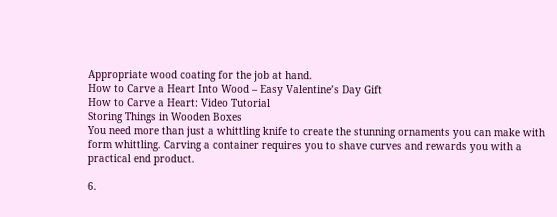Appropriate wood coating for the job at hand.
How to Carve a Heart Into Wood – Easy Valentine’s Day Gift
How to Carve a Heart: Video Tutorial
Storing Things in Wooden Boxes
You need more than just a whittling knife to create the stunning ornaments you can make with form whittling. Carving a container requires you to shave curves and rewards you with a practical end product.

6.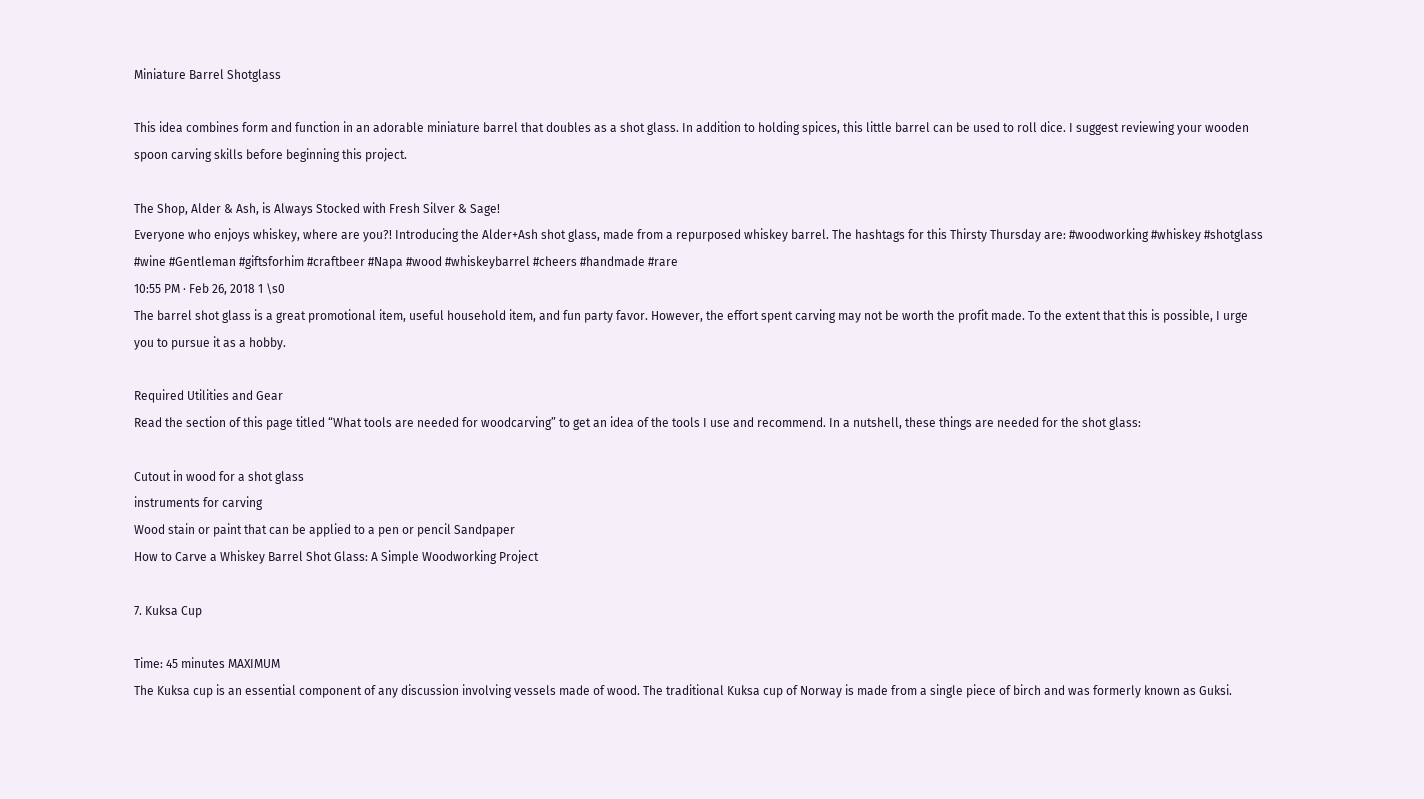Miniature Barrel Shotglass

This idea combines form and function in an adorable miniature barrel that doubles as a shot glass. In addition to holding spices, this little barrel can be used to roll dice. I suggest reviewing your wooden spoon carving skills before beginning this project.

The Shop, Alder & Ash, is Always Stocked with Fresh Silver & Sage!
Everyone who enjoys whiskey, where are you?! Introducing the Alder+Ash shot glass, made from a repurposed whiskey barrel. The hashtags for this Thirsty Thursday are: #woodworking #whiskey #shotglass #wine #Gentleman #giftsforhim #craftbeer #Napa #wood #whiskeybarrel #cheers #handmade #rare
10:55 PM · Feb 26, 2018 1 \s0
The barrel shot glass is a great promotional item, useful household item, and fun party favor. However, the effort spent carving may not be worth the profit made. To the extent that this is possible, I urge you to pursue it as a hobby.

Required Utilities and Gear
Read the section of this page titled “What tools are needed for woodcarving” to get an idea of the tools I use and recommend. In a nutshell, these things are needed for the shot glass:

Cutout in wood for a shot glass
instruments for carving
Wood stain or paint that can be applied to a pen or pencil Sandpaper
How to Carve a Whiskey Barrel Shot Glass: A Simple Woodworking Project

7. Kuksa Cup

Time: 45 minutes MAXIMUM
The Kuksa cup is an essential component of any discussion involving vessels made of wood. The traditional Kuksa cup of Norway is made from a single piece of birch and was formerly known as Guksi.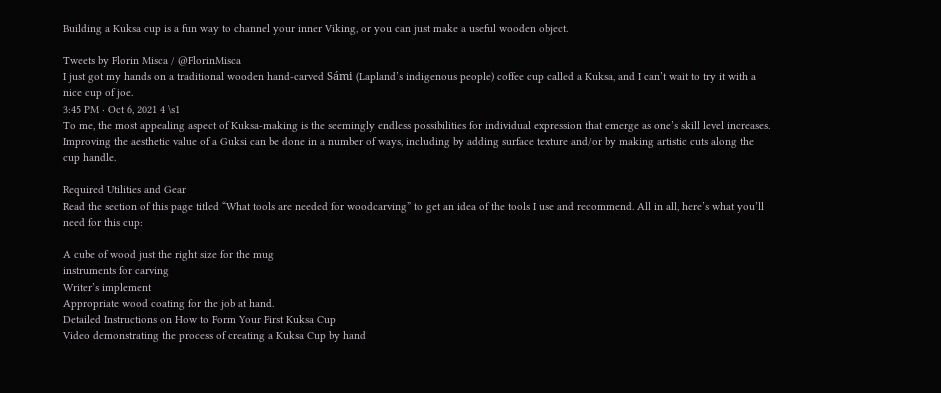Building a Kuksa cup is a fun way to channel your inner Viking, or you can just make a useful wooden object.

Tweets by Florin Misca / @FlorinMisca
I just got my hands on a traditional wooden hand-carved Sámi (Lapland’s indigenous people) coffee cup called a Kuksa, and I can’t wait to try it with a nice cup of joe.
3:45 PM · Oct 6, 2021 4 \s1
To me, the most appealing aspect of Kuksa-making is the seemingly endless possibilities for individual expression that emerge as one’s skill level increases. Improving the aesthetic value of a Guksi can be done in a number of ways, including by adding surface texture and/or by making artistic cuts along the cup handle.

Required Utilities and Gear
Read the section of this page titled “What tools are needed for woodcarving” to get an idea of the tools I use and recommend. All in all, here’s what you’ll need for this cup:

A cube of wood just the right size for the mug
instruments for carving
Writer’s implement
Appropriate wood coating for the job at hand.
Detailed Instructions on How to Form Your First Kuksa Cup
Video demonstrating the process of creating a Kuksa Cup by hand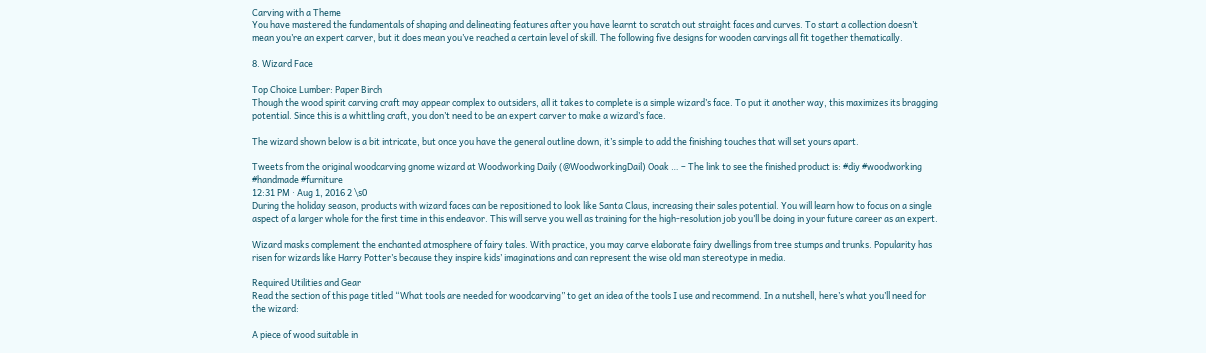Carving with a Theme
You have mastered the fundamentals of shaping and delineating features after you have learnt to scratch out straight faces and curves. To start a collection doesn’t mean you’re an expert carver, but it does mean you’ve reached a certain level of skill. The following five designs for wooden carvings all fit together thematically.

8. Wizard Face

Top Choice Lumber: Paper Birch
Though the wood spirit carving craft may appear complex to outsiders, all it takes to complete is a simple wizard’s face. To put it another way, this maximizes its bragging potential. Since this is a whittling craft, you don’t need to be an expert carver to make a wizard’s face.

The wizard shown below is a bit intricate, but once you have the general outline down, it’s simple to add the finishing touches that will set yours apart.

Tweets from the original woodcarving gnome wizard at Woodworking Daily (@WoodworkingDail) Ooak … – The link to see the finished product is: #diy #woodworking #handmade #furniture
12:31 PM · Aug 1, 2016 2 \s0
During the holiday season, products with wizard faces can be repositioned to look like Santa Claus, increasing their sales potential. You will learn how to focus on a single aspect of a larger whole for the first time in this endeavor. This will serve you well as training for the high-resolution job you’ll be doing in your future career as an expert.

Wizard masks complement the enchanted atmosphere of fairy tales. With practice, you may carve elaborate fairy dwellings from tree stumps and trunks. Popularity has risen for wizards like Harry Potter’s because they inspire kids’ imaginations and can represent the wise old man stereotype in media.

Required Utilities and Gear
Read the section of this page titled “What tools are needed for woodcarving” to get an idea of the tools I use and recommend. In a nutshell, here’s what you’ll need for the wizard:

A piece of wood suitable in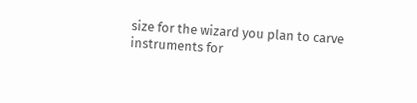size for the wizard you plan to carve
instruments for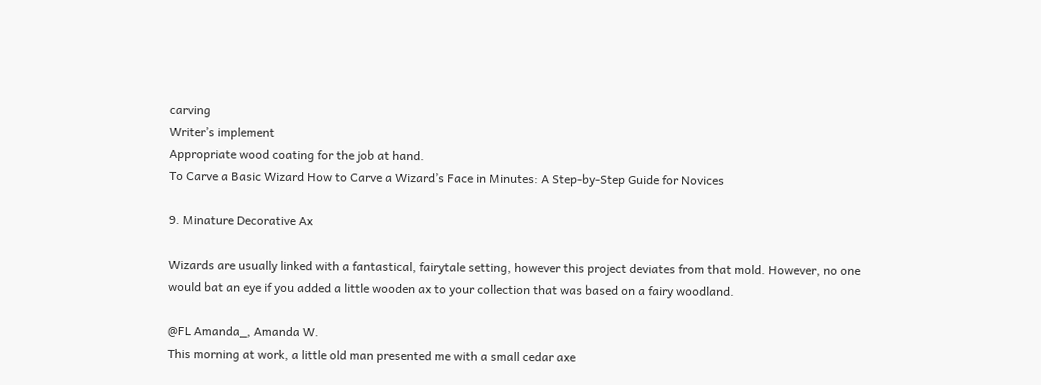carving
Writer’s implement
Appropriate wood coating for the job at hand.
To Carve a Basic Wizard How to Carve a Wizard’s Face in Minutes: A Step-by-Step Guide for Novices

9. Minature Decorative Ax

Wizards are usually linked with a fantastical, fairytale setting, however this project deviates from that mold. However, no one would bat an eye if you added a little wooden ax to your collection that was based on a fairy woodland.

@FL Amanda_, Amanda W.
This morning at work, a little old man presented me with a small cedar axe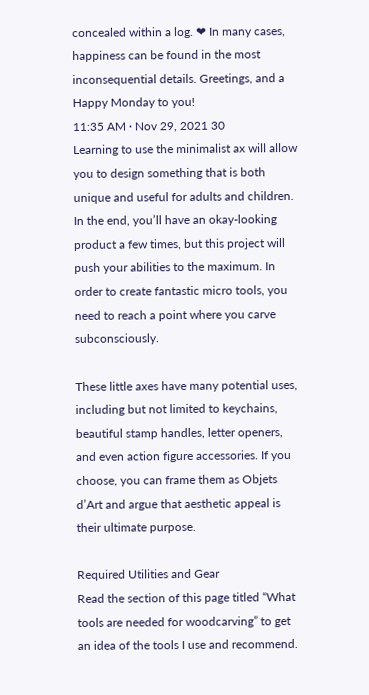concealed within a log. ❤ In many cases, happiness can be found in the most inconsequential details. Greetings, and a Happy Monday to you!
11:35 AM · Nov 29, 2021 30
Learning to use the minimalist ax will allow you to design something that is both unique and useful for adults and children. In the end, you’ll have an okay-looking product a few times, but this project will push your abilities to the maximum. In order to create fantastic micro tools, you need to reach a point where you carve subconsciously.

These little axes have many potential uses, including but not limited to keychains, beautiful stamp handles, letter openers, and even action figure accessories. If you choose, you can frame them as Objets d’Art and argue that aesthetic appeal is their ultimate purpose.

Required Utilities and Gear
Read the section of this page titled “What tools are needed for woodcarving” to get an idea of the tools I use and recommend.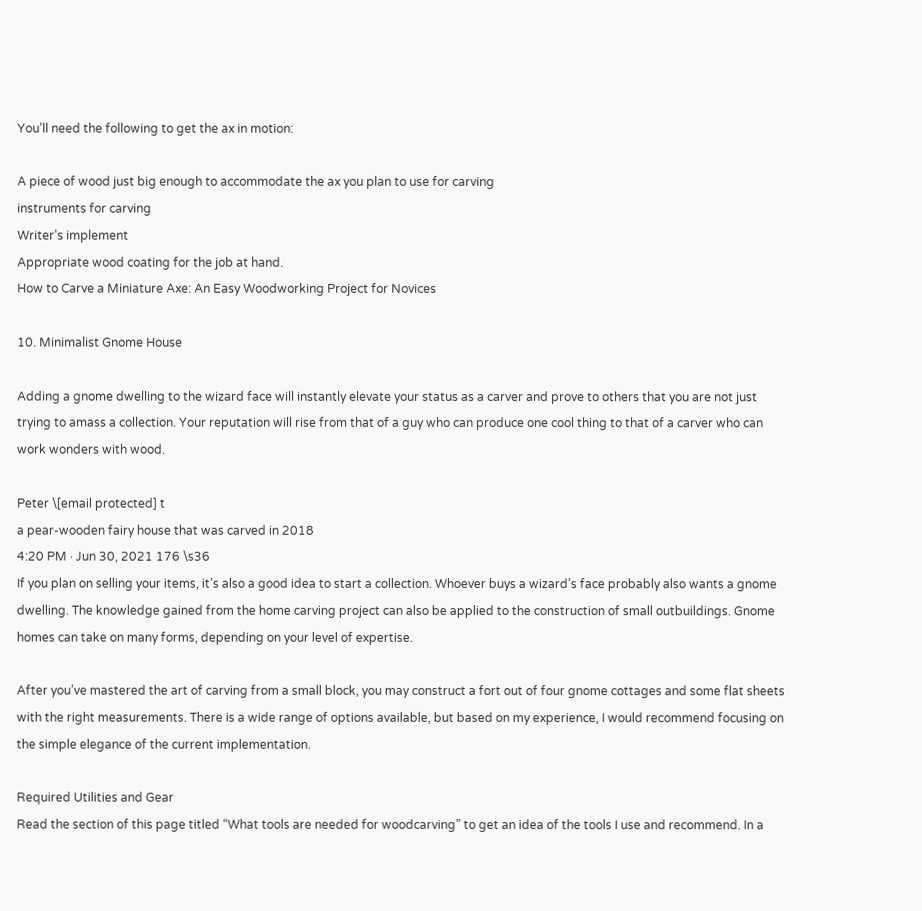You’ll need the following to get the ax in motion:

A piece of wood just big enough to accommodate the ax you plan to use for carving
instruments for carving
Writer’s implement
Appropriate wood coating for the job at hand.
How to Carve a Miniature Axe: An Easy Woodworking Project for Novices

10. Minimalist Gnome House

Adding a gnome dwelling to the wizard face will instantly elevate your status as a carver and prove to others that you are not just trying to amass a collection. Your reputation will rise from that of a guy who can produce one cool thing to that of a carver who can work wonders with wood.

Peter \[email protected] t
a pear-wooden fairy house that was carved in 2018
4:20 PM · Jun 30, 2021 176 \s36
If you plan on selling your items, it’s also a good idea to start a collection. Whoever buys a wizard’s face probably also wants a gnome dwelling. The knowledge gained from the home carving project can also be applied to the construction of small outbuildings. Gnome homes can take on many forms, depending on your level of expertise.

After you’ve mastered the art of carving from a small block, you may construct a fort out of four gnome cottages and some flat sheets with the right measurements. There is a wide range of options available, but based on my experience, I would recommend focusing on the simple elegance of the current implementation.

Required Utilities and Gear
Read the section of this page titled “What tools are needed for woodcarving” to get an idea of the tools I use and recommend. In a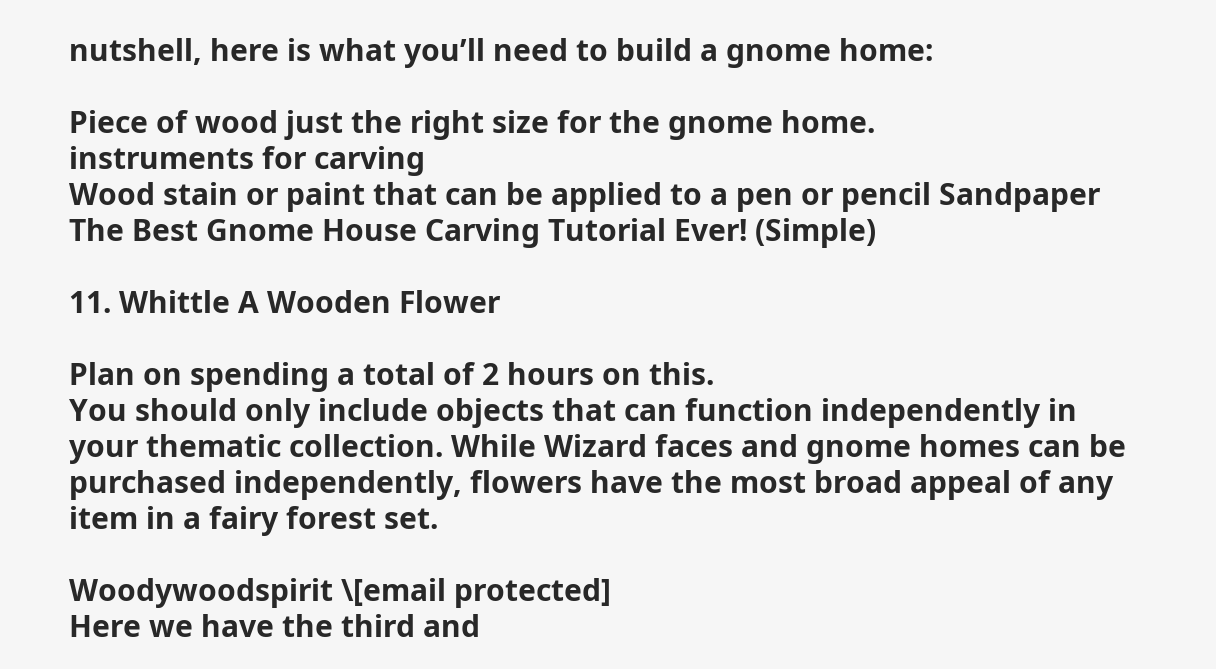nutshell, here is what you’ll need to build a gnome home:

Piece of wood just the right size for the gnome home.
instruments for carving
Wood stain or paint that can be applied to a pen or pencil Sandpaper
The Best Gnome House Carving Tutorial Ever! (Simple)

11. Whittle A Wooden Flower

Plan on spending a total of 2 hours on this.
You should only include objects that can function independently in your thematic collection. While Wizard faces and gnome homes can be purchased independently, flowers have the most broad appeal of any item in a fairy forest set.

Woodywoodspirit \[email protected]
Here we have the third and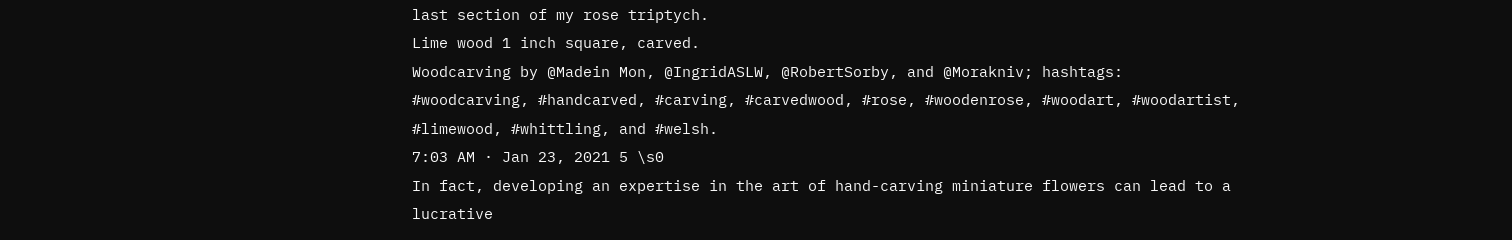last section of my rose triptych.
Lime wood 1 inch square, carved.
Woodcarving by @Madein Mon, @IngridASLW, @RobertSorby, and @Morakniv; hashtags: #woodcarving, #handcarved, #carving, #carvedwood, #rose, #woodenrose, #woodart, #woodartist, #limewood, #whittling, and #welsh.
7:03 AM · Jan 23, 2021 5 \s0
In fact, developing an expertise in the art of hand-carving miniature flowers can lead to a lucrative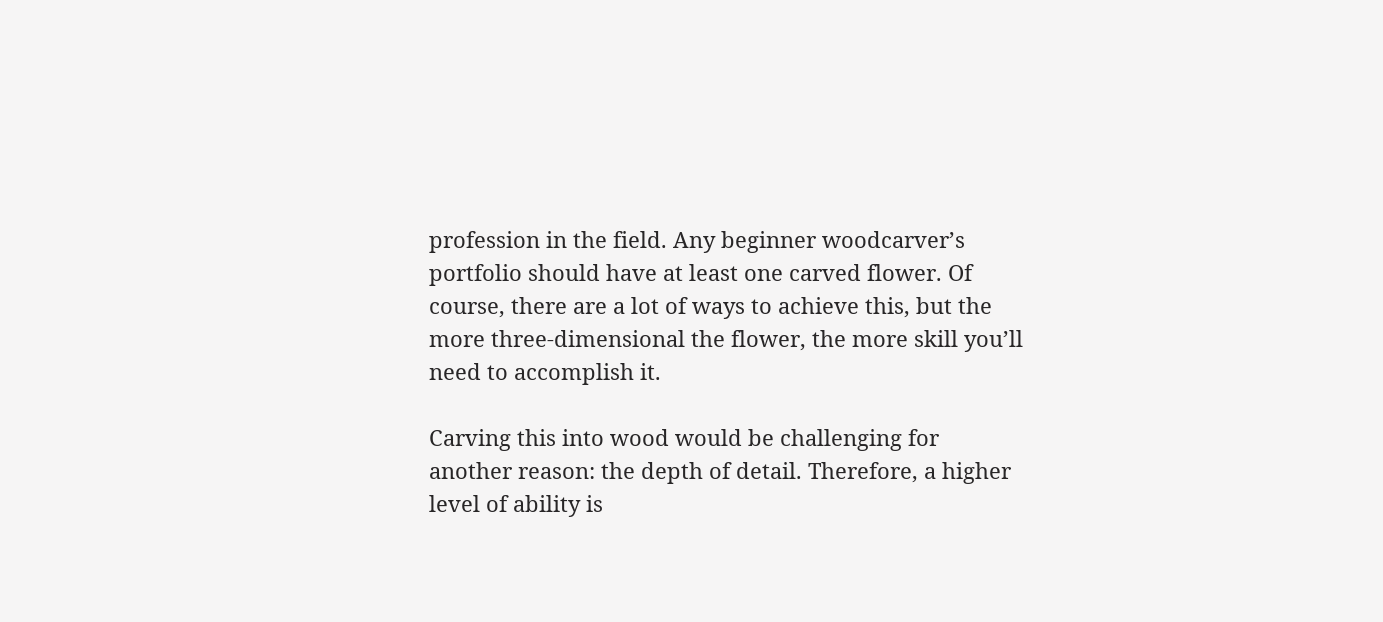profession in the field. Any beginner woodcarver’s portfolio should have at least one carved flower. Of course, there are a lot of ways to achieve this, but the more three-dimensional the flower, the more skill you’ll need to accomplish it.

Carving this into wood would be challenging for another reason: the depth of detail. Therefore, a higher level of ability is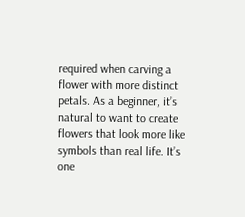required when carving a flower with more distinct petals. As a beginner, it’s natural to want to create flowers that look more like symbols than real life. It’s one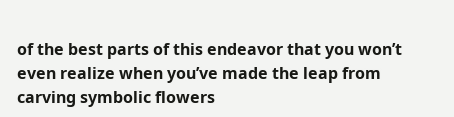of the best parts of this endeavor that you won’t even realize when you’ve made the leap from carving symbolic flowers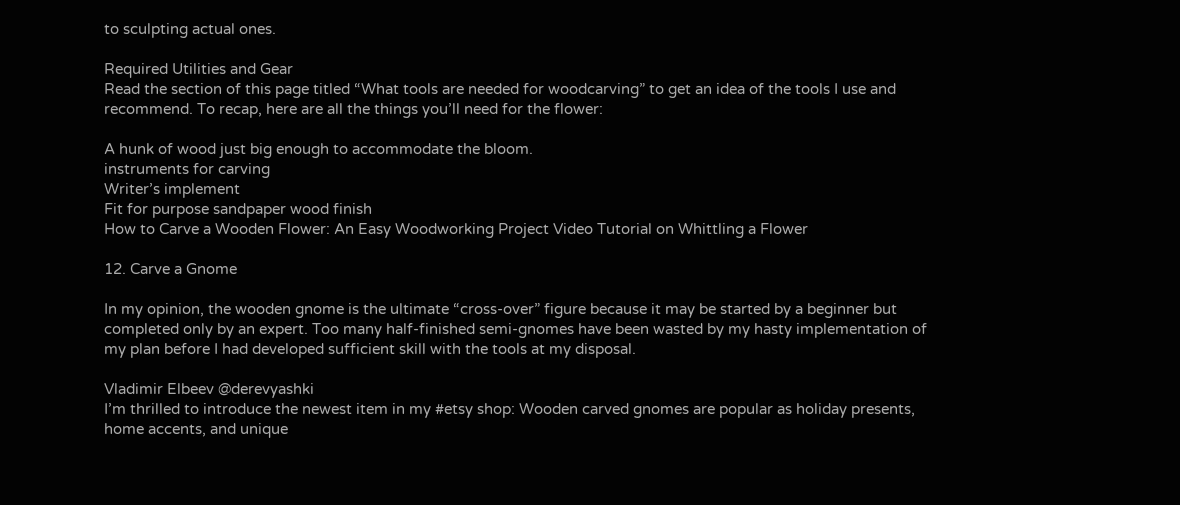to sculpting actual ones.

Required Utilities and Gear
Read the section of this page titled “What tools are needed for woodcarving” to get an idea of the tools I use and recommend. To recap, here are all the things you’ll need for the flower:

A hunk of wood just big enough to accommodate the bloom.
instruments for carving
Writer’s implement
Fit for purpose sandpaper wood finish
How to Carve a Wooden Flower: An Easy Woodworking Project Video Tutorial on Whittling a Flower

12. Carve a Gnome

In my opinion, the wooden gnome is the ultimate “cross-over” figure because it may be started by a beginner but completed only by an expert. Too many half-finished semi-gnomes have been wasted by my hasty implementation of my plan before I had developed sufficient skill with the tools at my disposal.

Vladimir Elbeev @derevyashki
I’m thrilled to introduce the newest item in my #etsy shop: Wooden carved gnomes are popular as holiday presents, home accents, and unique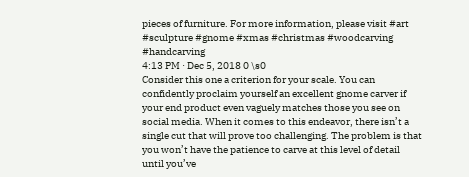pieces of furniture. For more information, please visit #art #sculpture #gnome #xmas #christmas #woodcarving #handcarving
4:13 PM · Dec 5, 2018 0 \s0
Consider this one a criterion for your scale. You can confidently proclaim yourself an excellent gnome carver if your end product even vaguely matches those you see on social media. When it comes to this endeavor, there isn’t a single cut that will prove too challenging. The problem is that you won’t have the patience to carve at this level of detail until you’ve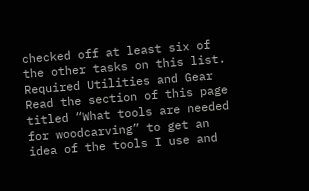checked off at least six of the other tasks on this list.
Required Utilities and Gear
Read the section of this page titled “What tools are needed for woodcarving” to get an idea of the tools I use and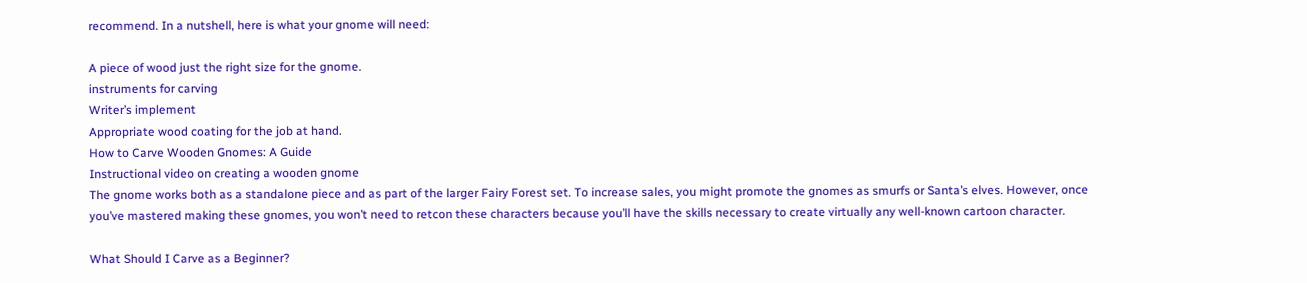recommend. In a nutshell, here is what your gnome will need:

A piece of wood just the right size for the gnome.
instruments for carving
Writer’s implement
Appropriate wood coating for the job at hand.
How to Carve Wooden Gnomes: A Guide
Instructional video on creating a wooden gnome
The gnome works both as a standalone piece and as part of the larger Fairy Forest set. To increase sales, you might promote the gnomes as smurfs or Santa’s elves. However, once you’ve mastered making these gnomes, you won’t need to retcon these characters because you’ll have the skills necessary to create virtually any well-known cartoon character.

What Should I Carve as a Beginner?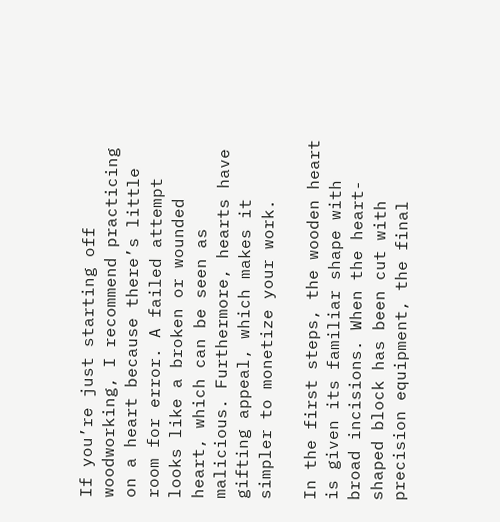If you’re just starting off woodworking, I recommend practicing on a heart because there’s little room for error. A failed attempt looks like a broken or wounded heart, which can be seen as malicious. Furthermore, hearts have gifting appeal, which makes it simpler to monetize your work.

In the first steps, the wooden heart is given its familiar shape with broad incisions. When the heart-shaped block has been cut with precision equipment, the final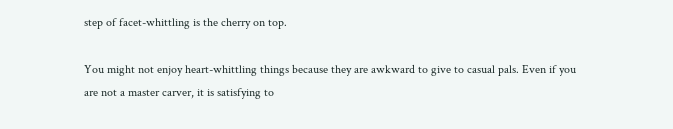step of facet-whittling is the cherry on top.

You might not enjoy heart-whittling things because they are awkward to give to casual pals. Even if you are not a master carver, it is satisfying to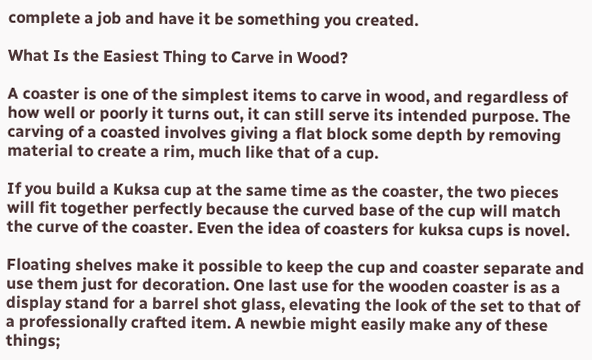complete a job and have it be something you created.

What Is the Easiest Thing to Carve in Wood?

A coaster is one of the simplest items to carve in wood, and regardless of how well or poorly it turns out, it can still serve its intended purpose. The carving of a coasted involves giving a flat block some depth by removing material to create a rim, much like that of a cup.

If you build a Kuksa cup at the same time as the coaster, the two pieces will fit together perfectly because the curved base of the cup will match the curve of the coaster. Even the idea of coasters for kuksa cups is novel.

Floating shelves make it possible to keep the cup and coaster separate and use them just for decoration. One last use for the wooden coaster is as a display stand for a barrel shot glass, elevating the look of the set to that of a professionally crafted item. A newbie might easily make any of these things;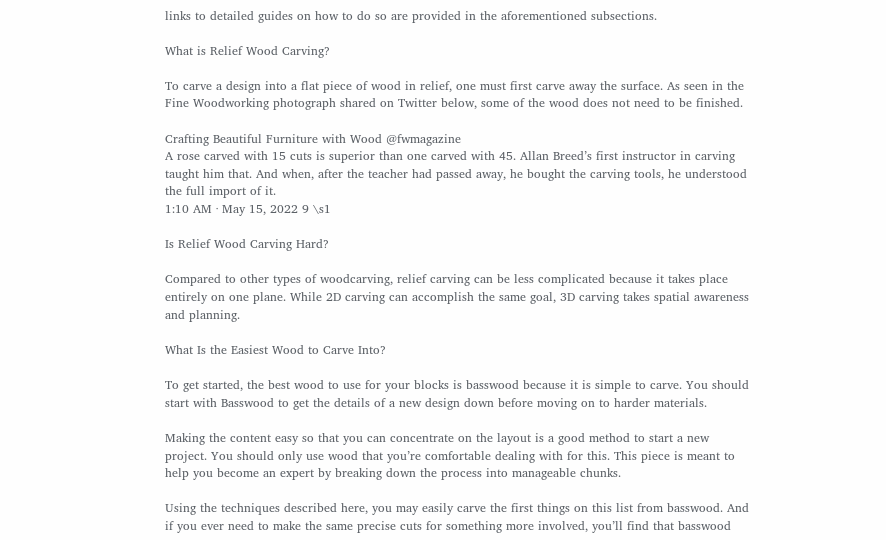links to detailed guides on how to do so are provided in the aforementioned subsections.

What is Relief Wood Carving?

To carve a design into a flat piece of wood in relief, one must first carve away the surface. As seen in the Fine Woodworking photograph shared on Twitter below, some of the wood does not need to be finished.

Crafting Beautiful Furniture with Wood @fwmagazine
A rose carved with 15 cuts is superior than one carved with 45. Allan Breed’s first instructor in carving taught him that. And when, after the teacher had passed away, he bought the carving tools, he understood the full import of it.
1:10 AM · May 15, 2022 9 \s1

Is Relief Wood Carving Hard?

Compared to other types of woodcarving, relief carving can be less complicated because it takes place entirely on one plane. While 2D carving can accomplish the same goal, 3D carving takes spatial awareness and planning.

What Is the Easiest Wood to Carve Into?

To get started, the best wood to use for your blocks is basswood because it is simple to carve. You should start with Basswood to get the details of a new design down before moving on to harder materials.

Making the content easy so that you can concentrate on the layout is a good method to start a new project. You should only use wood that you’re comfortable dealing with for this. This piece is meant to help you become an expert by breaking down the process into manageable chunks.

Using the techniques described here, you may easily carve the first things on this list from basswood. And if you ever need to make the same precise cuts for something more involved, you’ll find that basswood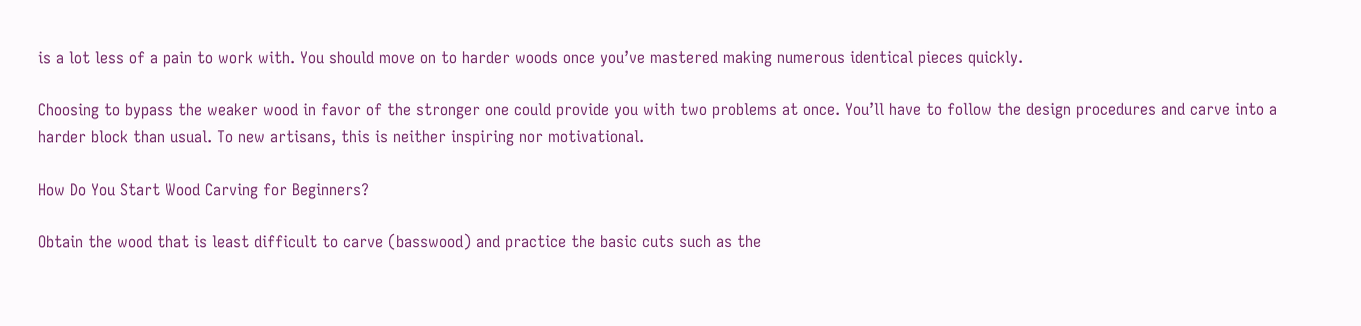is a lot less of a pain to work with. You should move on to harder woods once you’ve mastered making numerous identical pieces quickly.

Choosing to bypass the weaker wood in favor of the stronger one could provide you with two problems at once. You’ll have to follow the design procedures and carve into a harder block than usual. To new artisans, this is neither inspiring nor motivational.

How Do You Start Wood Carving for Beginners?

Obtain the wood that is least difficult to carve (basswood) and practice the basic cuts such as the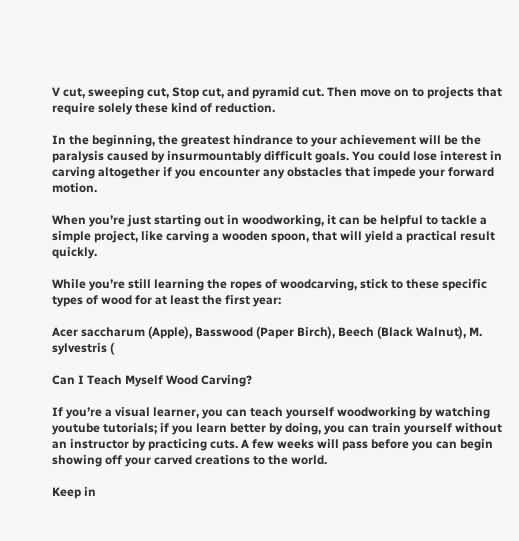V cut, sweeping cut, Stop cut, and pyramid cut. Then move on to projects that require solely these kind of reduction.

In the beginning, the greatest hindrance to your achievement will be the paralysis caused by insurmountably difficult goals. You could lose interest in carving altogether if you encounter any obstacles that impede your forward motion.

When you’re just starting out in woodworking, it can be helpful to tackle a simple project, like carving a wooden spoon, that will yield a practical result quickly.

While you’re still learning the ropes of woodcarving, stick to these specific types of wood for at least the first year:

Acer saccharum (Apple), Basswood (Paper Birch), Beech (Black Walnut), M. sylvestris (

Can I Teach Myself Wood Carving?

If you’re a visual learner, you can teach yourself woodworking by watching youtube tutorials; if you learn better by doing, you can train yourself without an instructor by practicing cuts. A few weeks will pass before you can begin showing off your carved creations to the world.

Keep in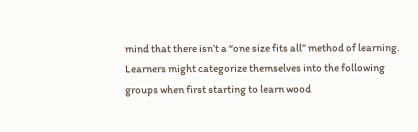mind that there isn’t a “one size fits all” method of learning. Learners might categorize themselves into the following groups when first starting to learn wood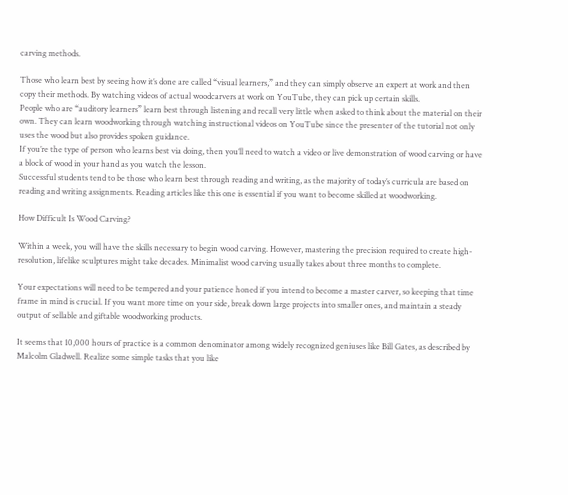carving methods.

Those who learn best by seeing how it’s done are called “visual learners,” and they can simply observe an expert at work and then copy their methods. By watching videos of actual woodcarvers at work on YouTube, they can pick up certain skills.
People who are “auditory learners” learn best through listening and recall very little when asked to think about the material on their own. They can learn woodworking through watching instructional videos on YouTube since the presenter of the tutorial not only uses the wood but also provides spoken guidance.
If you’re the type of person who learns best via doing, then you’ll need to watch a video or live demonstration of wood carving or have a block of wood in your hand as you watch the lesson.
Successful students tend to be those who learn best through reading and writing, as the majority of today’s curricula are based on reading and writing assignments. Reading articles like this one is essential if you want to become skilled at woodworking.

How Difficult Is Wood Carving?

Within a week, you will have the skills necessary to begin wood carving. However, mastering the precision required to create high-resolution, lifelike sculptures might take decades. Minimalist wood carving usually takes about three months to complete.

Your expectations will need to be tempered and your patience honed if you intend to become a master carver, so keeping that time frame in mind is crucial. If you want more time on your side, break down large projects into smaller ones, and maintain a steady output of sellable and giftable woodworking products.

It seems that 10,000 hours of practice is a common denominator among widely recognized geniuses like Bill Gates, as described by Malcolm Gladwell. Realize some simple tasks that you like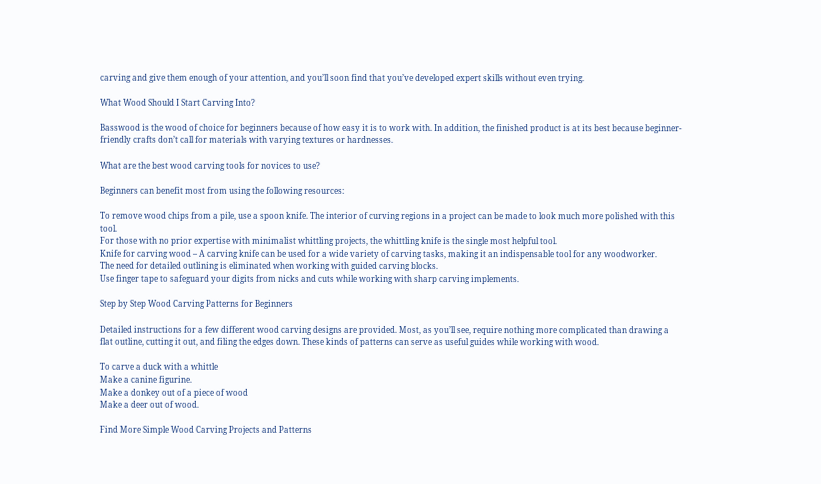carving and give them enough of your attention, and you’ll soon find that you’ve developed expert skills without even trying.

What Wood Should I Start Carving Into?

Basswood is the wood of choice for beginners because of how easy it is to work with. In addition, the finished product is at its best because beginner-friendly crafts don’t call for materials with varying textures or hardnesses.

What are the best wood carving tools for novices to use?

Beginners can benefit most from using the following resources:

To remove wood chips from a pile, use a spoon knife. The interior of curving regions in a project can be made to look much more polished with this tool.
For those with no prior expertise with minimalist whittling projects, the whittling knife is the single most helpful tool.
Knife for carving wood – A carving knife can be used for a wide variety of carving tasks, making it an indispensable tool for any woodworker.
The need for detailed outlining is eliminated when working with guided carving blocks.
Use finger tape to safeguard your digits from nicks and cuts while working with sharp carving implements.

Step by Step Wood Carving Patterns for Beginners

Detailed instructions for a few different wood carving designs are provided. Most, as you’ll see, require nothing more complicated than drawing a flat outline, cutting it out, and filing the edges down. These kinds of patterns can serve as useful guides while working with wood.

To carve a duck with a whittle
Make a canine figurine.
Make a donkey out of a piece of wood
Make a deer out of wood.

Find More Simple Wood Carving Projects and Patterns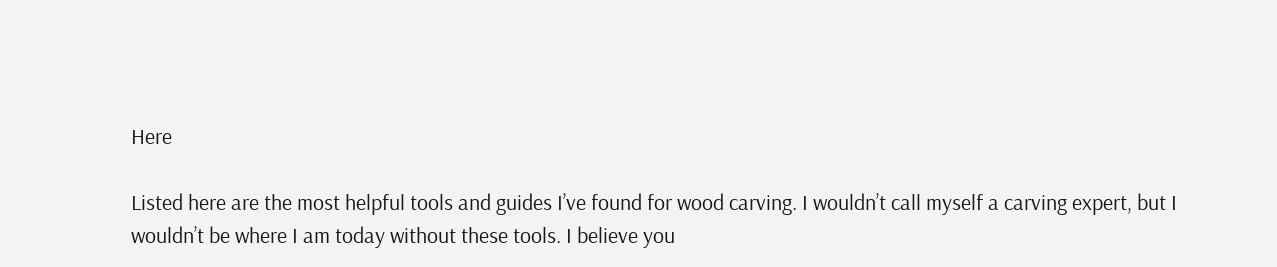Here

Listed here are the most helpful tools and guides I’ve found for wood carving. I wouldn’t call myself a carving expert, but I wouldn’t be where I am today without these tools. I believe you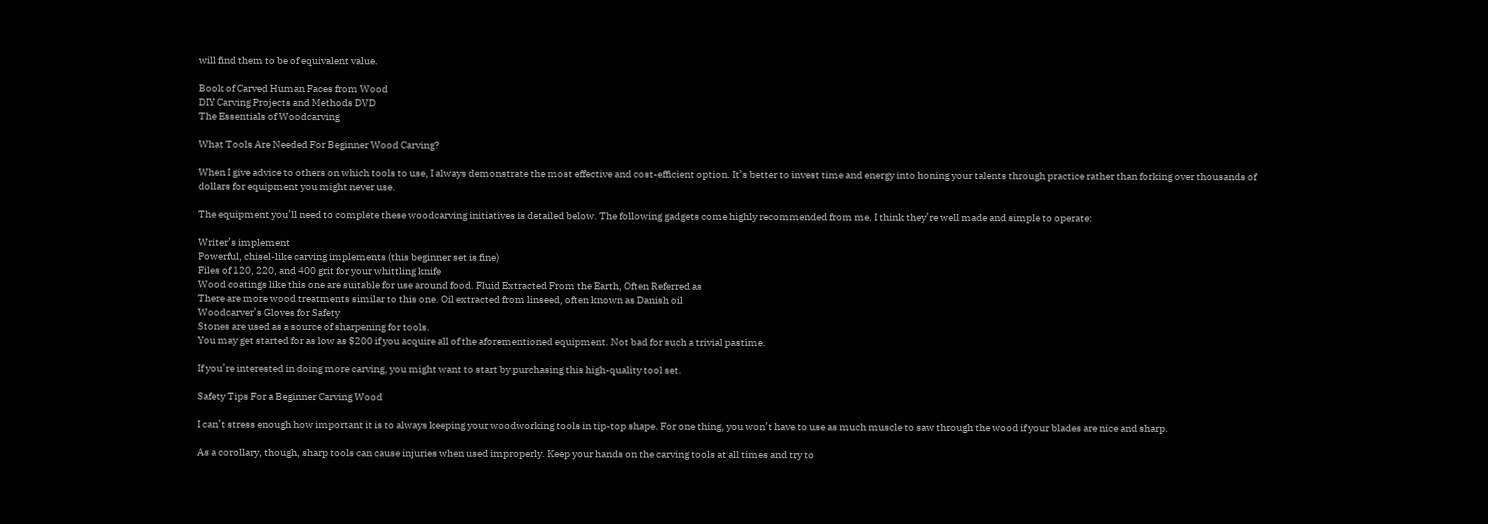will find them to be of equivalent value.

Book of Carved Human Faces from Wood
DIY Carving Projects and Methods DVD
The Essentials of Woodcarving

What Tools Are Needed For Beginner Wood Carving?

When I give advice to others on which tools to use, I always demonstrate the most effective and cost-efficient option. It’s better to invest time and energy into honing your talents through practice rather than forking over thousands of dollars for equipment you might never use.

The equipment you’ll need to complete these woodcarving initiatives is detailed below. The following gadgets come highly recommended from me. I think they’re well made and simple to operate:

Writer’s implement
Powerful, chisel-like carving implements (this beginner set is fine)
Files of 120, 220, and 400 grit for your whittling knife
Wood coatings like this one are suitable for use around food. Fluid Extracted From the Earth, Often Referred as
There are more wood treatments similar to this one. Oil extracted from linseed, often known as Danish oil
Woodcarver’s Gloves for Safety
Stones are used as a source of sharpening for tools.
You may get started for as low as $200 if you acquire all of the aforementioned equipment. Not bad for such a trivial pastime.

If you’re interested in doing more carving, you might want to start by purchasing this high-quality tool set.

Safety Tips For a Beginner Carving Wood

I can’t stress enough how important it is to always keeping your woodworking tools in tip-top shape. For one thing, you won’t have to use as much muscle to saw through the wood if your blades are nice and sharp.

As a corollary, though, sharp tools can cause injuries when used improperly. Keep your hands on the carving tools at all times and try to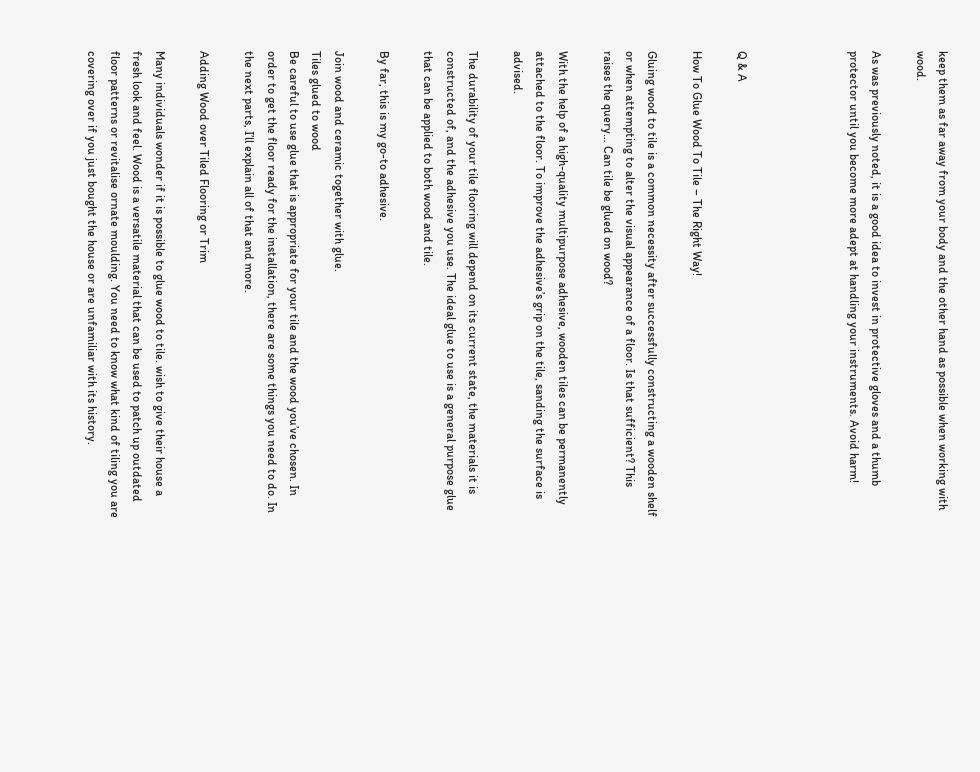keep them as far away from your body and the other hand as possible when working with wood.

As was previously noted, it is a good idea to invest in protective gloves and a thumb protector until you become more adept at handling your instruments. Avoid harm!




Q & A

How To Glue Wood To Tile – The Right Way!

Gluing wood to tile is a common necessity after successfully constructing a wooden shelf or when attempting to alter the visual appearance of a floor. Is that sufficient? This raises the query… Can tile be glued on wood?

With the help of a high-quality multipurpose adhesive, wooden tiles can be permanently attached to the floor. To improve the adhesive’s grip on the tile, sanding the surface is advised.

The durability of your tile flooring will depend on its current state, the materials it is constructed of, and the adhesive you use. The ideal glue to use is a general purpose glue that can be applied to both wood and tile.

By far, this is my go-to adhesive.

Join wood and ceramic together with glue.
Tiles glued to wood
Be careful to use glue that is appropriate for your tile and the wood you’ve chosen. In order to get the floor ready for the installation, there are some things you need to do. In the next parts, I’ll explain all of that and more.

Adding Wood over Tiled Flooring or Trim

Many individuals wonder if it is possible to glue wood to tile. wish to give their house a fresh look and feel. Wood is a versatile material that can be used to patch up outdated floor patterns or revitalise ornate moulding. You need to know what kind of tiling you are covering over if you just bought the house or are unfamiliar with its history.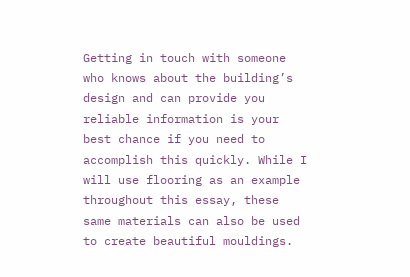Getting in touch with someone who knows about the building’s design and can provide you reliable information is your best chance if you need to accomplish this quickly. While I will use flooring as an example throughout this essay, these same materials can also be used to create beautiful mouldings.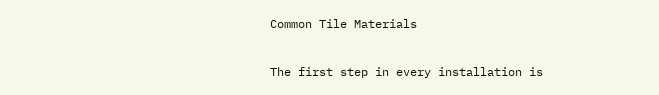Common Tile Materials

The first step in every installation is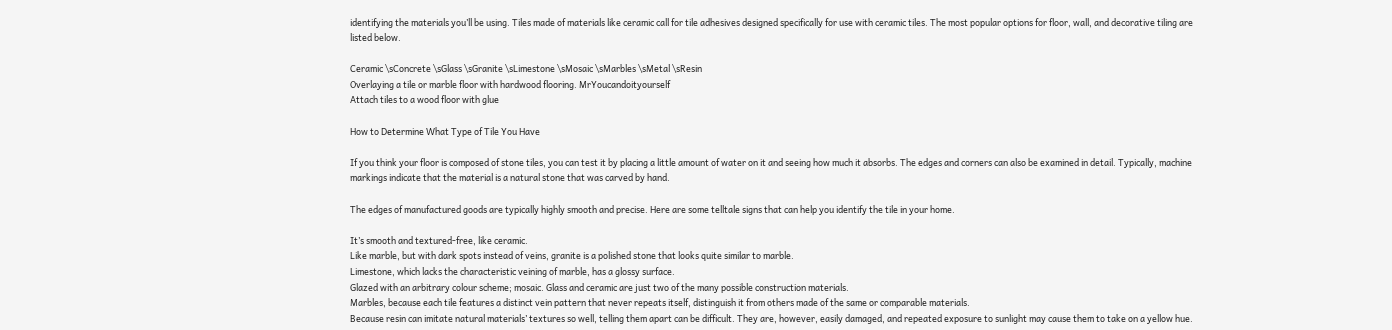identifying the materials you’ll be using. Tiles made of materials like ceramic call for tile adhesives designed specifically for use with ceramic tiles. The most popular options for floor, wall, and decorative tiling are listed below.

Ceramic \sConcrete \sGlass \sGranite \sLimestone \sMosaic \sMarbles \sMetal \sResin
Overlaying a tile or marble floor with hardwood flooring. MrYoucandoityourself
Attach tiles to a wood floor with glue

How to Determine What Type of Tile You Have

If you think your floor is composed of stone tiles, you can test it by placing a little amount of water on it and seeing how much it absorbs. The edges and corners can also be examined in detail. Typically, machine markings indicate that the material is a natural stone that was carved by hand.

The edges of manufactured goods are typically highly smooth and precise. Here are some telltale signs that can help you identify the tile in your home.

It’s smooth and textured-free, like ceramic.
Like marble, but with dark spots instead of veins, granite is a polished stone that looks quite similar to marble.
Limestone, which lacks the characteristic veining of marble, has a glossy surface.
Glazed with an arbitrary colour scheme; mosaic. Glass and ceramic are just two of the many possible construction materials.
Marbles, because each tile features a distinct vein pattern that never repeats itself, distinguish it from others made of the same or comparable materials.
Because resin can imitate natural materials’ textures so well, telling them apart can be difficult. They are, however, easily damaged, and repeated exposure to sunlight may cause them to take on a yellow hue.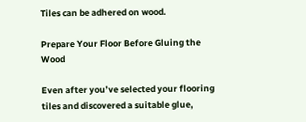Tiles can be adhered on wood.

Prepare Your Floor Before Gluing the Wood

Even after you’ve selected your flooring tiles and discovered a suitable glue,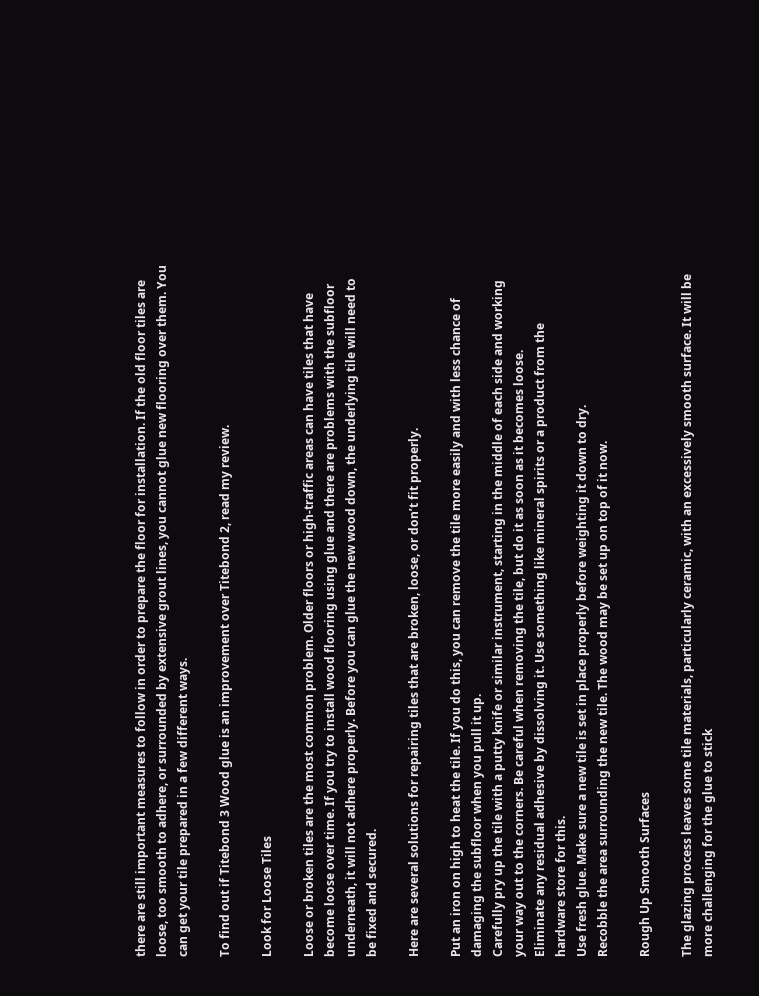there are still important measures to follow in order to prepare the floor for installation. If the old floor tiles are loose, too smooth to adhere, or surrounded by extensive grout lines, you cannot glue new flooring over them. You can get your tile prepared in a few different ways.

To find out if Titebond 3 Wood glue is an improvement over Titebond 2, read my review.

Look for Loose Tiles

Loose or broken tiles are the most common problem. Older floors or high-traffic areas can have tiles that have become loose over time. If you try to install wood flooring using glue and there are problems with the subfloor underneath, it will not adhere properly. Before you can glue the new wood down, the underlying tile will need to be fixed and secured.

Here are several solutions for repairing tiles that are broken, loose, or don’t fit properly.

Put an iron on high to heat the tile. If you do this, you can remove the tile more easily and with less chance of damaging the subfloor when you pull it up.
Carefully pry up the tile with a putty knife or similar instrument, starting in the middle of each side and working your way out to the corners. Be careful when removing the tile, but do it as soon as it becomes loose.
Eliminate any residual adhesive by dissolving it. Use something like mineral spirits or a product from the hardware store for this.
Use fresh glue. Make sure a new tile is set in place properly before weighting it down to dry.
Recobble the area surrounding the new tile. The wood may be set up on top of it now.

Rough Up Smooth Surfaces

The glazing process leaves some tile materials, particularly ceramic, with an excessively smooth surface. It will be more challenging for the glue to stick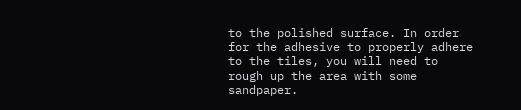to the polished surface. In order for the adhesive to properly adhere to the tiles, you will need to rough up the area with some sandpaper.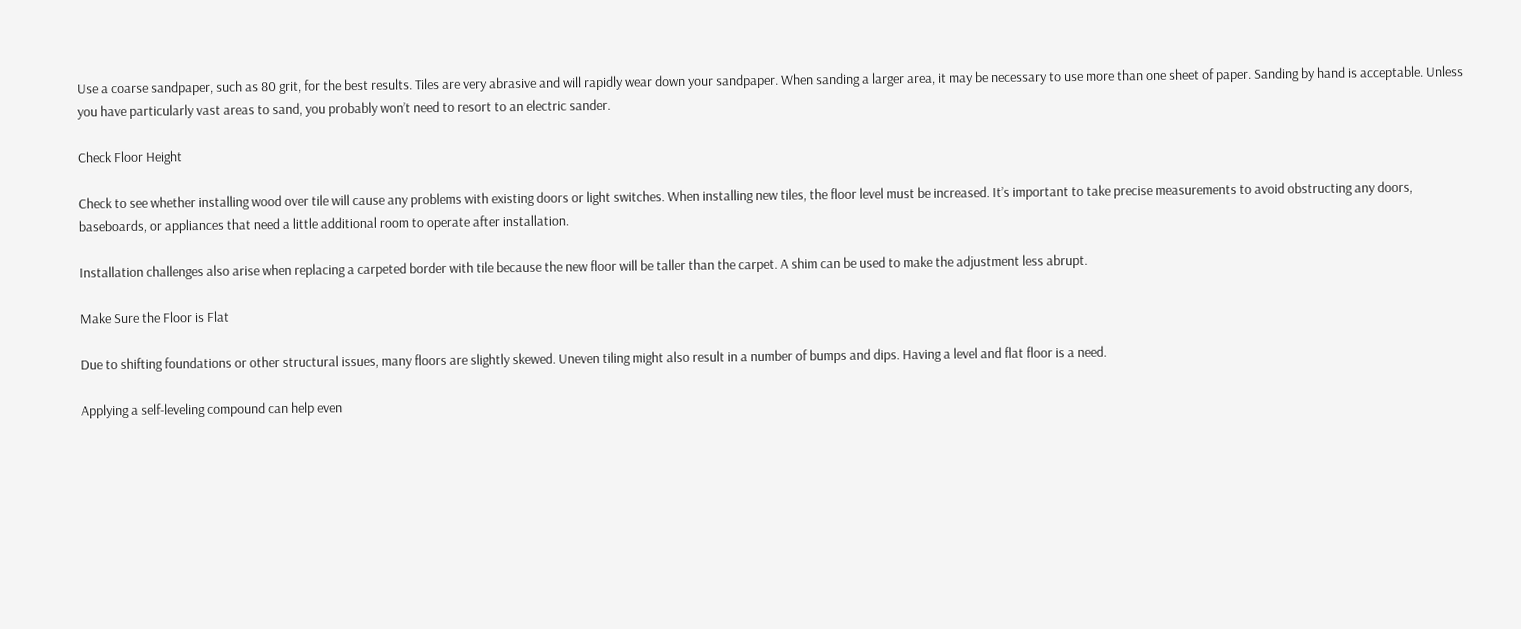Use a coarse sandpaper, such as 80 grit, for the best results. Tiles are very abrasive and will rapidly wear down your sandpaper. When sanding a larger area, it may be necessary to use more than one sheet of paper. Sanding by hand is acceptable. Unless you have particularly vast areas to sand, you probably won’t need to resort to an electric sander.

Check Floor Height

Check to see whether installing wood over tile will cause any problems with existing doors or light switches. When installing new tiles, the floor level must be increased. It’s important to take precise measurements to avoid obstructing any doors, baseboards, or appliances that need a little additional room to operate after installation.

Installation challenges also arise when replacing a carpeted border with tile because the new floor will be taller than the carpet. A shim can be used to make the adjustment less abrupt.

Make Sure the Floor is Flat

Due to shifting foundations or other structural issues, many floors are slightly skewed. Uneven tiling might also result in a number of bumps and dips. Having a level and flat floor is a need.

Applying a self-leveling compound can help even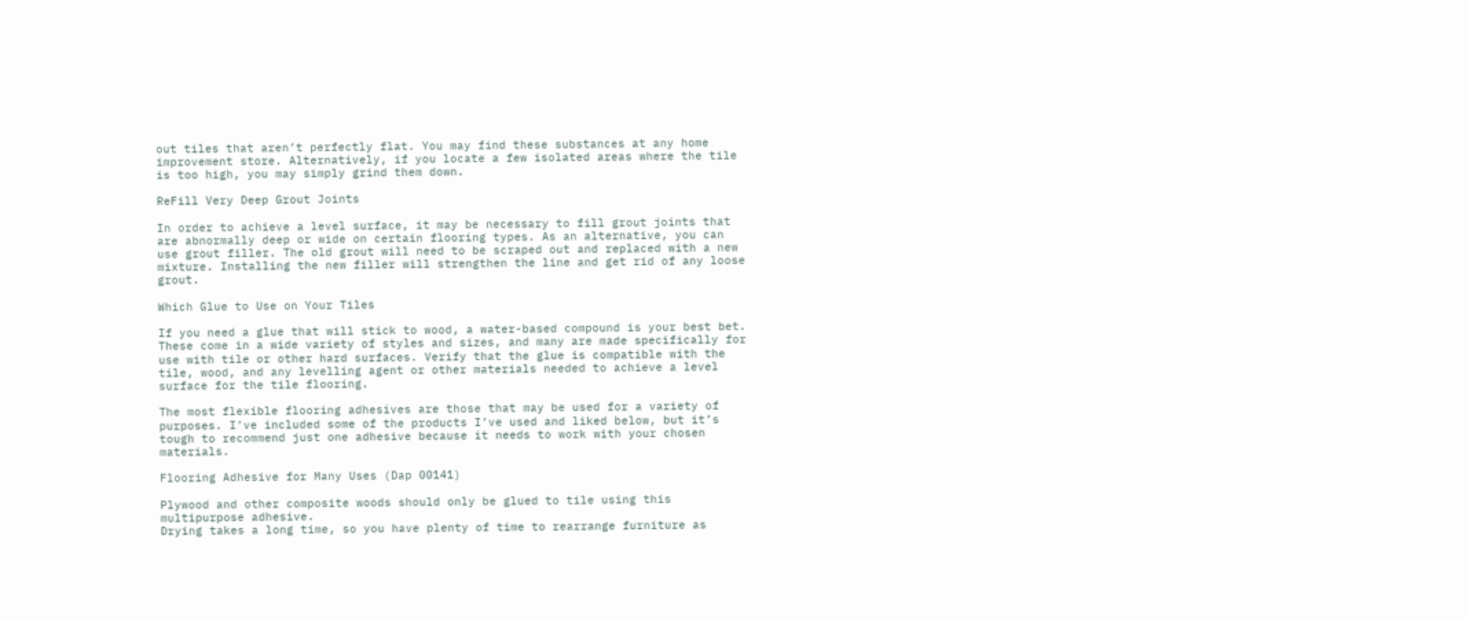out tiles that aren’t perfectly flat. You may find these substances at any home improvement store. Alternatively, if you locate a few isolated areas where the tile is too high, you may simply grind them down.

ReFill Very Deep Grout Joints

In order to achieve a level surface, it may be necessary to fill grout joints that are abnormally deep or wide on certain flooring types. As an alternative, you can use grout filler. The old grout will need to be scraped out and replaced with a new mixture. Installing the new filler will strengthen the line and get rid of any loose grout.

Which Glue to Use on Your Tiles

If you need a glue that will stick to wood, a water-based compound is your best bet. These come in a wide variety of styles and sizes, and many are made specifically for use with tile or other hard surfaces. Verify that the glue is compatible with the tile, wood, and any levelling agent or other materials needed to achieve a level surface for the tile flooring.

The most flexible flooring adhesives are those that may be used for a variety of purposes. I’ve included some of the products I’ve used and liked below, but it’s tough to recommend just one adhesive because it needs to work with your chosen materials.

Flooring Adhesive for Many Uses (Dap 00141)

Plywood and other composite woods should only be glued to tile using this multipurpose adhesive.
Drying takes a long time, so you have plenty of time to rearrange furniture as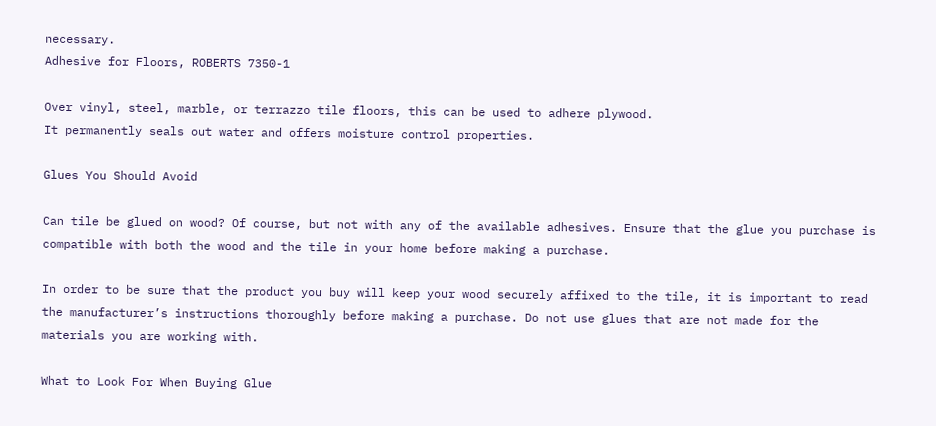necessary.
Adhesive for Floors, ROBERTS 7350-1

Over vinyl, steel, marble, or terrazzo tile floors, this can be used to adhere plywood.
It permanently seals out water and offers moisture control properties.

Glues You Should Avoid

Can tile be glued on wood? Of course, but not with any of the available adhesives. Ensure that the glue you purchase is compatible with both the wood and the tile in your home before making a purchase.

In order to be sure that the product you buy will keep your wood securely affixed to the tile, it is important to read the manufacturer’s instructions thoroughly before making a purchase. Do not use glues that are not made for the materials you are working with.

What to Look For When Buying Glue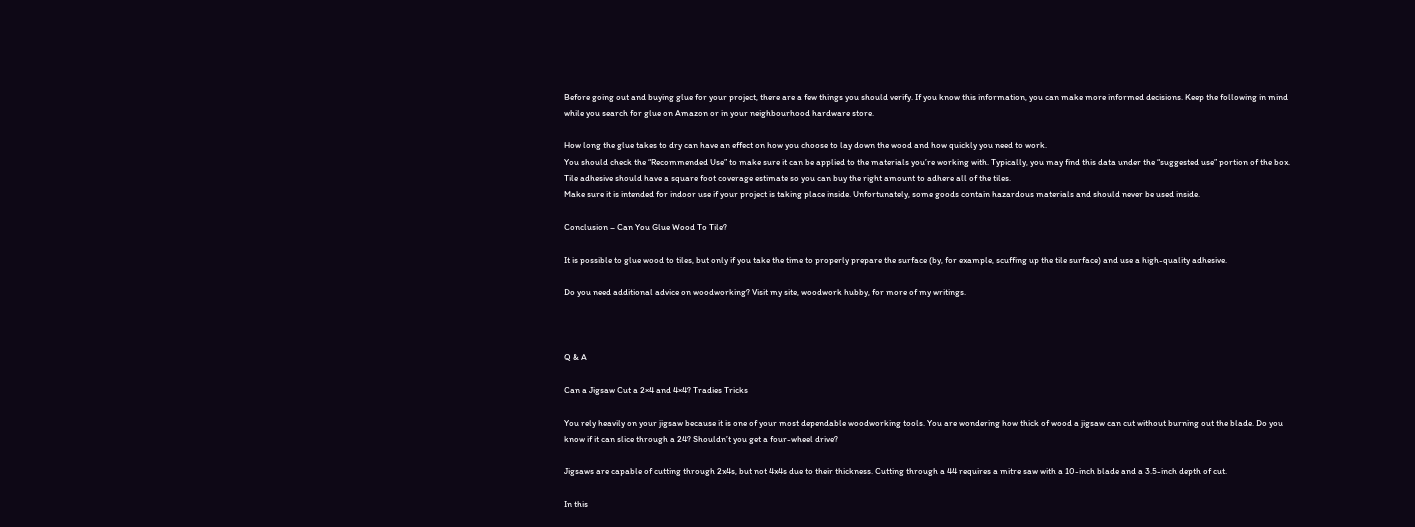Before going out and buying glue for your project, there are a few things you should verify. If you know this information, you can make more informed decisions. Keep the following in mind while you search for glue on Amazon or in your neighbourhood hardware store.

How long the glue takes to dry can have an effect on how you choose to lay down the wood and how quickly you need to work.
You should check the “Recommended Use” to make sure it can be applied to the materials you’re working with. Typically, you may find this data under the “suggested use” portion of the box.
Tile adhesive should have a square foot coverage estimate so you can buy the right amount to adhere all of the tiles.
Make sure it is intended for indoor use if your project is taking place inside. Unfortunately, some goods contain hazardous materials and should never be used inside.

Conclusion – Can You Glue Wood To Tile?

It is possible to glue wood to tiles, but only if you take the time to properly prepare the surface (by, for example, scuffing up the tile surface) and use a high-quality adhesive.

Do you need additional advice on woodworking? Visit my site, woodwork hubby, for more of my writings.



Q & A

Can a Jigsaw Cut a 2×4 and 4×4? Tradies Tricks

You rely heavily on your jigsaw because it is one of your most dependable woodworking tools. You are wondering how thick of wood a jigsaw can cut without burning out the blade. Do you know if it can slice through a 24? Shouldn’t you get a four-wheel drive?

Jigsaws are capable of cutting through 2x4s, but not 4x4s due to their thickness. Cutting through a 44 requires a mitre saw with a 10-inch blade and a 3.5-inch depth of cut.

In this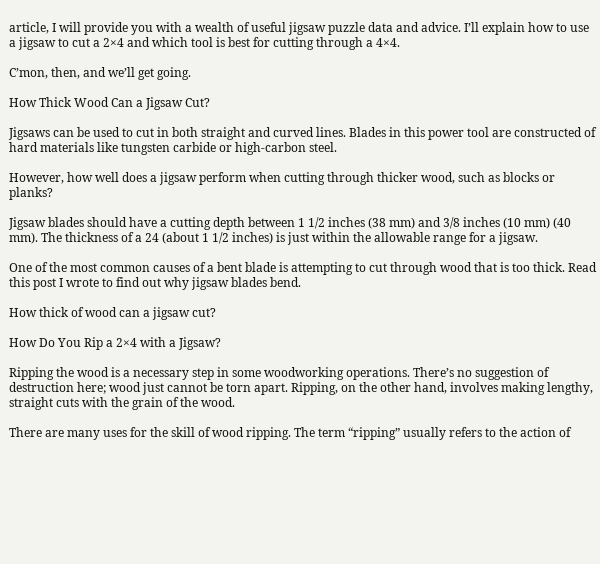article, I will provide you with a wealth of useful jigsaw puzzle data and advice. I’ll explain how to use a jigsaw to cut a 2×4 and which tool is best for cutting through a 4×4.

C’mon, then, and we’ll get going.

How Thick Wood Can a Jigsaw Cut?

Jigsaws can be used to cut in both straight and curved lines. Blades in this power tool are constructed of hard materials like tungsten carbide or high-carbon steel.

However, how well does a jigsaw perform when cutting through thicker wood, such as blocks or planks?

Jigsaw blades should have a cutting depth between 1 1/2 inches (38 mm) and 3/8 inches (10 mm) (40 mm). The thickness of a 24 (about 1 1/2 inches) is just within the allowable range for a jigsaw.

One of the most common causes of a bent blade is attempting to cut through wood that is too thick. Read this post I wrote to find out why jigsaw blades bend.

How thick of wood can a jigsaw cut?

How Do You Rip a 2×4 with a Jigsaw?

Ripping the wood is a necessary step in some woodworking operations. There’s no suggestion of destruction here; wood just cannot be torn apart. Ripping, on the other hand, involves making lengthy, straight cuts with the grain of the wood.

There are many uses for the skill of wood ripping. The term “ripping” usually refers to the action of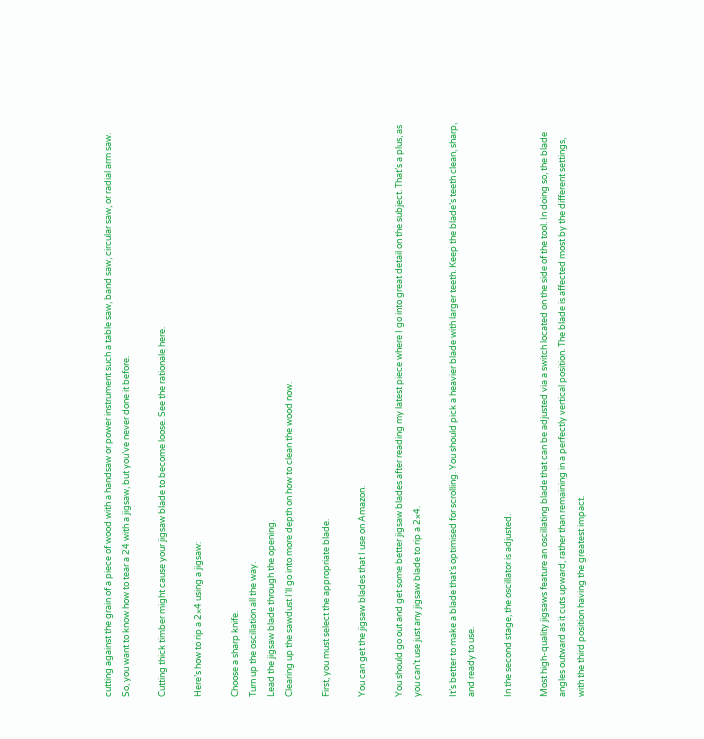cutting against the grain of a piece of wood with a handsaw or power instrument such a table saw, band saw, circular saw, or radial arm saw. So, you want to know how to tear a 24 with a jigsaw, but you’ve never done it before.

Cutting thick timber might cause your jigsaw blade to become loose. See the rationale here.

Here’s how to rip a 2×4 using a jigsaw:

Choose a sharp knife.
Turn up the oscillation all the way.
Lead the jigsaw blade through the opening.
Clearing up the sawdust I’ll go into more depth on how to clean the wood now.

First, you must select the appropriate blade.

You can get the jigsaw blades that I use on Amazon.

You should go out and get some better jigsaw blades after reading my latest piece where I go into great detail on the subject. That’s a plus, as you can’t use just any jigsaw blade to rip a 2×4.

It’s better to make a blade that’s optimised for scrolling. You should pick a heavier blade with larger teeth. Keep the blade’s teeth clean, sharp, and ready to use.

In the second stage, the oscillator is adjusted.

Most high-quality jigsaws feature an oscillating blade that can be adjusted via a switch located on the side of the tool. In doing so, the blade angles outward as it cuts upward, rather than remaining in a perfectly vertical position. The blade is affected most by the different settings, with the third position having the greatest impact.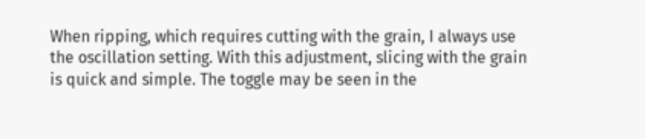When ripping, which requires cutting with the grain, I always use the oscillation setting. With this adjustment, slicing with the grain is quick and simple. The toggle may be seen in the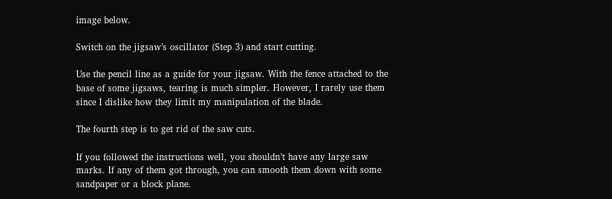image below.

Switch on the jigsaw’s oscillator (Step 3) and start cutting.

Use the pencil line as a guide for your jigsaw. With the fence attached to the base of some jigsaws, tearing is much simpler. However, I rarely use them since I dislike how they limit my manipulation of the blade.

The fourth step is to get rid of the saw cuts.

If you followed the instructions well, you shouldn’t have any large saw marks. If any of them got through, you can smooth them down with some sandpaper or a block plane.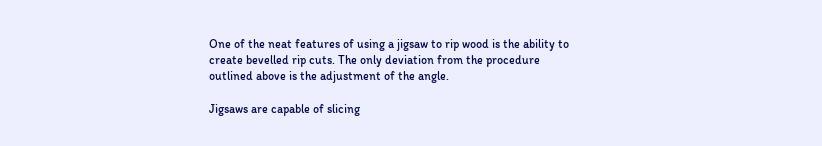One of the neat features of using a jigsaw to rip wood is the ability to create bevelled rip cuts. The only deviation from the procedure outlined above is the adjustment of the angle.

Jigsaws are capable of slicing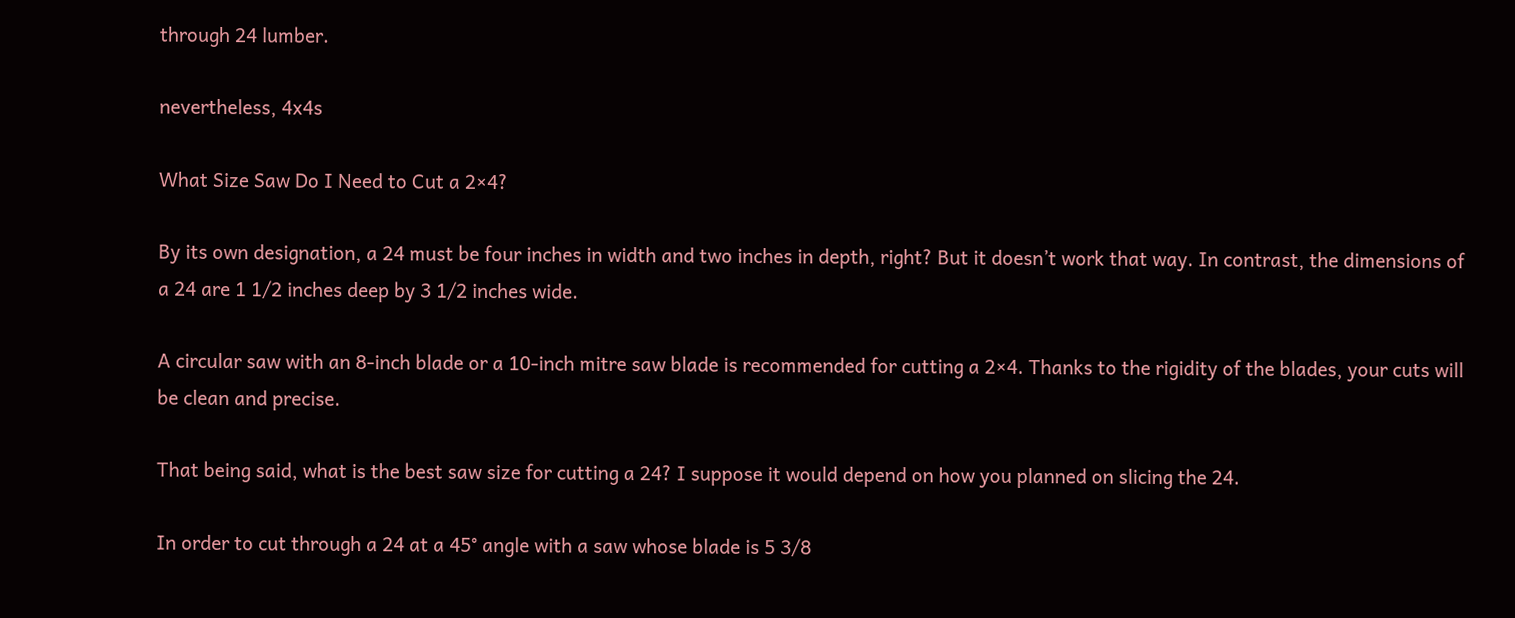through 24 lumber.

nevertheless, 4x4s

What Size Saw Do I Need to Cut a 2×4?

By its own designation, a 24 must be four inches in width and two inches in depth, right? But it doesn’t work that way. In contrast, the dimensions of a 24 are 1 1/2 inches deep by 3 1/2 inches wide.

A circular saw with an 8-inch blade or a 10-inch mitre saw blade is recommended for cutting a 2×4. Thanks to the rigidity of the blades, your cuts will be clean and precise.

That being said, what is the best saw size for cutting a 24? I suppose it would depend on how you planned on slicing the 24.

In order to cut through a 24 at a 45° angle with a saw whose blade is 5 3/8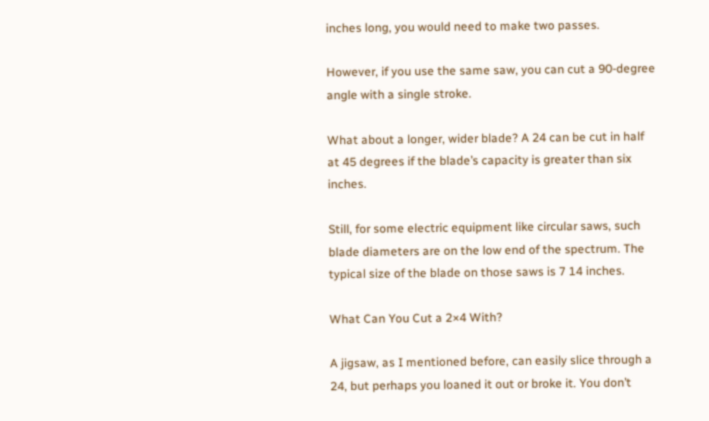inches long, you would need to make two passes.

However, if you use the same saw, you can cut a 90-degree angle with a single stroke.

What about a longer, wider blade? A 24 can be cut in half at 45 degrees if the blade’s capacity is greater than six inches.

Still, for some electric equipment like circular saws, such blade diameters are on the low end of the spectrum. The typical size of the blade on those saws is 7 14 inches.

What Can You Cut a 2×4 With?

A jigsaw, as I mentioned before, can easily slice through a 24, but perhaps you loaned it out or broke it. You don’t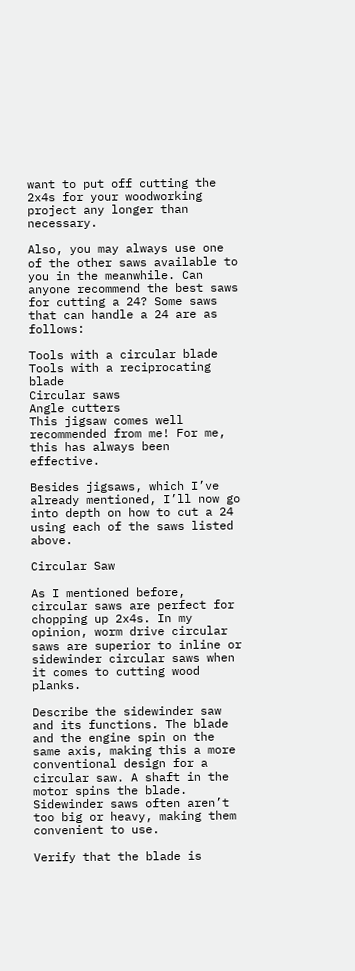want to put off cutting the 2x4s for your woodworking project any longer than necessary.

Also, you may always use one of the other saws available to you in the meanwhile. Can anyone recommend the best saws for cutting a 24? Some saws that can handle a 24 are as follows:

Tools with a circular blade
Tools with a reciprocating blade
Circular saws
Angle cutters
This jigsaw comes well recommended from me! For me, this has always been effective.

Besides jigsaws, which I’ve already mentioned, I’ll now go into depth on how to cut a 24 using each of the saws listed above.

Circular Saw

As I mentioned before, circular saws are perfect for chopping up 2x4s. In my opinion, worm drive circular saws are superior to inline or sidewinder circular saws when it comes to cutting wood planks.

Describe the sidewinder saw and its functions. The blade and the engine spin on the same axis, making this a more conventional design for a circular saw. A shaft in the motor spins the blade. Sidewinder saws often aren’t too big or heavy, making them convenient to use.

Verify that the blade is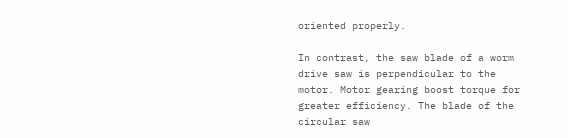oriented properly.

In contrast, the saw blade of a worm drive saw is perpendicular to the motor. Motor gearing boost torque for greater efficiency. The blade of the circular saw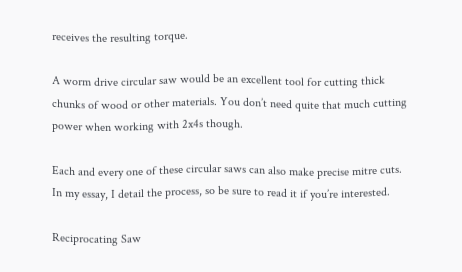receives the resulting torque.

A worm drive circular saw would be an excellent tool for cutting thick chunks of wood or other materials. You don’t need quite that much cutting power when working with 2x4s though.

Each and every one of these circular saws can also make precise mitre cuts. In my essay, I detail the process, so be sure to read it if you’re interested.

Reciprocating Saw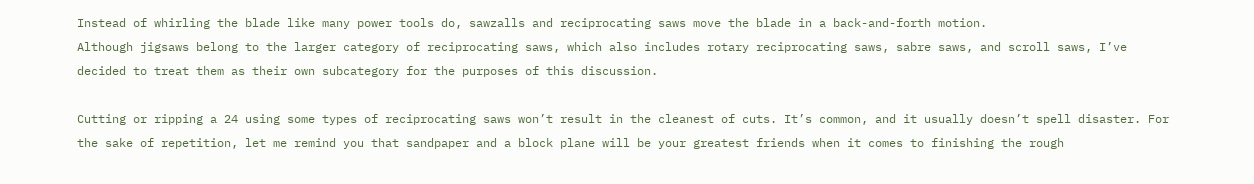Instead of whirling the blade like many power tools do, sawzalls and reciprocating saws move the blade in a back-and-forth motion.
Although jigsaws belong to the larger category of reciprocating saws, which also includes rotary reciprocating saws, sabre saws, and scroll saws, I’ve decided to treat them as their own subcategory for the purposes of this discussion.

Cutting or ripping a 24 using some types of reciprocating saws won’t result in the cleanest of cuts. It’s common, and it usually doesn’t spell disaster. For the sake of repetition, let me remind you that sandpaper and a block plane will be your greatest friends when it comes to finishing the rough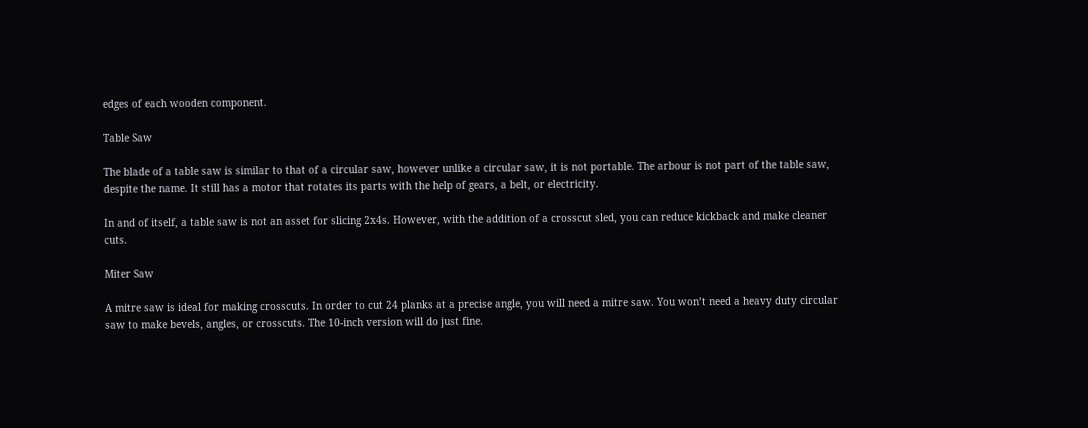edges of each wooden component.

Table Saw

The blade of a table saw is similar to that of a circular saw, however unlike a circular saw, it is not portable. The arbour is not part of the table saw, despite the name. It still has a motor that rotates its parts with the help of gears, a belt, or electricity.

In and of itself, a table saw is not an asset for slicing 2x4s. However, with the addition of a crosscut sled, you can reduce kickback and make cleaner cuts.

Miter Saw

A mitre saw is ideal for making crosscuts. In order to cut 24 planks at a precise angle, you will need a mitre saw. You won’t need a heavy duty circular saw to make bevels, angles, or crosscuts. The 10-inch version will do just fine.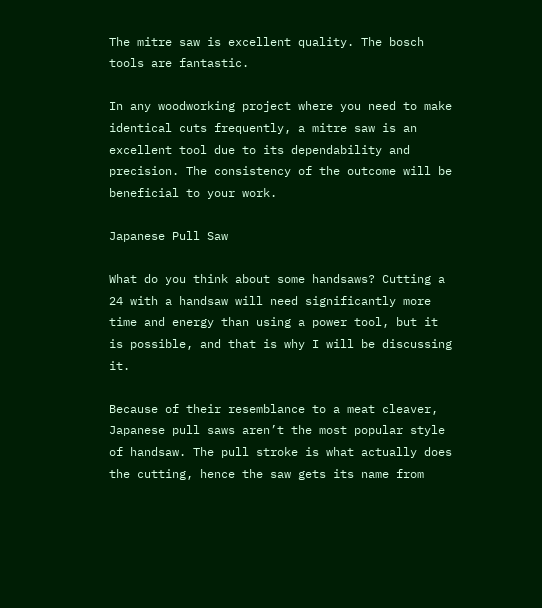The mitre saw is excellent quality. The bosch tools are fantastic.

In any woodworking project where you need to make identical cuts frequently, a mitre saw is an excellent tool due to its dependability and precision. The consistency of the outcome will be beneficial to your work.

Japanese Pull Saw

What do you think about some handsaws? Cutting a 24 with a handsaw will need significantly more time and energy than using a power tool, but it is possible, and that is why I will be discussing it.

Because of their resemblance to a meat cleaver, Japanese pull saws aren’t the most popular style of handsaw. The pull stroke is what actually does the cutting, hence the saw gets its name from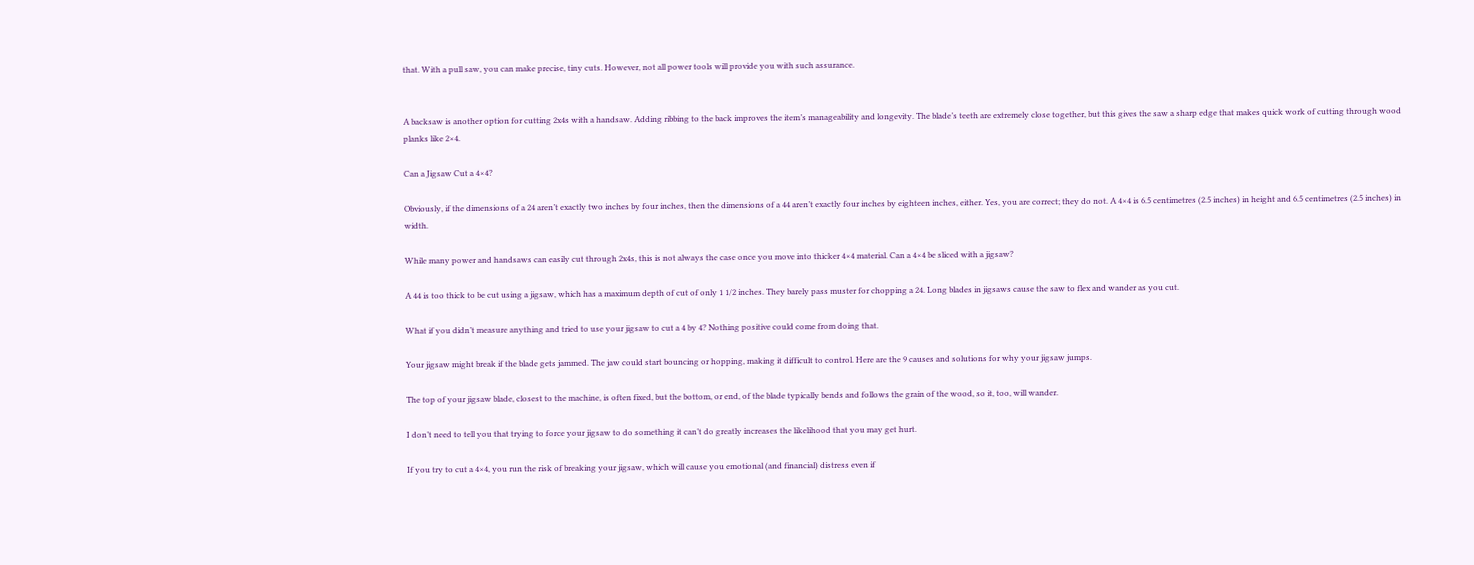that. With a pull saw, you can make precise, tiny cuts. However, not all power tools will provide you with such assurance.


A backsaw is another option for cutting 2x4s with a handsaw. Adding ribbing to the back improves the item’s manageability and longevity. The blade’s teeth are extremely close together, but this gives the saw a sharp edge that makes quick work of cutting through wood planks like 2×4.

Can a Jigsaw Cut a 4×4?

Obviously, if the dimensions of a 24 aren’t exactly two inches by four inches, then the dimensions of a 44 aren’t exactly four inches by eighteen inches, either. Yes, you are correct; they do not. A 4×4 is 6.5 centimetres (2.5 inches) in height and 6.5 centimetres (2.5 inches) in width.

While many power and handsaws can easily cut through 2x4s, this is not always the case once you move into thicker 4×4 material. Can a 4×4 be sliced with a jigsaw?

A 44 is too thick to be cut using a jigsaw, which has a maximum depth of cut of only 1 1/2 inches. They barely pass muster for chopping a 24. Long blades in jigsaws cause the saw to flex and wander as you cut.

What if you didn’t measure anything and tried to use your jigsaw to cut a 4 by 4? Nothing positive could come from doing that.

Your jigsaw might break if the blade gets jammed. The jaw could start bouncing or hopping, making it difficult to control. Here are the 9 causes and solutions for why your jigsaw jumps.

The top of your jigsaw blade, closest to the machine, is often fixed, but the bottom, or end, of the blade typically bends and follows the grain of the wood, so it, too, will wander.

I don’t need to tell you that trying to force your jigsaw to do something it can’t do greatly increases the likelihood that you may get hurt.

If you try to cut a 4×4, you run the risk of breaking your jigsaw, which will cause you emotional (and financial) distress even if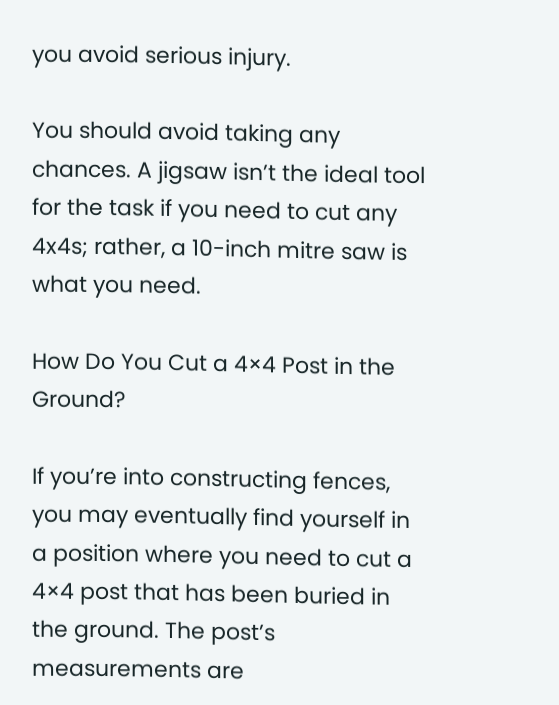you avoid serious injury.

You should avoid taking any chances. A jigsaw isn’t the ideal tool for the task if you need to cut any 4x4s; rather, a 10-inch mitre saw is what you need.

How Do You Cut a 4×4 Post in the Ground?

If you’re into constructing fences, you may eventually find yourself in a position where you need to cut a 4×4 post that has been buried in the ground. The post’s measurements are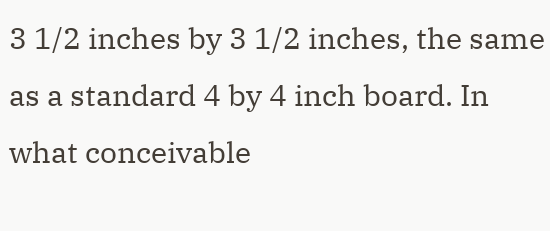3 1/2 inches by 3 1/2 inches, the same as a standard 4 by 4 inch board. In what conceivable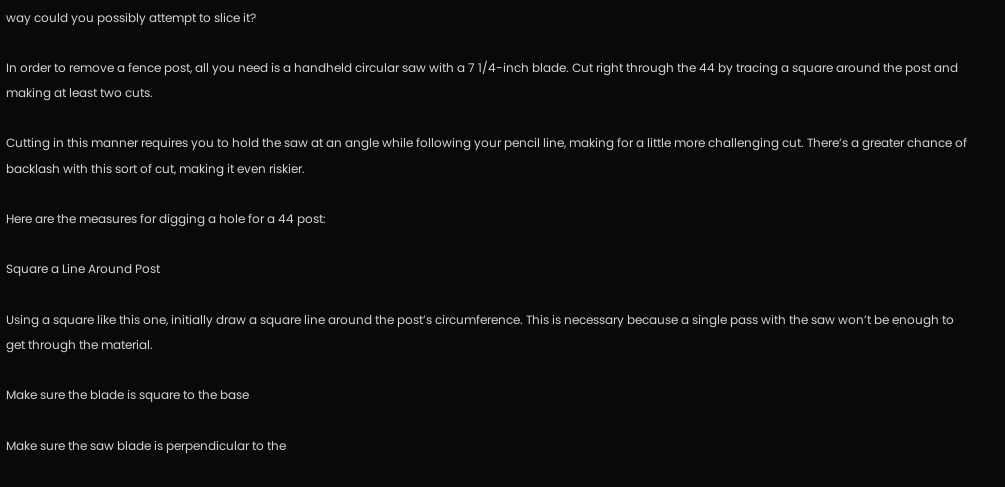way could you possibly attempt to slice it?

In order to remove a fence post, all you need is a handheld circular saw with a 7 1/4-inch blade. Cut right through the 44 by tracing a square around the post and making at least two cuts.

Cutting in this manner requires you to hold the saw at an angle while following your pencil line, making for a little more challenging cut. There’s a greater chance of backlash with this sort of cut, making it even riskier.

Here are the measures for digging a hole for a 44 post:

Square a Line Around Post

Using a square like this one, initially draw a square line around the post’s circumference. This is necessary because a single pass with the saw won’t be enough to get through the material.

Make sure the blade is square to the base

Make sure the saw blade is perpendicular to the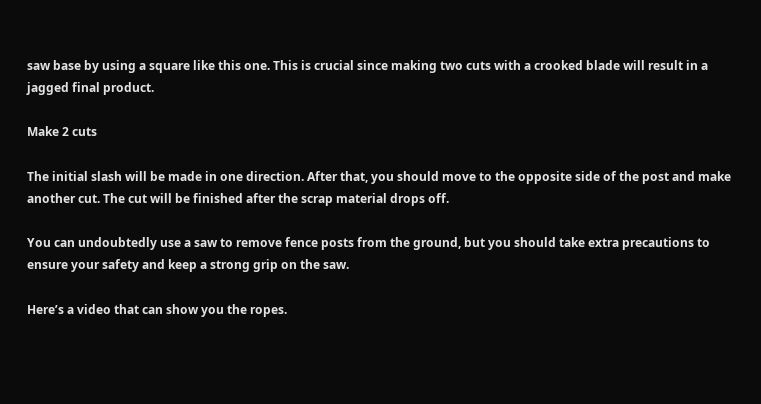saw base by using a square like this one. This is crucial since making two cuts with a crooked blade will result in a jagged final product.

Make 2 cuts

The initial slash will be made in one direction. After that, you should move to the opposite side of the post and make another cut. The cut will be finished after the scrap material drops off.

You can undoubtedly use a saw to remove fence posts from the ground, but you should take extra precautions to ensure your safety and keep a strong grip on the saw.

Here’s a video that can show you the ropes.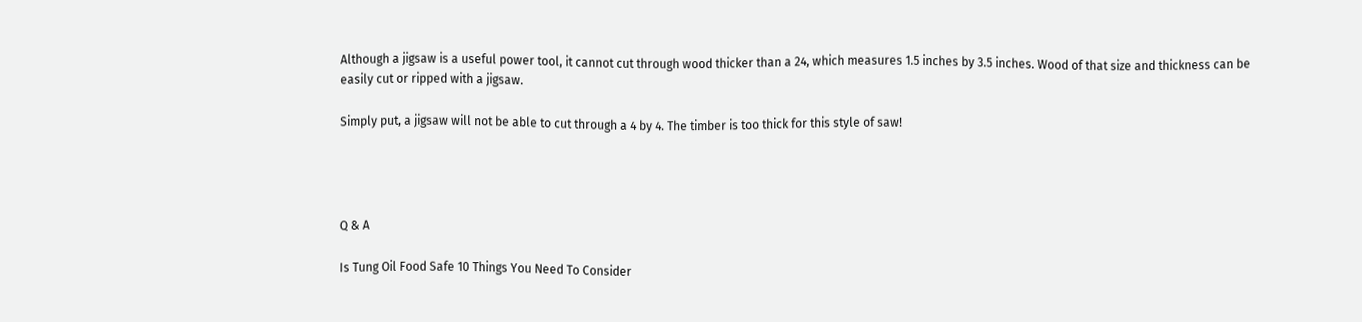Although a jigsaw is a useful power tool, it cannot cut through wood thicker than a 24, which measures 1.5 inches by 3.5 inches. Wood of that size and thickness can be easily cut or ripped with a jigsaw.

Simply put, a jigsaw will not be able to cut through a 4 by 4. The timber is too thick for this style of saw!




Q & A

Is Tung Oil Food Safe 10 Things You Need To Consider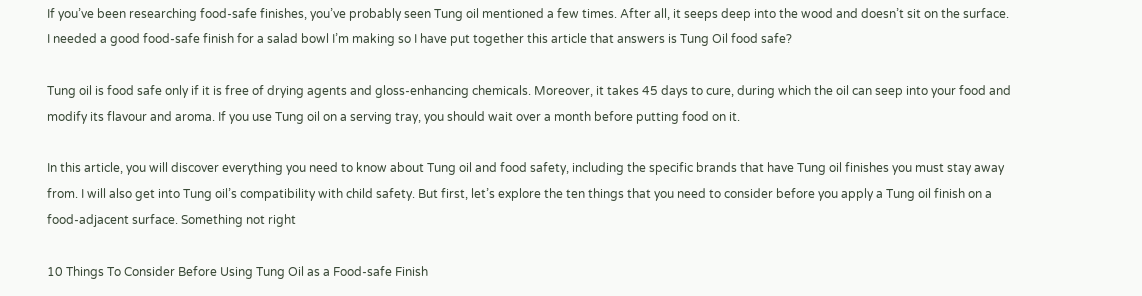If you’ve been researching food-safe finishes, you’ve probably seen Tung oil mentioned a few times. After all, it seeps deep into the wood and doesn’t sit on the surface. I needed a good food-safe finish for a salad bowl I’m making so I have put together this article that answers is Tung Oil food safe?

Tung oil is food safe only if it is free of drying agents and gloss-enhancing chemicals. Moreover, it takes 45 days to cure, during which the oil can seep into your food and modify its flavour and aroma. If you use Tung oil on a serving tray, you should wait over a month before putting food on it.

In this article, you will discover everything you need to know about Tung oil and food safety, including the specific brands that have Tung oil finishes you must stay away from. I will also get into Tung oil’s compatibility with child safety. But first, let’s explore the ten things that you need to consider before you apply a Tung oil finish on a food-adjacent surface. Something not right

10 Things To Consider Before Using Tung Oil as a Food-safe Finish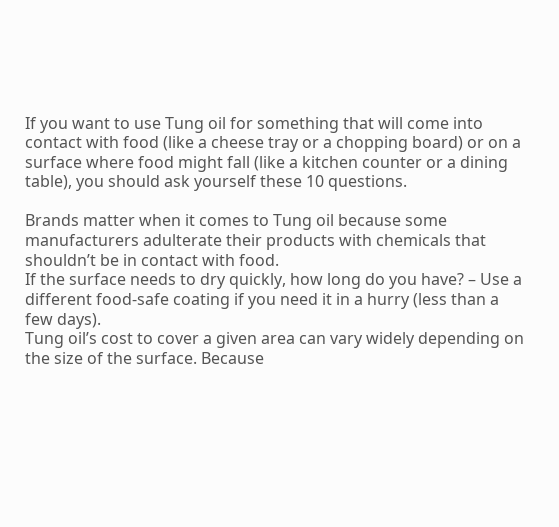If you want to use Tung oil for something that will come into contact with food (like a cheese tray or a chopping board) or on a surface where food might fall (like a kitchen counter or a dining table), you should ask yourself these 10 questions.

Brands matter when it comes to Tung oil because some manufacturers adulterate their products with chemicals that shouldn’t be in contact with food.
If the surface needs to dry quickly, how long do you have? – Use a different food-safe coating if you need it in a hurry (less than a few days).
Tung oil’s cost to cover a given area can vary widely depending on the size of the surface. Because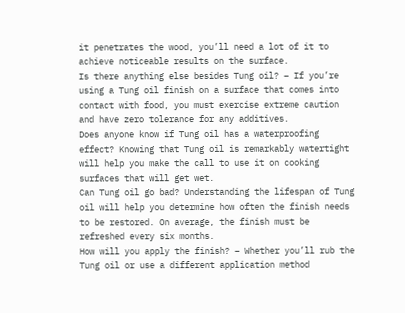it penetrates the wood, you’ll need a lot of it to achieve noticeable results on the surface.
Is there anything else besides Tung oil? – If you’re using a Tung oil finish on a surface that comes into contact with food, you must exercise extreme caution and have zero tolerance for any additives.
Does anyone know if Tung oil has a waterproofing effect? Knowing that Tung oil is remarkably watertight will help you make the call to use it on cooking surfaces that will get wet.
Can Tung oil go bad? Understanding the lifespan of Tung oil will help you determine how often the finish needs to be restored. On average, the finish must be refreshed every six months.
How will you apply the finish? – Whether you’ll rub the Tung oil or use a different application method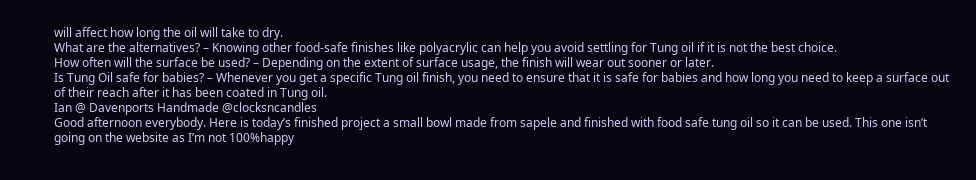will affect how long the oil will take to dry.
What are the alternatives? – Knowing other food-safe finishes like polyacrylic can help you avoid settling for Tung oil if it is not the best choice.
How often will the surface be used? – Depending on the extent of surface usage, the finish will wear out sooner or later.
Is Tung Oil safe for babies? – Whenever you get a specific Tung oil finish, you need to ensure that it is safe for babies and how long you need to keep a surface out of their reach after it has been coated in Tung oil.
Ian @ Davenports Handmade @clocksncandles
Good afternoon everybody. Here is today’s finished project a small bowl made from sapele and finished with food safe tung oil so it can be used. This one isn’t going on the website as I’m not 100%happy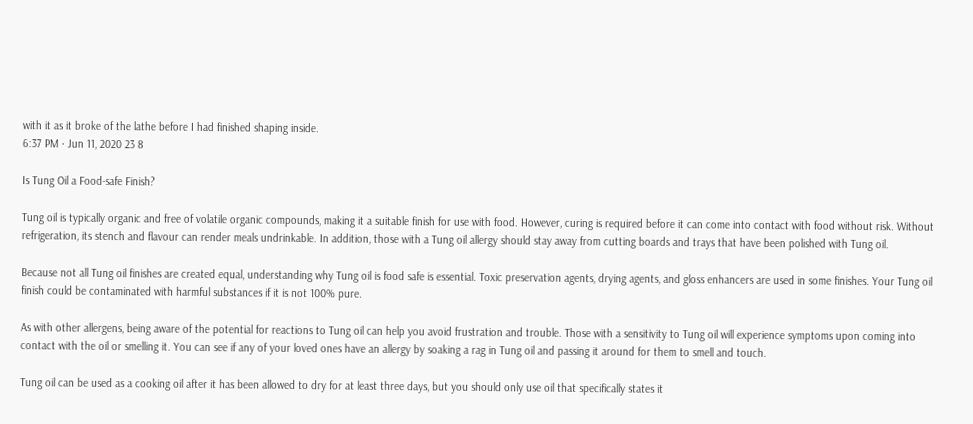with it as it broke of the lathe before I had finished shaping inside.
6:37 PM · Jun 11, 2020 23 8

Is Tung Oil a Food-safe Finish?

Tung oil is typically organic and free of volatile organic compounds, making it a suitable finish for use with food. However, curing is required before it can come into contact with food without risk. Without refrigeration, its stench and flavour can render meals undrinkable. In addition, those with a Tung oil allergy should stay away from cutting boards and trays that have been polished with Tung oil.

Because not all Tung oil finishes are created equal, understanding why Tung oil is food safe is essential. Toxic preservation agents, drying agents, and gloss enhancers are used in some finishes. Your Tung oil finish could be contaminated with harmful substances if it is not 100% pure.

As with other allergens, being aware of the potential for reactions to Tung oil can help you avoid frustration and trouble. Those with a sensitivity to Tung oil will experience symptoms upon coming into contact with the oil or smelling it. You can see if any of your loved ones have an allergy by soaking a rag in Tung oil and passing it around for them to smell and touch.

Tung oil can be used as a cooking oil after it has been allowed to dry for at least three days, but you should only use oil that specifically states it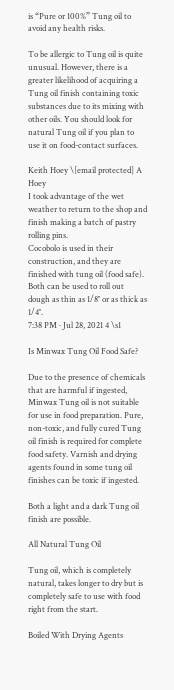is “Pure or 100%” Tung oil to avoid any health risks.

To be allergic to Tung oil is quite unusual. However, there is a greater likelihood of acquiring a Tung oil finish containing toxic substances due to its mixing with other oils. You should look for natural Tung oil if you plan to use it on food-contact surfaces.

Keith Hoey \[email protected] A Hoey
I took advantage of the wet weather to return to the shop and finish making a batch of pastry rolling pins.
Cocobolo is used in their construction, and they are finished with tung oil (food safe). Both can be used to roll out dough as thin as 1/8″ or as thick as 1/4″.
7:38 PM · Jul 28, 2021 4 \s1

Is Minwax Tung Oil Food Safe?

Due to the presence of chemicals that are harmful if ingested, Minwax Tung oil is not suitable for use in food preparation. Pure, non-toxic, and fully cured Tung oil finish is required for complete food safety. Varnish and drying agents found in some tung oil finishes can be toxic if ingested.

Both a light and a dark Tung oil finish are possible.

All Natural Tung Oil

Tung oil, which is completely natural, takes longer to dry but is completely safe to use with food right from the start.

Boiled With Drying Agents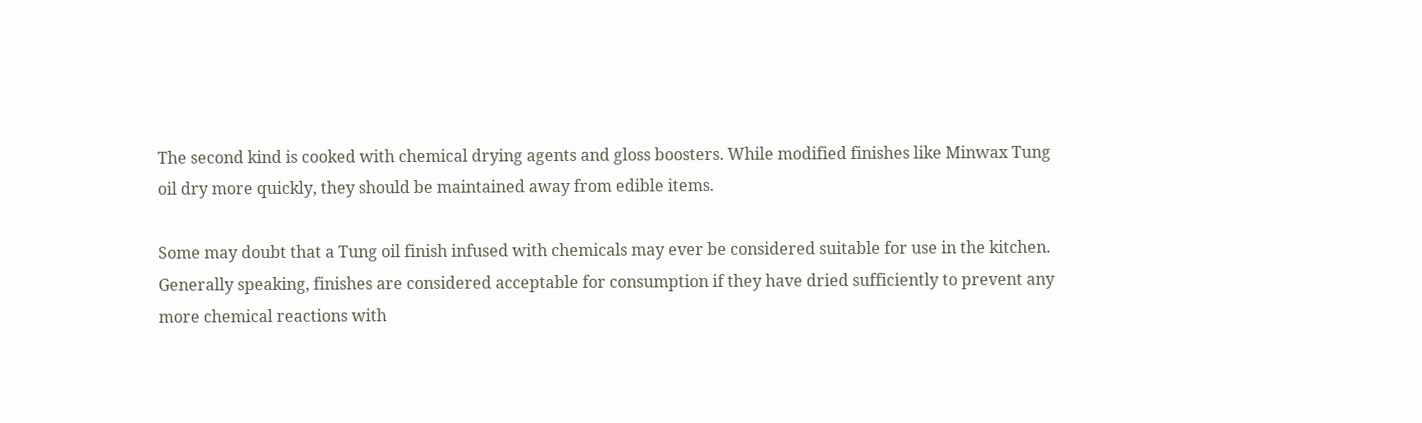The second kind is cooked with chemical drying agents and gloss boosters. While modified finishes like Minwax Tung oil dry more quickly, they should be maintained away from edible items.

Some may doubt that a Tung oil finish infused with chemicals may ever be considered suitable for use in the kitchen. Generally speaking, finishes are considered acceptable for consumption if they have dried sufficiently to prevent any more chemical reactions with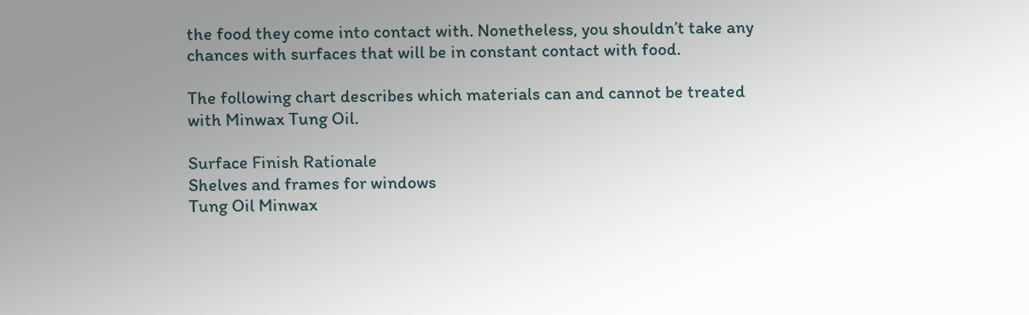the food they come into contact with. Nonetheless, you shouldn’t take any chances with surfaces that will be in constant contact with food.

The following chart describes which materials can and cannot be treated with Minwax Tung Oil.

Surface Finish Rationale
Shelves and frames for windows
Tung Oil Minwax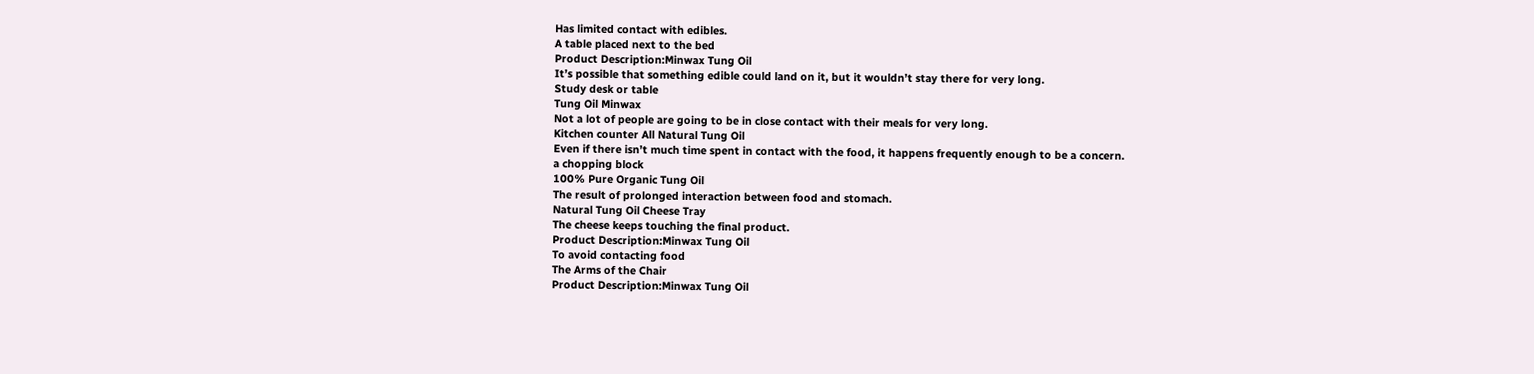Has limited contact with edibles.
A table placed next to the bed
Product Description:Minwax Tung Oil
It’s possible that something edible could land on it, but it wouldn’t stay there for very long.
Study desk or table
Tung Oil Minwax
Not a lot of people are going to be in close contact with their meals for very long.
Kitchen counter All Natural Tung Oil
Even if there isn’t much time spent in contact with the food, it happens frequently enough to be a concern.
a chopping block
100% Pure Organic Tung Oil
The result of prolonged interaction between food and stomach.
Natural Tung Oil Cheese Tray
The cheese keeps touching the final product.
Product Description:Minwax Tung Oil
To avoid contacting food
The Arms of the Chair
Product Description:Minwax Tung Oil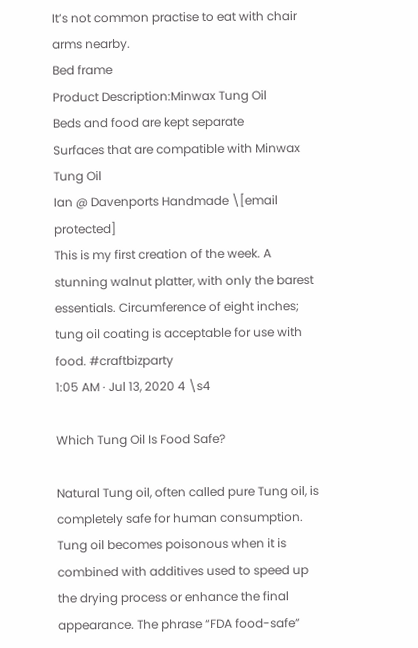It’s not common practise to eat with chair arms nearby.
Bed frame
Product Description:Minwax Tung Oil
Beds and food are kept separate
Surfaces that are compatible with Minwax Tung Oil
Ian @ Davenports Handmade \[email protected]
This is my first creation of the week. A stunning walnut platter, with only the barest essentials. Circumference of eight inches; tung oil coating is acceptable for use with food. #craftbizparty
1:05 AM · Jul 13, 2020 4 \s4

Which Tung Oil Is Food Safe?

Natural Tung oil, often called pure Tung oil, is completely safe for human consumption. Tung oil becomes poisonous when it is combined with additives used to speed up the drying process or enhance the final appearance. The phrase “FDA food-safe”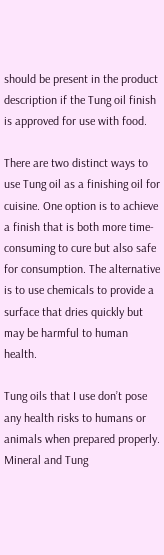should be present in the product description if the Tung oil finish is approved for use with food.

There are two distinct ways to use Tung oil as a finishing oil for cuisine. One option is to achieve a finish that is both more time-consuming to cure but also safe for consumption. The alternative is to use chemicals to provide a surface that dries quickly but may be harmful to human health.

Tung oils that I use don’t pose any health risks to humans or animals when prepared properly. Mineral and Tung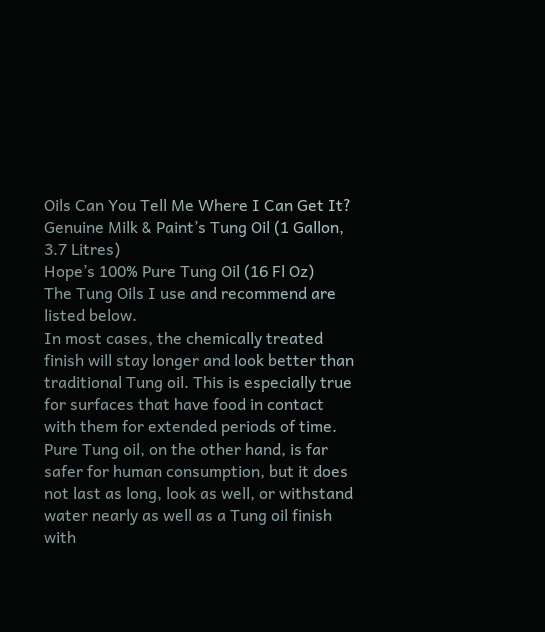Oils Can You Tell Me Where I Can Get It?
Genuine Milk & Paint’s Tung Oil (1 Gallon, 3.7 Litres)
Hope’s 100% Pure Tung Oil (16 Fl Oz)
The Tung Oils I use and recommend are listed below.
In most cases, the chemically treated finish will stay longer and look better than traditional Tung oil. This is especially true for surfaces that have food in contact with them for extended periods of time. Pure Tung oil, on the other hand, is far safer for human consumption, but it does not last as long, look as well, or withstand water nearly as well as a Tung oil finish with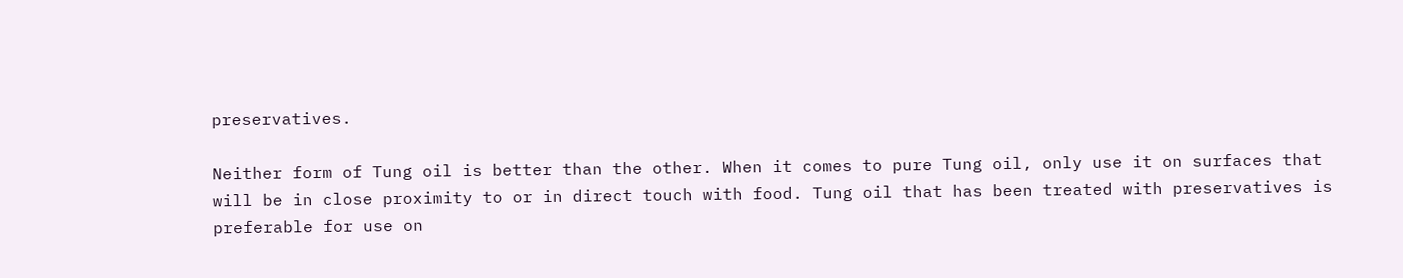preservatives.

Neither form of Tung oil is better than the other. When it comes to pure Tung oil, only use it on surfaces that will be in close proximity to or in direct touch with food. Tung oil that has been treated with preservatives is preferable for use on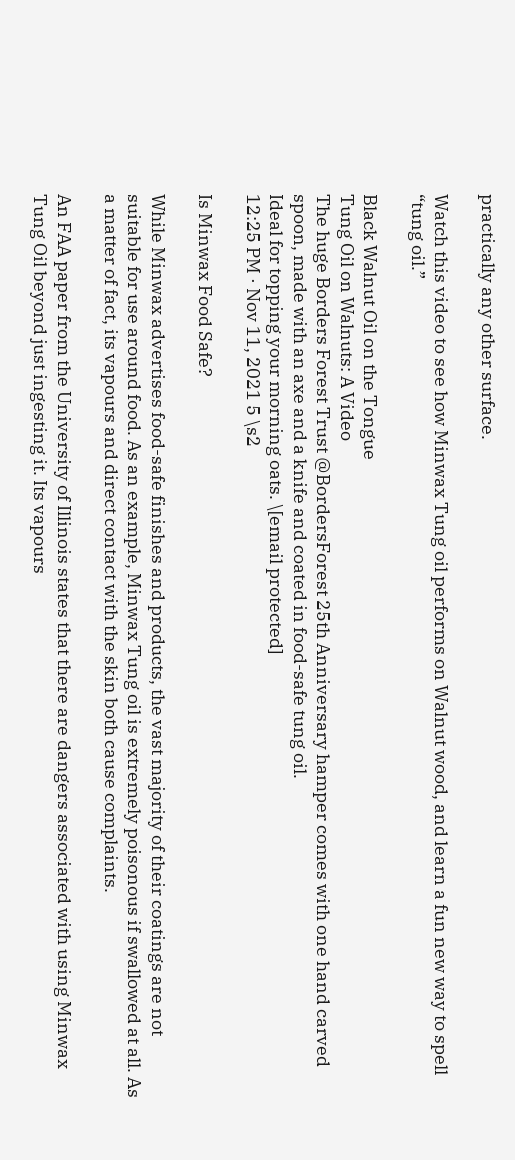practically any other surface.

Watch this video to see how Minwax Tung oil performs on Walnut wood, and learn a fun new way to spell “tung oil.”

Black Walnut Oil on the Tongue
Tung Oil on Walnuts: A Video
The huge Borders Forest Trust @BordersForest 25th Anniversary hamper comes with one hand carved spoon, made with an axe and a knife and coated in food-safe tung oil.
Ideal for topping your morning oats. \[email protected]
12:25 PM · Nov 11, 2021 5 \s2

Is Minwax Food Safe?

While Minwax advertises food-safe finishes and products, the vast majority of their coatings are not suitable for use around food. As an example, Minwax Tung oil is extremely poisonous if swallowed at all. As a matter of fact, its vapours and direct contact with the skin both cause complaints.

An FAA paper from the University of Illinois states that there are dangers associated with using Minwax Tung Oil beyond just ingesting it. Its vapours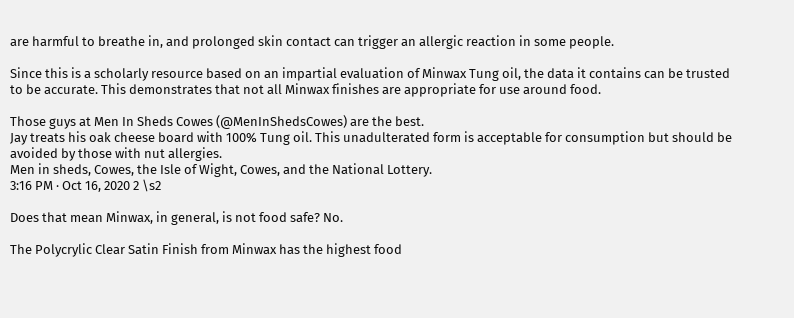are harmful to breathe in, and prolonged skin contact can trigger an allergic reaction in some people.

Since this is a scholarly resource based on an impartial evaluation of Minwax Tung oil, the data it contains can be trusted to be accurate. This demonstrates that not all Minwax finishes are appropriate for use around food.

Those guys at Men In Sheds Cowes (@MenInShedsCowes) are the best.
Jay treats his oak cheese board with 100% Tung oil. This unadulterated form is acceptable for consumption but should be avoided by those with nut allergies.
Men in sheds, Cowes, the Isle of Wight, Cowes, and the National Lottery.
3:16 PM · Oct 16, 2020 2 \s2

Does that mean Minwax, in general, is not food safe? No.

The Polycrylic Clear Satin Finish from Minwax has the highest food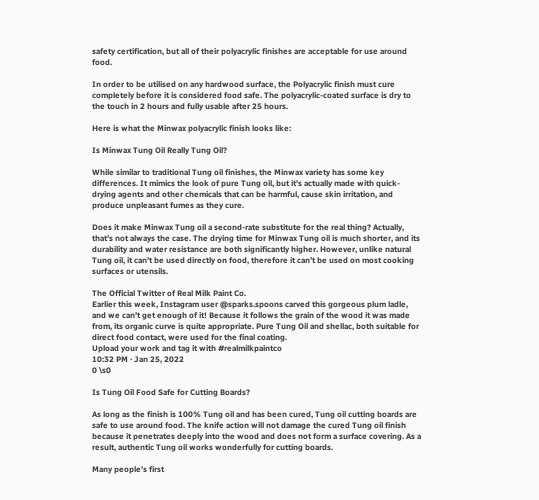safety certification, but all of their polyacrylic finishes are acceptable for use around food.

In order to be utilised on any hardwood surface, the Polyacrylic finish must cure completely before it is considered food safe. The polyacrylic-coated surface is dry to the touch in 2 hours and fully usable after 25 hours.

Here is what the Minwax polyacrylic finish looks like:

Is Minwax Tung Oil Really Tung Oil?

While similar to traditional Tung oil finishes, the Minwax variety has some key differences. It mimics the look of pure Tung oil, but it’s actually made with quick-drying agents and other chemicals that can be harmful, cause skin irritation, and produce unpleasant fumes as they cure.

Does it make Minwax Tung oil a second-rate substitute for the real thing? Actually, that’s not always the case. The drying time for Minwax Tung oil is much shorter, and its durability and water resistance are both significantly higher. However, unlike natural Tung oil, it can’t be used directly on food, therefore it can’t be used on most cooking surfaces or utensils.

The Official Twitter of Real Milk Paint Co.
Earlier this week, Instagram user @sparks.spoons carved this gorgeous plum ladle, and we can’t get enough of it! Because it follows the grain of the wood it was made from, its organic curve is quite appropriate. Pure Tung Oil and shellac, both suitable for direct food contact, were used for the final coating.
Upload your work and tag it with #realmilkpaintco
10:32 PM · Jan 25, 2022
0 \s0

Is Tung Oil Food Safe for Cutting Boards?

As long as the finish is 100% Tung oil and has been cured, Tung oil cutting boards are safe to use around food. The knife action will not damage the cured Tung oil finish because it penetrates deeply into the wood and does not form a surface covering. As a result, authentic Tung oil works wonderfully for cutting boards.

Many people’s first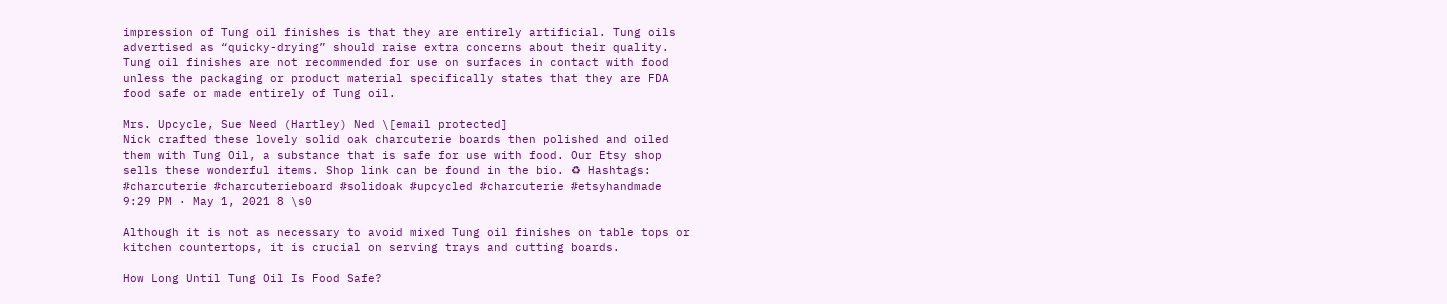impression of Tung oil finishes is that they are entirely artificial. Tung oils advertised as “quicky-drying” should raise extra concerns about their quality. Tung oil finishes are not recommended for use on surfaces in contact with food unless the packaging or product material specifically states that they are FDA food safe or made entirely of Tung oil.

Mrs. Upcycle, Sue Need (Hartley) Ned \[email protected]
Nick crafted these lovely solid oak charcuterie boards then polished and oiled them with Tung Oil, a substance that is safe for use with food. Our Etsy shop sells these wonderful items. Shop link can be found in the bio. ♻ Hashtags: #charcuterie #charcuterieboard #solidoak #upcycled #charcuterie #etsyhandmade
9:29 PM · May 1, 2021 8 \s0

Although it is not as necessary to avoid mixed Tung oil finishes on table tops or kitchen countertops, it is crucial on serving trays and cutting boards.

How Long Until Tung Oil Is Food Safe?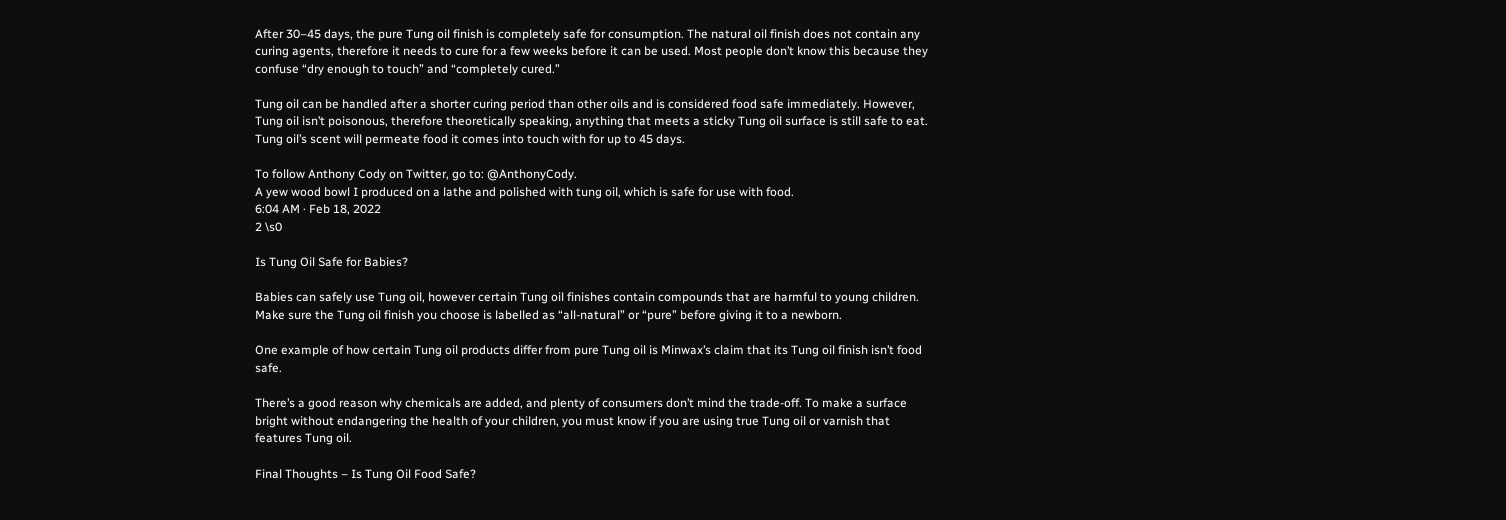After 30–45 days, the pure Tung oil finish is completely safe for consumption. The natural oil finish does not contain any curing agents, therefore it needs to cure for a few weeks before it can be used. Most people don’t know this because they confuse “dry enough to touch” and “completely cured.”

Tung oil can be handled after a shorter curing period than other oils and is considered food safe immediately. However, Tung oil isn’t poisonous, therefore theoretically speaking, anything that meets a sticky Tung oil surface is still safe to eat. Tung oil’s scent will permeate food it comes into touch with for up to 45 days.

To follow Anthony Cody on Twitter, go to: @AnthonyCody.
A yew wood bowl I produced on a lathe and polished with tung oil, which is safe for use with food.
6:04 AM · Feb 18, 2022
2 \s0

Is Tung Oil Safe for Babies?

Babies can safely use Tung oil, however certain Tung oil finishes contain compounds that are harmful to young children. Make sure the Tung oil finish you choose is labelled as “all-natural” or “pure” before giving it to a newborn.

One example of how certain Tung oil products differ from pure Tung oil is Minwax’s claim that its Tung oil finish isn’t food safe.

There’s a good reason why chemicals are added, and plenty of consumers don’t mind the trade-off. To make a surface bright without endangering the health of your children, you must know if you are using true Tung oil or varnish that features Tung oil.

Final Thoughts – Is Tung Oil Food Safe?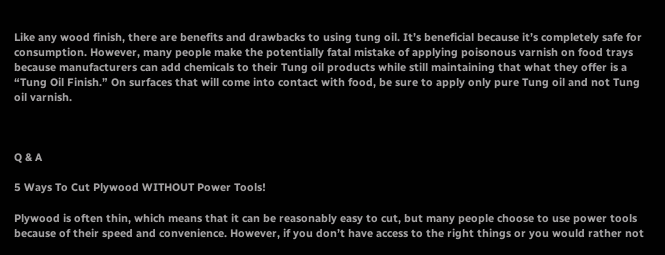Like any wood finish, there are benefits and drawbacks to using tung oil. It’s beneficial because it’s completely safe for consumption. However, many people make the potentially fatal mistake of applying poisonous varnish on food trays because manufacturers can add chemicals to their Tung oil products while still maintaining that what they offer is a “Tung Oil Finish.” On surfaces that will come into contact with food, be sure to apply only pure Tung oil and not Tung oil varnish.



Q & A

5 Ways To Cut Plywood WITHOUT Power Tools!

Plywood is often thin, which means that it can be reasonably easy to cut, but many people choose to use power tools because of their speed and convenience. However, if you don’t have access to the right things or you would rather not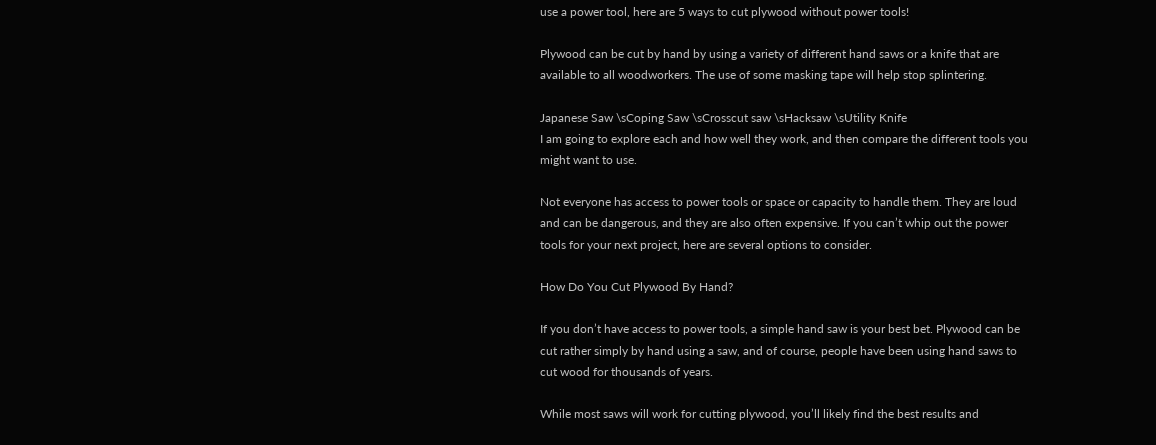use a power tool, here are 5 ways to cut plywood without power tools!

Plywood can be cut by hand by using a variety of different hand saws or a knife that are available to all woodworkers. The use of some masking tape will help stop splintering.

Japanese Saw \sCoping Saw \sCrosscut saw \sHacksaw \sUtility Knife
I am going to explore each and how well they work, and then compare the different tools you might want to use.

Not everyone has access to power tools or space or capacity to handle them. They are loud and can be dangerous, and they are also often expensive. If you can’t whip out the power tools for your next project, here are several options to consider.

How Do You Cut Plywood By Hand?

If you don’t have access to power tools, a simple hand saw is your best bet. Plywood can be cut rather simply by hand using a saw, and of course, people have been using hand saws to cut wood for thousands of years.

While most saws will work for cutting plywood, you’ll likely find the best results and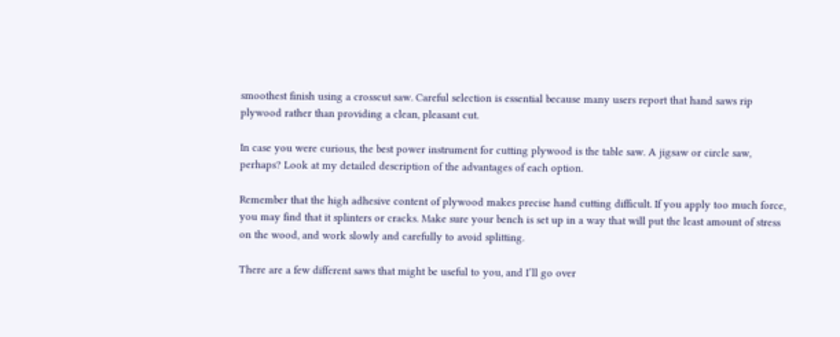smoothest finish using a crosscut saw. Careful selection is essential because many users report that hand saws rip plywood rather than providing a clean, pleasant cut.

In case you were curious, the best power instrument for cutting plywood is the table saw. A jigsaw or circle saw, perhaps? Look at my detailed description of the advantages of each option.

Remember that the high adhesive content of plywood makes precise hand cutting difficult. If you apply too much force, you may find that it splinters or cracks. Make sure your bench is set up in a way that will put the least amount of stress on the wood, and work slowly and carefully to avoid splitting.

There are a few different saws that might be useful to you, and I’ll go over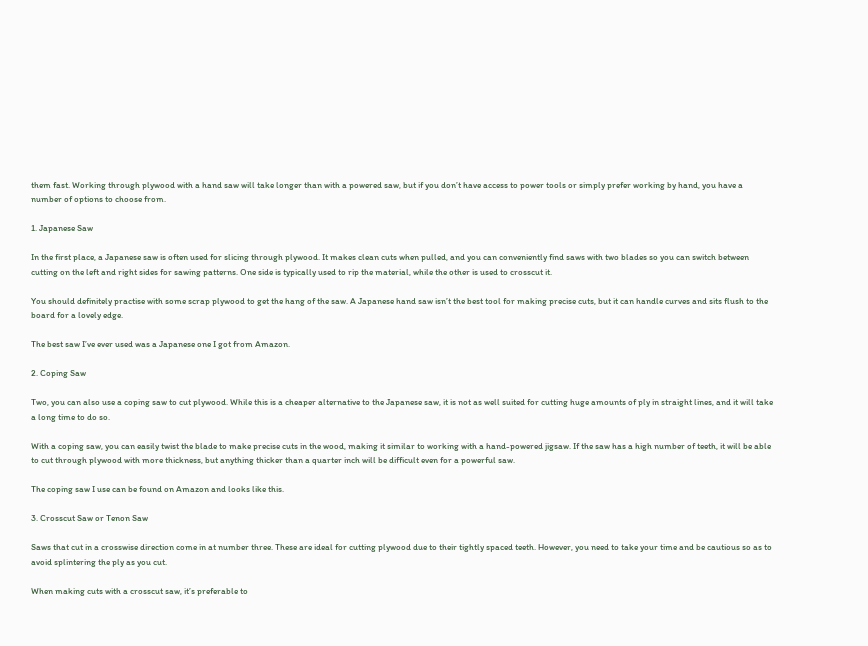them fast. Working through plywood with a hand saw will take longer than with a powered saw, but if you don’t have access to power tools or simply prefer working by hand, you have a number of options to choose from.

1. Japanese Saw

In the first place, a Japanese saw is often used for slicing through plywood. It makes clean cuts when pulled, and you can conveniently find saws with two blades so you can switch between cutting on the left and right sides for sawing patterns. One side is typically used to rip the material, while the other is used to crosscut it.

You should definitely practise with some scrap plywood to get the hang of the saw. A Japanese hand saw isn’t the best tool for making precise cuts, but it can handle curves and sits flush to the board for a lovely edge.

The best saw I’ve ever used was a Japanese one I got from Amazon.

2. Coping Saw

Two, you can also use a coping saw to cut plywood. While this is a cheaper alternative to the Japanese saw, it is not as well suited for cutting huge amounts of ply in straight lines, and it will take a long time to do so.

With a coping saw, you can easily twist the blade to make precise cuts in the wood, making it similar to working with a hand-powered jigsaw. If the saw has a high number of teeth, it will be able to cut through plywood with more thickness, but anything thicker than a quarter inch will be difficult even for a powerful saw.

The coping saw I use can be found on Amazon and looks like this.

3. Crosscut Saw or Tenon Saw

Saws that cut in a crosswise direction come in at number three. These are ideal for cutting plywood due to their tightly spaced teeth. However, you need to take your time and be cautious so as to avoid splintering the ply as you cut.

When making cuts with a crosscut saw, it’s preferable to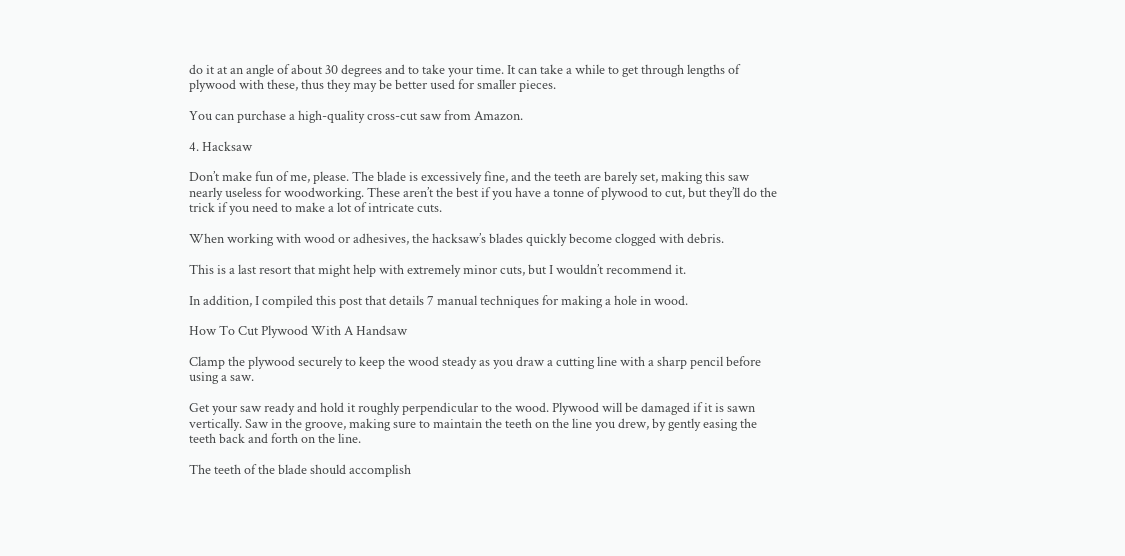do it at an angle of about 30 degrees and to take your time. It can take a while to get through lengths of plywood with these, thus they may be better used for smaller pieces.

You can purchase a high-quality cross-cut saw from Amazon.

4. Hacksaw

Don’t make fun of me, please. The blade is excessively fine, and the teeth are barely set, making this saw nearly useless for woodworking. These aren’t the best if you have a tonne of plywood to cut, but they’ll do the trick if you need to make a lot of intricate cuts.

When working with wood or adhesives, the hacksaw’s blades quickly become clogged with debris.

This is a last resort that might help with extremely minor cuts, but I wouldn’t recommend it.

In addition, I compiled this post that details 7 manual techniques for making a hole in wood.

How To Cut Plywood With A Handsaw

Clamp the plywood securely to keep the wood steady as you draw a cutting line with a sharp pencil before using a saw.

Get your saw ready and hold it roughly perpendicular to the wood. Plywood will be damaged if it is sawn vertically. Saw in the groove, making sure to maintain the teeth on the line you drew, by gently easing the teeth back and forth on the line.

The teeth of the blade should accomplish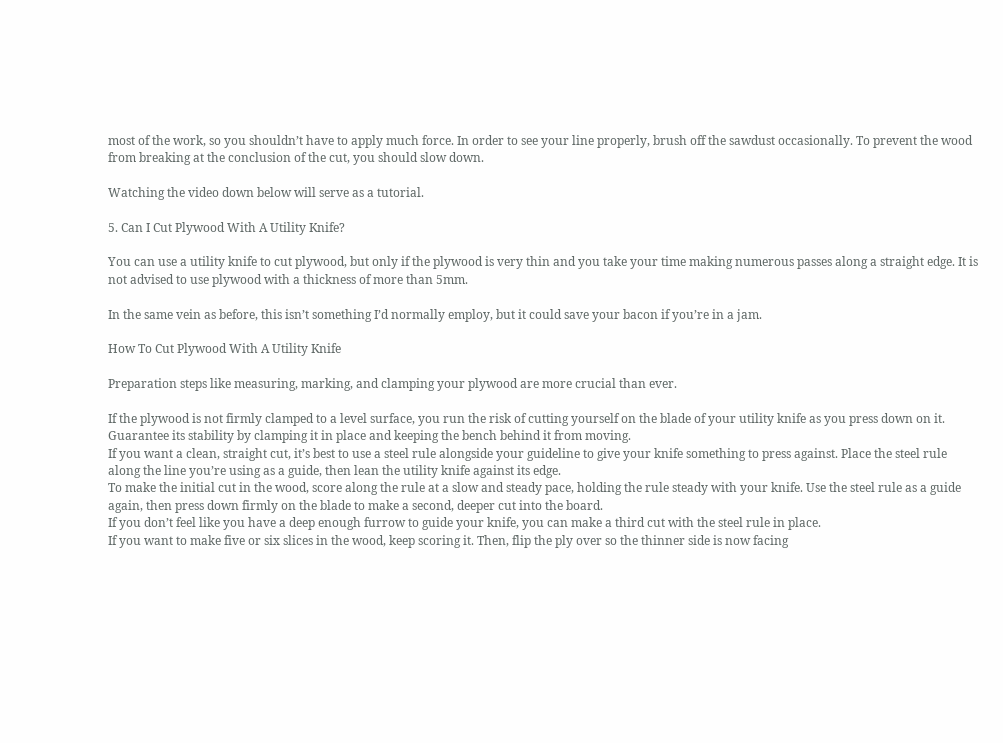most of the work, so you shouldn’t have to apply much force. In order to see your line properly, brush off the sawdust occasionally. To prevent the wood from breaking at the conclusion of the cut, you should slow down.

Watching the video down below will serve as a tutorial.

5. Can I Cut Plywood With A Utility Knife?

You can use a utility knife to cut plywood, but only if the plywood is very thin and you take your time making numerous passes along a straight edge. It is not advised to use plywood with a thickness of more than 5mm.

In the same vein as before, this isn’t something I’d normally employ, but it could save your bacon if you’re in a jam.

How To Cut Plywood With A Utility Knife

Preparation steps like measuring, marking, and clamping your plywood are more crucial than ever.

If the plywood is not firmly clamped to a level surface, you run the risk of cutting yourself on the blade of your utility knife as you press down on it. Guarantee its stability by clamping it in place and keeping the bench behind it from moving.
If you want a clean, straight cut, it’s best to use a steel rule alongside your guideline to give your knife something to press against. Place the steel rule along the line you’re using as a guide, then lean the utility knife against its edge.
To make the initial cut in the wood, score along the rule at a slow and steady pace, holding the rule steady with your knife. Use the steel rule as a guide again, then press down firmly on the blade to make a second, deeper cut into the board.
If you don’t feel like you have a deep enough furrow to guide your knife, you can make a third cut with the steel rule in place.
If you want to make five or six slices in the wood, keep scoring it. Then, flip the ply over so the thinner side is now facing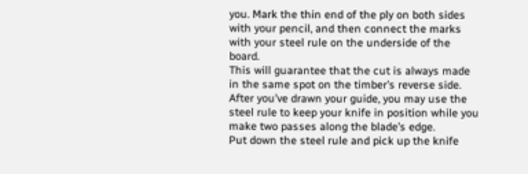you. Mark the thin end of the ply on both sides with your pencil, and then connect the marks with your steel rule on the underside of the board.
This will guarantee that the cut is always made in the same spot on the timber’s reverse side. After you’ve drawn your guide, you may use the steel rule to keep your knife in position while you make two passes along the blade’s edge.
Put down the steel rule and pick up the knife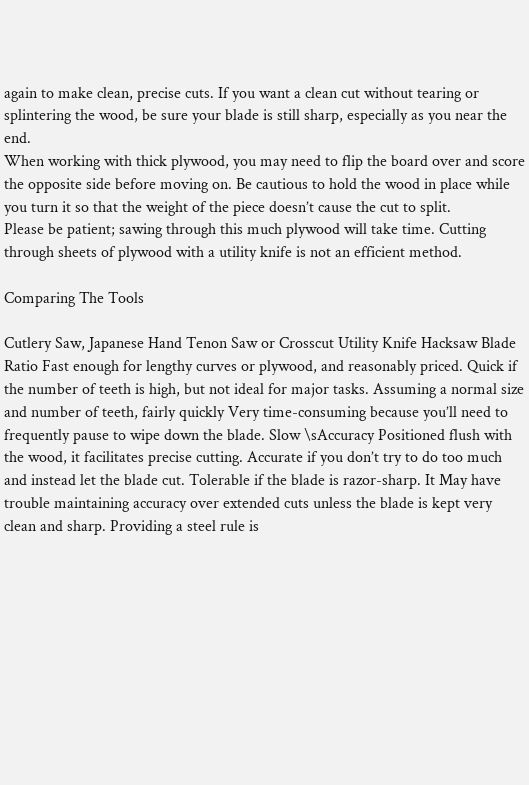again to make clean, precise cuts. If you want a clean cut without tearing or splintering the wood, be sure your blade is still sharp, especially as you near the end.
When working with thick plywood, you may need to flip the board over and score the opposite side before moving on. Be cautious to hold the wood in place while you turn it so that the weight of the piece doesn’t cause the cut to split.
Please be patient; sawing through this much plywood will take time. Cutting through sheets of plywood with a utility knife is not an efficient method.

Comparing The Tools

Cutlery Saw, Japanese Hand Tenon Saw or Crosscut Utility Knife Hacksaw Blade Ratio Fast enough for lengthy curves or plywood, and reasonably priced. Quick if the number of teeth is high, but not ideal for major tasks. Assuming a normal size and number of teeth, fairly quickly Very time-consuming because you’ll need to frequently pause to wipe down the blade. Slow \sAccuracy Positioned flush with the wood, it facilitates precise cutting. Accurate if you don’t try to do too much and instead let the blade cut. Tolerable if the blade is razor-sharp. It May have trouble maintaining accuracy over extended cuts unless the blade is kept very clean and sharp. Providing a steel rule is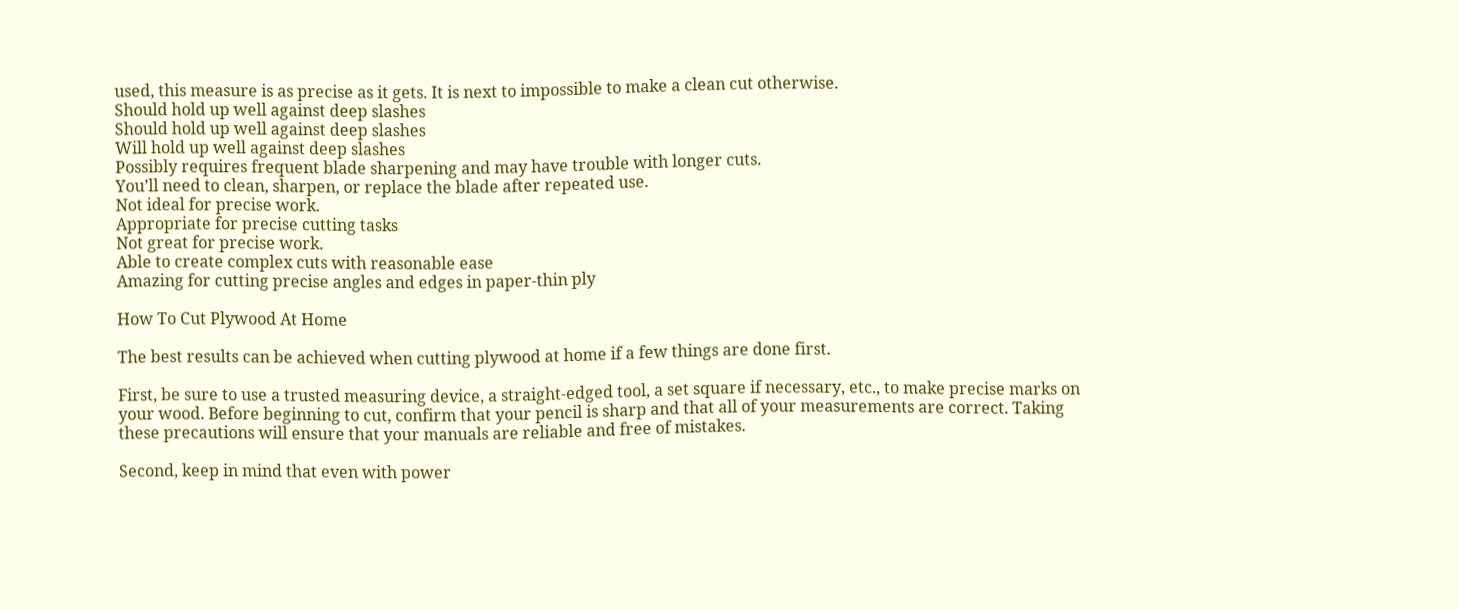used, this measure is as precise as it gets. It is next to impossible to make a clean cut otherwise.
Should hold up well against deep slashes
Should hold up well against deep slashes
Will hold up well against deep slashes
Possibly requires frequent blade sharpening and may have trouble with longer cuts.
You’ll need to clean, sharpen, or replace the blade after repeated use.
Not ideal for precise work.
Appropriate for precise cutting tasks
Not great for precise work.
Able to create complex cuts with reasonable ease
Amazing for cutting precise angles and edges in paper-thin ply

How To Cut Plywood At Home

The best results can be achieved when cutting plywood at home if a few things are done first.

First, be sure to use a trusted measuring device, a straight-edged tool, a set square if necessary, etc., to make precise marks on your wood. Before beginning to cut, confirm that your pencil is sharp and that all of your measurements are correct. Taking these precautions will ensure that your manuals are reliable and free of mistakes.

Second, keep in mind that even with power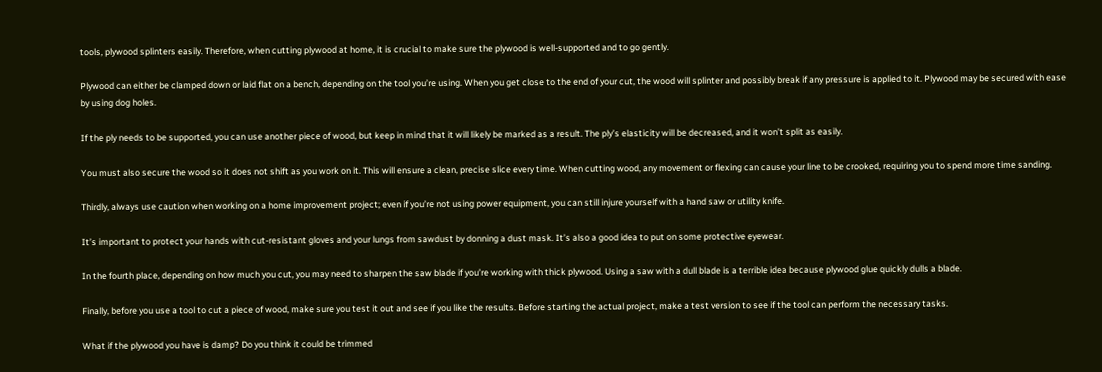tools, plywood splinters easily. Therefore, when cutting plywood at home, it is crucial to make sure the plywood is well-supported and to go gently.

Plywood can either be clamped down or laid flat on a bench, depending on the tool you’re using. When you get close to the end of your cut, the wood will splinter and possibly break if any pressure is applied to it. Plywood may be secured with ease by using dog holes.

If the ply needs to be supported, you can use another piece of wood, but keep in mind that it will likely be marked as a result. The ply’s elasticity will be decreased, and it won’t split as easily.

You must also secure the wood so it does not shift as you work on it. This will ensure a clean, precise slice every time. When cutting wood, any movement or flexing can cause your line to be crooked, requiring you to spend more time sanding.

Thirdly, always use caution when working on a home improvement project; even if you’re not using power equipment, you can still injure yourself with a hand saw or utility knife.

It’s important to protect your hands with cut-resistant gloves and your lungs from sawdust by donning a dust mask. It’s also a good idea to put on some protective eyewear.

In the fourth place, depending on how much you cut, you may need to sharpen the saw blade if you’re working with thick plywood. Using a saw with a dull blade is a terrible idea because plywood glue quickly dulls a blade.

Finally, before you use a tool to cut a piece of wood, make sure you test it out and see if you like the results. Before starting the actual project, make a test version to see if the tool can perform the necessary tasks.

What if the plywood you have is damp? Do you think it could be trimmed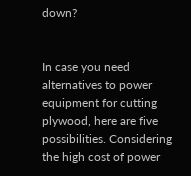down?


In case you need alternatives to power equipment for cutting plywood, here are five possibilities. Considering the high cost of power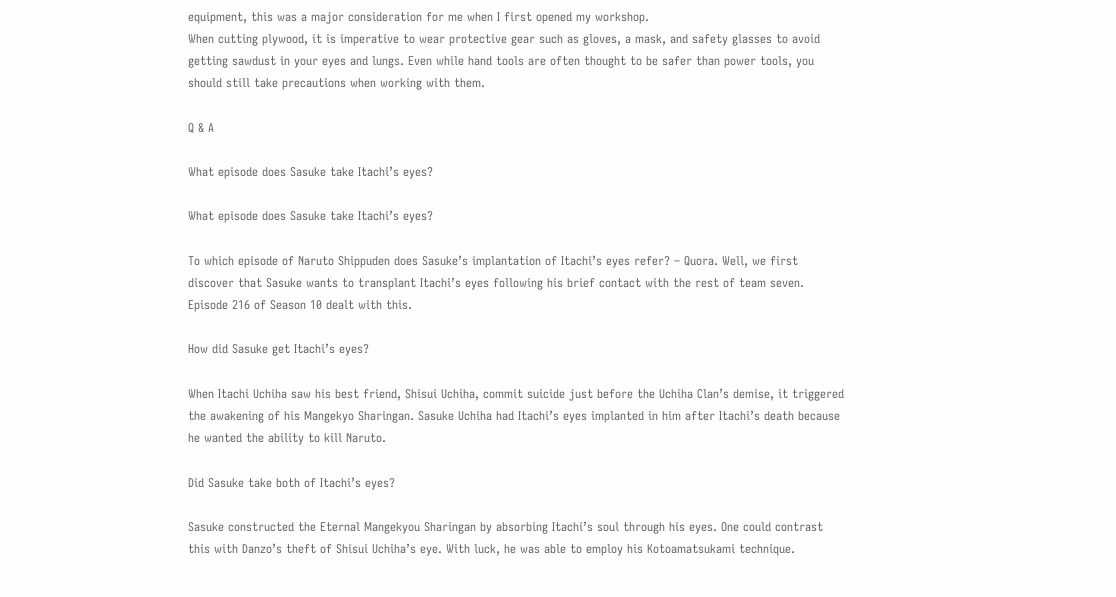equipment, this was a major consideration for me when I first opened my workshop.
When cutting plywood, it is imperative to wear protective gear such as gloves, a mask, and safety glasses to avoid getting sawdust in your eyes and lungs. Even while hand tools are often thought to be safer than power tools, you should still take precautions when working with them.

Q & A

What episode does Sasuke take Itachi’s eyes?

What episode does Sasuke take Itachi’s eyes?

To which episode of Naruto Shippuden does Sasuke’s implantation of Itachi’s eyes refer? – Quora. Well, we first discover that Sasuke wants to transplant Itachi’s eyes following his brief contact with the rest of team seven. Episode 216 of Season 10 dealt with this.

How did Sasuke get Itachi’s eyes?

When Itachi Uchiha saw his best friend, Shisui Uchiha, commit suicide just before the Uchiha Clan’s demise, it triggered the awakening of his Mangekyo Sharingan. Sasuke Uchiha had Itachi’s eyes implanted in him after Itachi’s death because he wanted the ability to kill Naruto.

Did Sasuke take both of Itachi’s eyes?

Sasuke constructed the Eternal Mangekyou Sharingan by absorbing Itachi’s soul through his eyes. One could contrast this with Danzo’s theft of Shisui Uchiha’s eye. With luck, he was able to employ his Kotoamatsukami technique.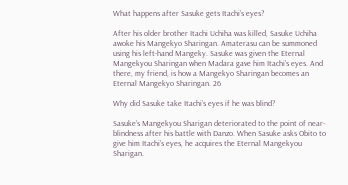What happens after Sasuke gets Itachi’s eyes?

After his older brother Itachi Uchiha was killed, Sasuke Uchiha awoke his Mangekyo Sharingan. Amaterasu can be summoned using his left-hand Mangeky. Sasuke was given the Eternal Mangekyou Sharingan when Madara gave him Itachi’s eyes. And there, my friend, is how a Mangekyo Sharingan becomes an Eternal Mangekyo Sharingan. 26

Why did Sasuke take Itachi’s eyes if he was blind?

Sasuke’s Mangekyou Sharigan deteriorated to the point of near-blindness after his battle with Danzo. When Sasuke asks Obito to give him Itachi’s eyes, he acquires the Eternal Mangekyou Sharigan.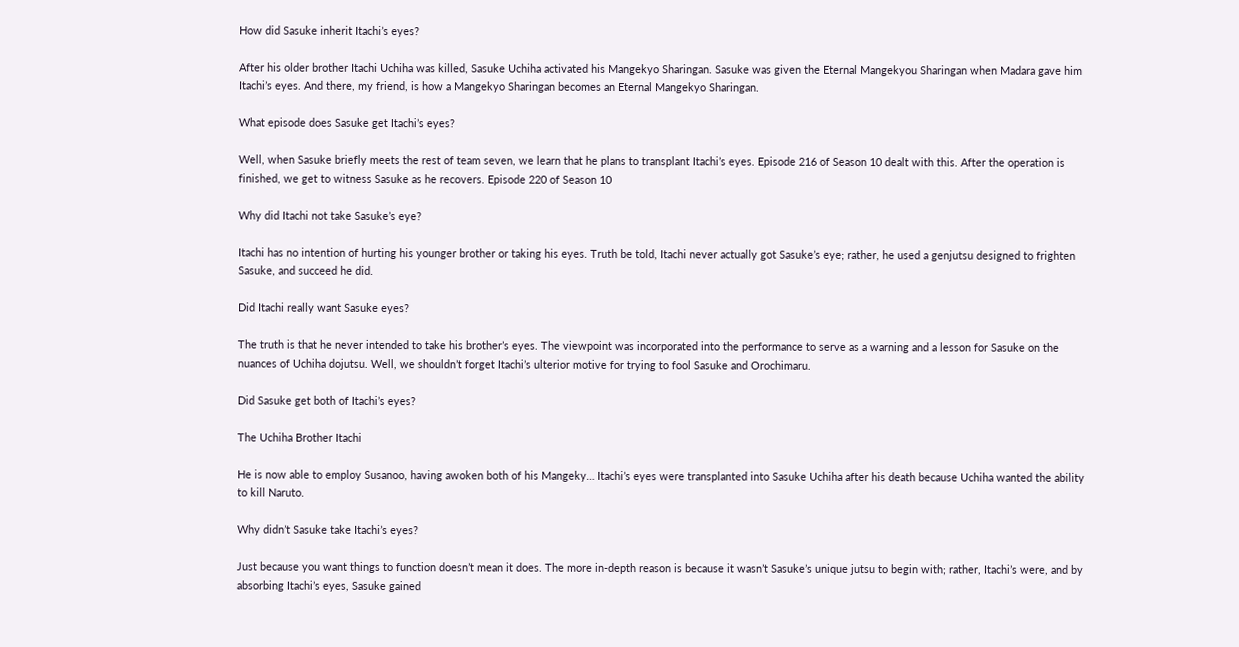How did Sasuke inherit Itachi’s eyes?

After his older brother Itachi Uchiha was killed, Sasuke Uchiha activated his Mangekyo Sharingan. Sasuke was given the Eternal Mangekyou Sharingan when Madara gave him Itachi’s eyes. And there, my friend, is how a Mangekyo Sharingan becomes an Eternal Mangekyo Sharingan.

What episode does Sasuke get Itachi’s eyes?

Well, when Sasuke briefly meets the rest of team seven, we learn that he plans to transplant Itachi’s eyes. Episode 216 of Season 10 dealt with this. After the operation is finished, we get to witness Sasuke as he recovers. Episode 220 of Season 10

Why did Itachi not take Sasuke’s eye?

Itachi has no intention of hurting his younger brother or taking his eyes. Truth be told, Itachi never actually got Sasuke’s eye; rather, he used a genjutsu designed to frighten Sasuke, and succeed he did.

Did Itachi really want Sasuke eyes?

The truth is that he never intended to take his brother’s eyes. The viewpoint was incorporated into the performance to serve as a warning and a lesson for Sasuke on the nuances of Uchiha dojutsu. Well, we shouldn’t forget Itachi’s ulterior motive for trying to fool Sasuke and Orochimaru.

Did Sasuke get both of Itachi’s eyes?

The Uchiha Brother Itachi

He is now able to employ Susanoo, having awoken both of his Mangeky… Itachi’s eyes were transplanted into Sasuke Uchiha after his death because Uchiha wanted the ability to kill Naruto.

Why didn’t Sasuke take Itachi’s eyes?

Just because you want things to function doesn’t mean it does. The more in-depth reason is because it wasn’t Sasuke’s unique jutsu to begin with; rather, Itachi’s were, and by absorbing Itachi’s eyes, Sasuke gained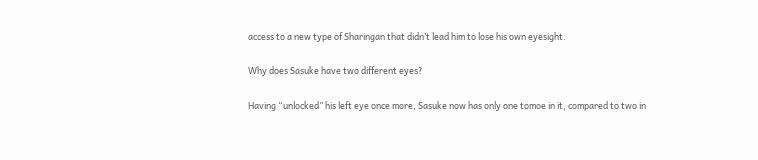access to a new type of Sharingan that didn’t lead him to lose his own eyesight.

Why does Sasuke have two different eyes?

Having “unlocked” his left eye once more, Sasuke now has only one tomoe in it, compared to two in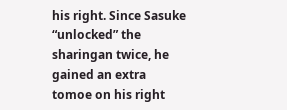his right. Since Sasuke “unlocked” the sharingan twice, he gained an extra tomoe on his right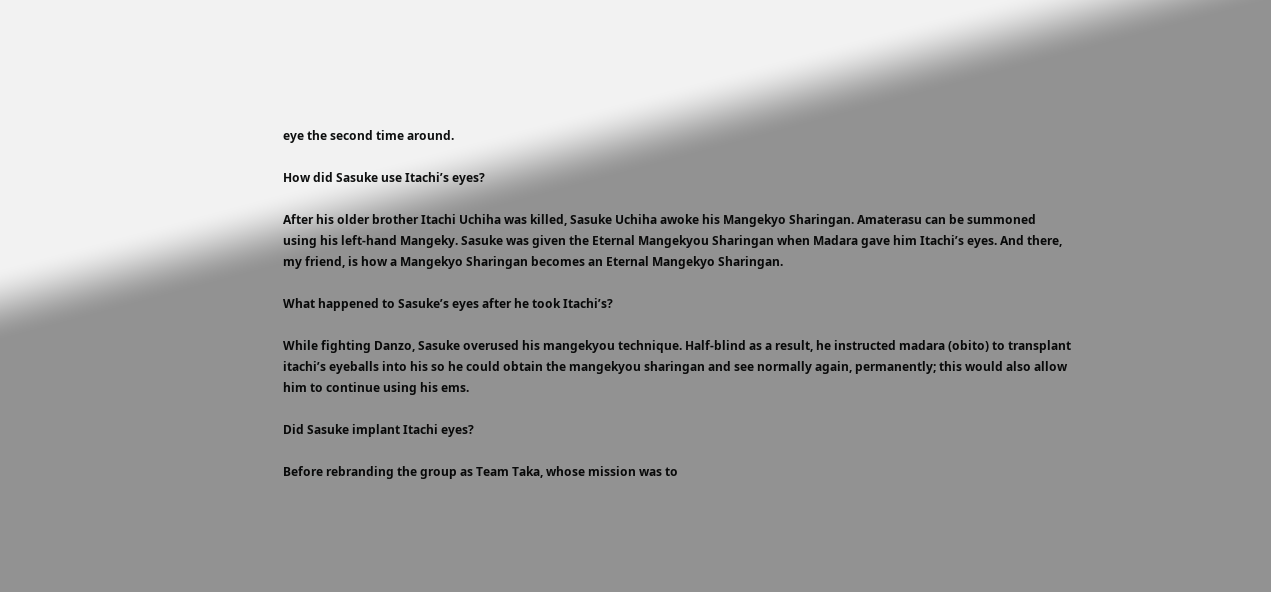eye the second time around.

How did Sasuke use Itachi’s eyes?

After his older brother Itachi Uchiha was killed, Sasuke Uchiha awoke his Mangekyo Sharingan. Amaterasu can be summoned using his left-hand Mangeky. Sasuke was given the Eternal Mangekyou Sharingan when Madara gave him Itachi’s eyes. And there, my friend, is how a Mangekyo Sharingan becomes an Eternal Mangekyo Sharingan.

What happened to Sasuke’s eyes after he took Itachi’s?

While fighting Danzo, Sasuke overused his mangekyou technique. Half-blind as a result, he instructed madara (obito) to transplant itachi’s eyeballs into his so he could obtain the mangekyou sharingan and see normally again, permanently; this would also allow him to continue using his ems.

Did Sasuke implant Itachi eyes?

Before rebranding the group as Team Taka, whose mission was to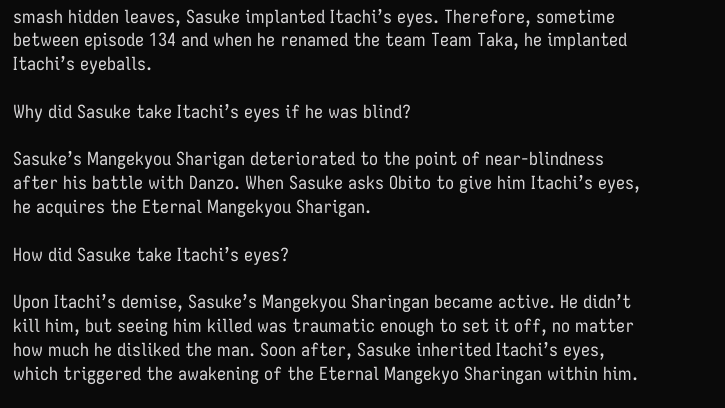smash hidden leaves, Sasuke implanted Itachi’s eyes. Therefore, sometime between episode 134 and when he renamed the team Team Taka, he implanted Itachi’s eyeballs.

Why did Sasuke take Itachi’s eyes if he was blind?

Sasuke’s Mangekyou Sharigan deteriorated to the point of near-blindness after his battle with Danzo. When Sasuke asks Obito to give him Itachi’s eyes, he acquires the Eternal Mangekyou Sharigan.

How did Sasuke take Itachi’s eyes?

Upon Itachi’s demise, Sasuke’s Mangekyou Sharingan became active. He didn’t kill him, but seeing him killed was traumatic enough to set it off, no matter how much he disliked the man. Soon after, Sasuke inherited Itachi’s eyes, which triggered the awakening of the Eternal Mangekyo Sharingan within him.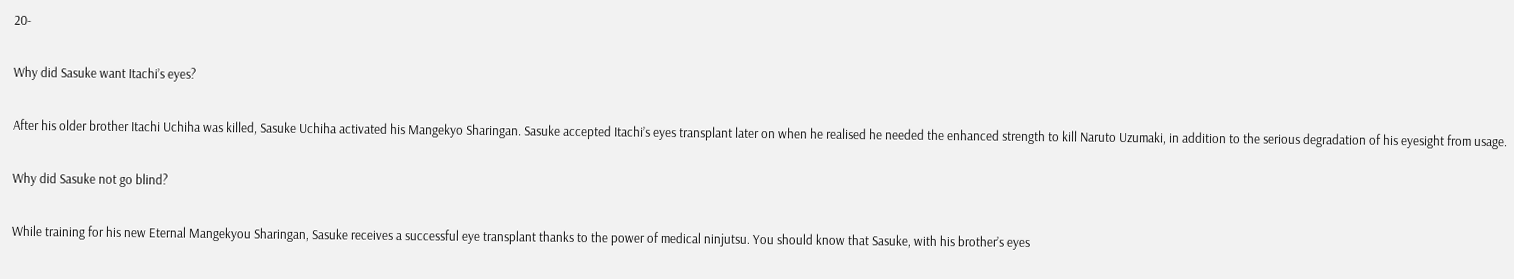20-

Why did Sasuke want Itachi’s eyes?

After his older brother Itachi Uchiha was killed, Sasuke Uchiha activated his Mangekyo Sharingan. Sasuke accepted Itachi’s eyes transplant later on when he realised he needed the enhanced strength to kill Naruto Uzumaki, in addition to the serious degradation of his eyesight from usage.

Why did Sasuke not go blind?

While training for his new Eternal Mangekyou Sharingan, Sasuke receives a successful eye transplant thanks to the power of medical ninjutsu. You should know that Sasuke, with his brother’s eyes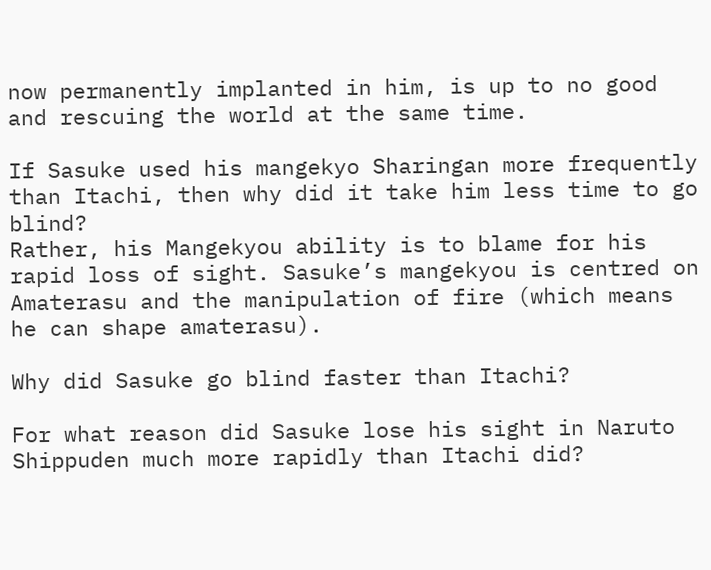now permanently implanted in him, is up to no good and rescuing the world at the same time.

If Sasuke used his mangekyo Sharingan more frequently than Itachi, then why did it take him less time to go blind?
Rather, his Mangekyou ability is to blame for his rapid loss of sight. Sasuke’s mangekyou is centred on Amaterasu and the manipulation of fire (which means he can shape amaterasu).

Why did Sasuke go blind faster than Itachi?

For what reason did Sasuke lose his sight in Naruto Shippuden much more rapidly than Itachi did?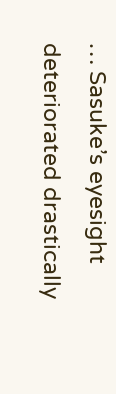… Sasuke’s eyesight deteriorated drastically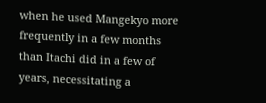when he used Mangekyo more frequently in a few months than Itachi did in a few of years, necessitating a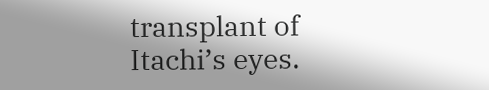transplant of Itachi’s eyes.